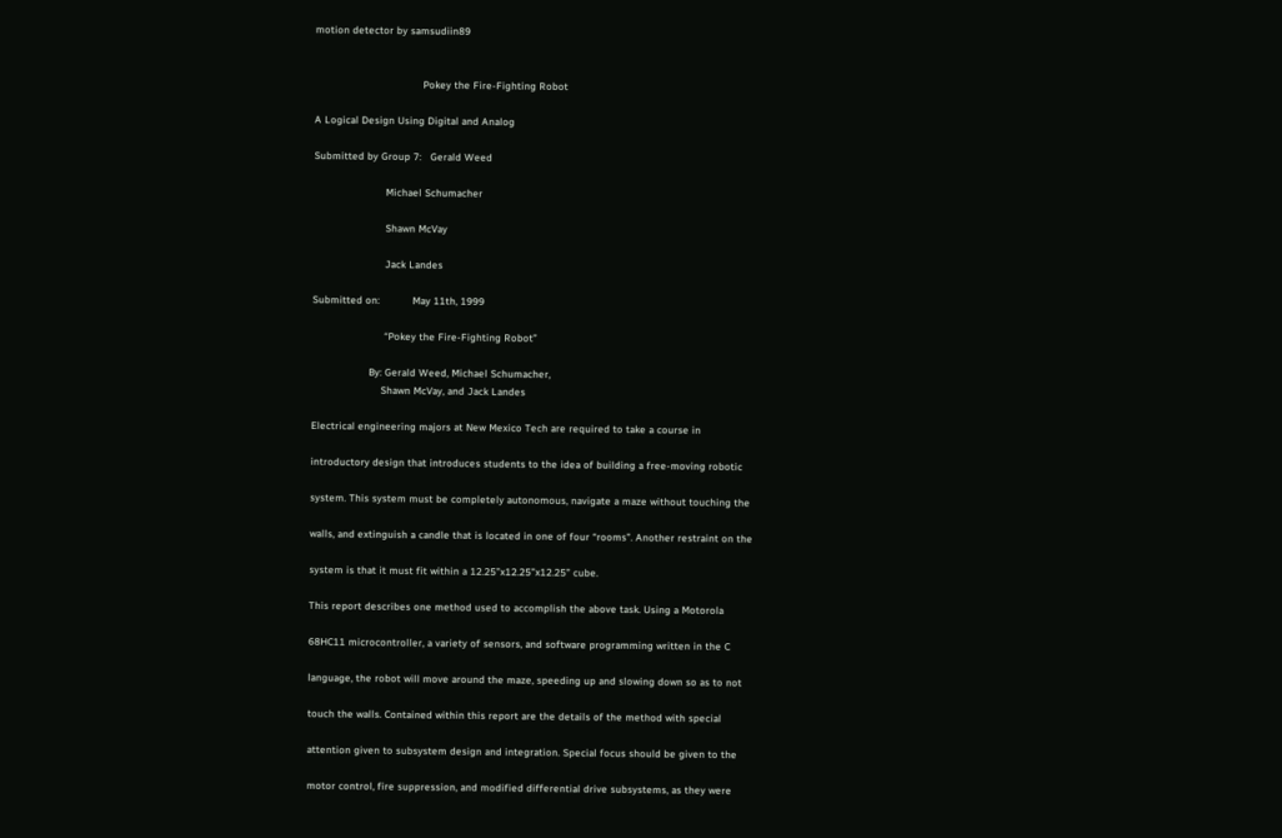motion detector by samsudiin89


                                    Pokey the Fire-Fighting Robot

A Logical Design Using Digital and Analog

Submitted by Group 7:   Gerald Weed

                        Michael Schumacher

                        Shawn McVay

                        Jack Landes

Submitted on:           May 11th, 1999

                        “Pokey the Fire-Fighting Robot”

                   By: Gerald Weed, Michael Schumacher,
                       Shawn McVay, and Jack Landes

Electrical engineering majors at New Mexico Tech are required to take a course in

introductory design that introduces students to the idea of building a free-moving robotic

system. This system must be completely autonomous, navigate a maze without touching the

walls, and extinguish a candle that is located in one of four “rooms”. Another restraint on the

system is that it must fit within a 12.25”x12.25”x12.25” cube.

This report describes one method used to accomplish the above task. Using a Motorola

68HC11 microcontroller, a variety of sensors, and software programming written in the C

language, the robot will move around the maze, speeding up and slowing down so as to not

touch the walls. Contained within this report are the details of the method with special

attention given to subsystem design and integration. Special focus should be given to the

motor control, fire suppression, and modified differential drive subsystems, as they were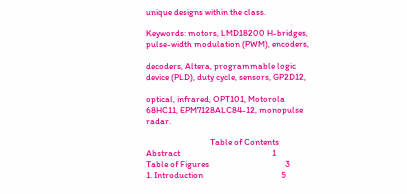unique designs within the class.

Keywords: motors, LMD18200 H-bridges, pulse-width modulation (PWM), encoders,

decoders, Altera, programmable logic device (PLD), duty cycle, sensors, GP2D12,

optical, infrared, OPT101, Motorola 68HC11, EPM7128ALC84-12, monopulse radar.

                                Table of Contents
Abstract                                              1
Table of Figures                                      3
1. Introduction                                       5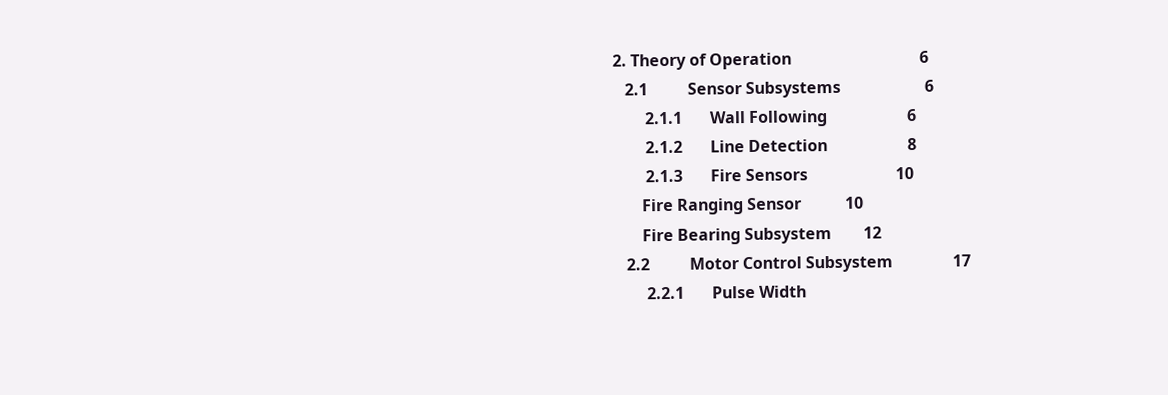2. Theory of Operation                                6
   2.1          Sensor Subsystems                     6
        2.1.1       Wall Following                    6
        2.1.2       Line Detection                    8
        2.1.3       Fire Sensors                      10
       Fire Ranging Sensor           10
       Fire Bearing Subsystem        12
   2.2          Motor Control Subsystem               17
        2.2.1       Pulse Width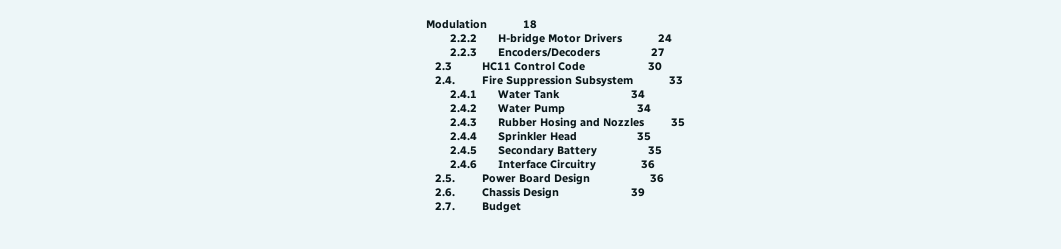Modulation            18
        2.2.2       H-bridge Motor Drivers            24
        2.2.3       Encoders/Decoders                 27
   2.3          HC11 Control Code                     30
   2.4.         Fire Suppression Subsystem            33
        2.4.1       Water Tank                        34
        2.4.2       Water Pump                        34
        2.4.3       Rubber Hosing and Nozzles         35
        2.4.4       Sprinkler Head                    35
        2.4.5       Secondary Battery                 35
        2.4.6       Interface Circuitry               36
   2.5.         Power Board Design                    36
   2.6.         Chassis Design                        39
   2.7.         Budget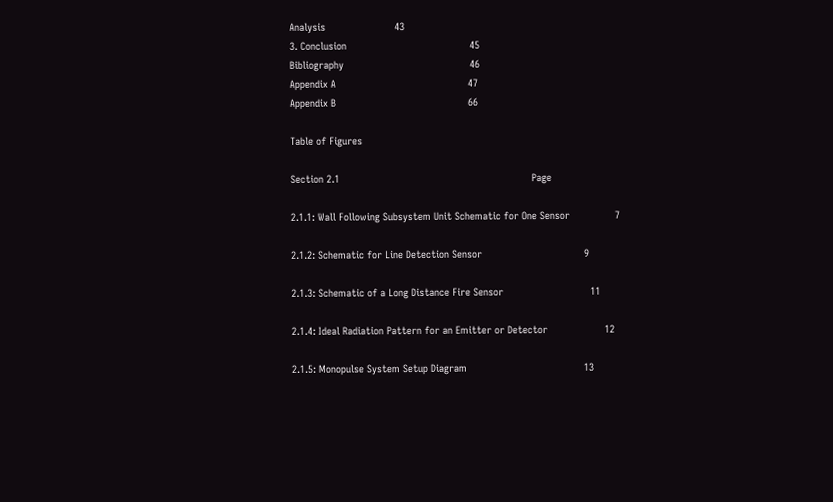Analysis                       43
3. Conclusion                                         45
Bibliography                                          46
Appendix A                                            47
Appendix B                                            66

Table of Figures

Section 2.1                                                                Page

2.1.1: Wall Following Subsystem Unit Schematic for One Sensor               7

2.1.2: Schematic for Line Detection Sensor                                  9

2.1.3: Schematic of a Long Distance Fire Sensor                             11

2.1.4: Ideal Radiation Pattern for an Emitter or Detector                   12

2.1.5: Monopulse System Setup Diagram                                       13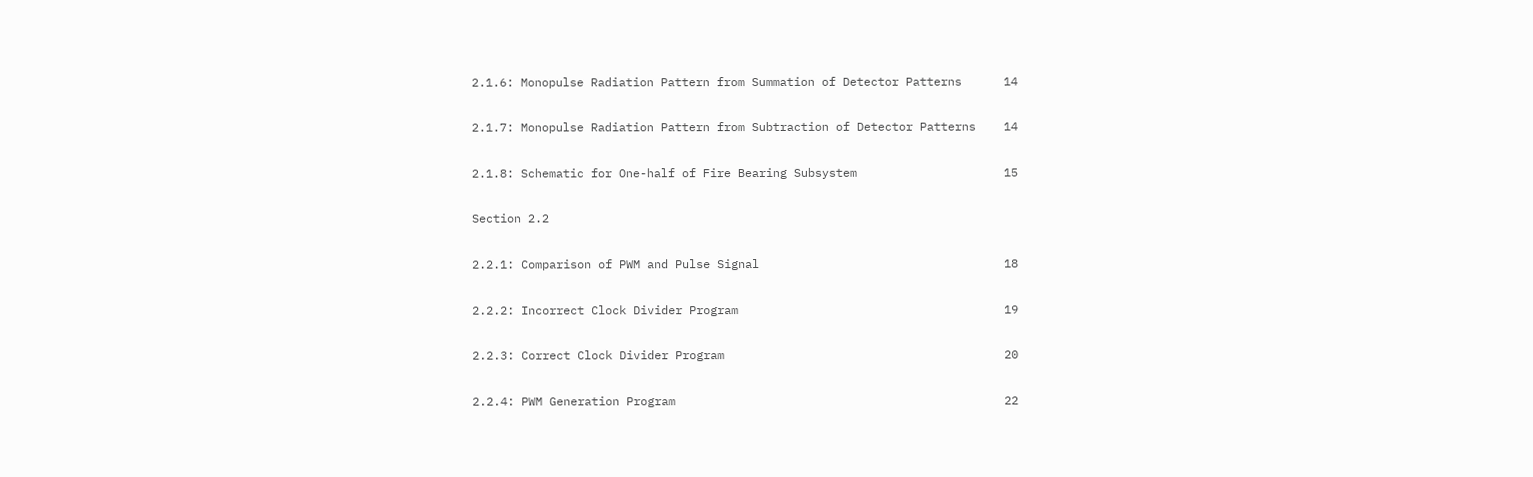2.1.6: Monopulse Radiation Pattern from Summation of Detector Patterns      14

2.1.7: Monopulse Radiation Pattern from Subtraction of Detector Patterns    14

2.1.8: Schematic for One-half of Fire Bearing Subsystem                     15

Section 2.2

2.2.1: Comparison of PWM and Pulse Signal                                   18

2.2.2: Incorrect Clock Divider Program                                      19

2.2.3: Correct Clock Divider Program                                        20

2.2.4: PWM Generation Program                                               22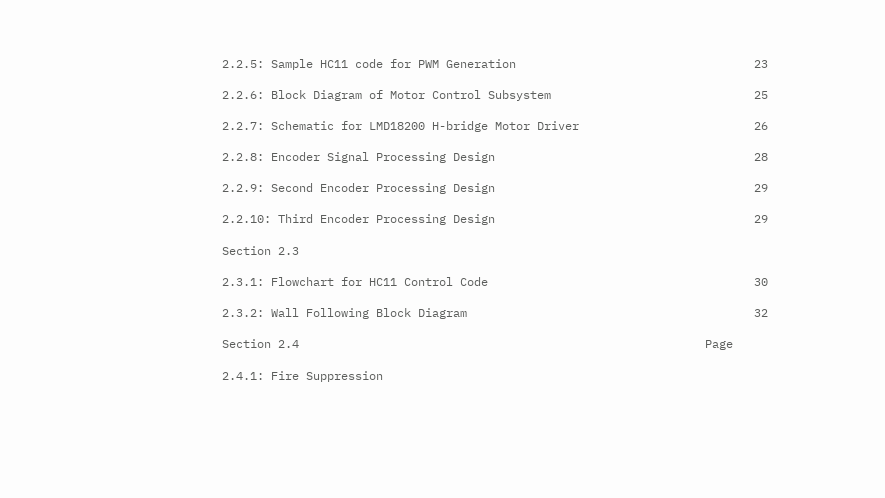2.2.5: Sample HC11 code for PWM Generation                                  23

2.2.6: Block Diagram of Motor Control Subsystem                             25

2.2.7: Schematic for LMD18200 H-bridge Motor Driver                         26

2.2.8: Encoder Signal Processing Design                                     28

2.2.9: Second Encoder Processing Design                                     29

2.2.10: Third Encoder Processing Design                                     29

Section 2.3

2.3.1: Flowchart for HC11 Control Code                                      30

2.3.2: Wall Following Block Diagram                                         32

Section 2.4                                                          Page

2.4.1: Fire Suppression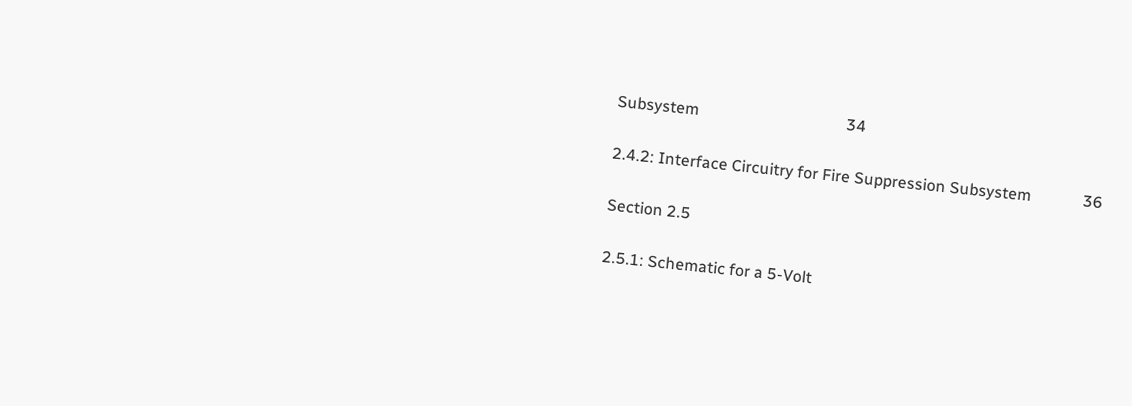Subsystem                                     34

2.4.2: Interface Circuitry for Fire Suppression Subsystem             36

Section 2.5

2.5.1: Schematic for a 5-Volt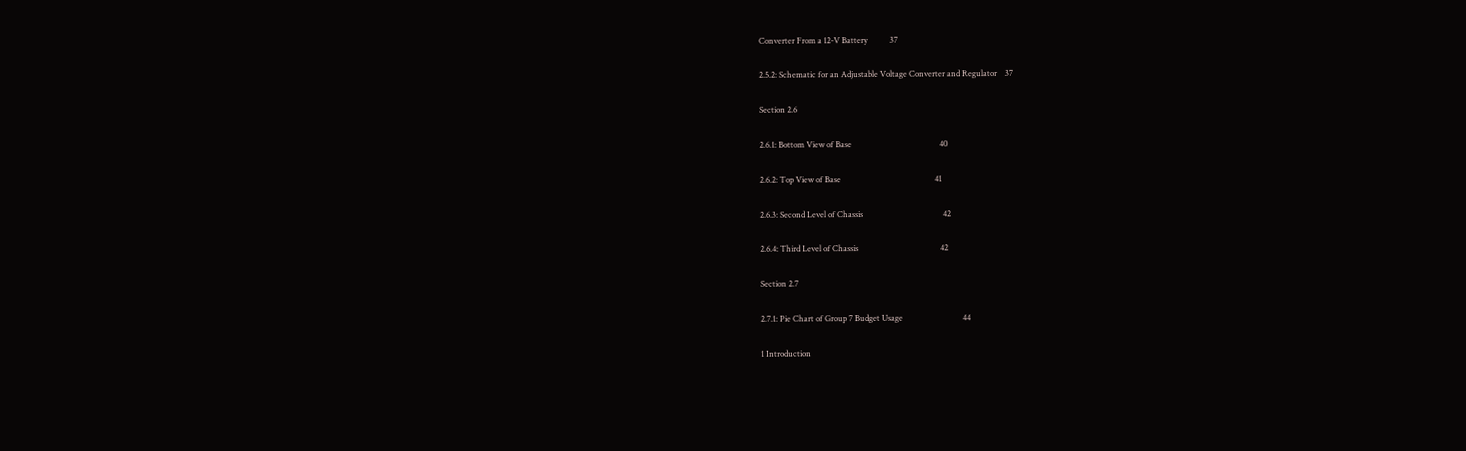Converter From a 12-V Battery           37

2.5.2: Schematic for an Adjustable Voltage Converter and Regulator    37

Section 2.6

2.6.1: Bottom View of Base                                            40

2.6.2: Top View of Base                                               41

2.6.3: Second Level of Chassis                                        42

2.6.4: Third Level of Chassis                                         42

Section 2.7

2.7.1: Pie Chart of Group 7 Budget Usage                              44

1 Introduction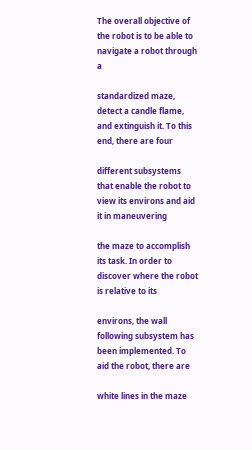The overall objective of the robot is to be able to navigate a robot through a

standardized maze, detect a candle flame, and extinguish it. To this end, there are four

different subsystems that enable the robot to view its environs and aid it in maneuvering

the maze to accomplish its task. In order to discover where the robot is relative to its

environs, the wall following subsystem has been implemented. To aid the robot, there are

white lines in the maze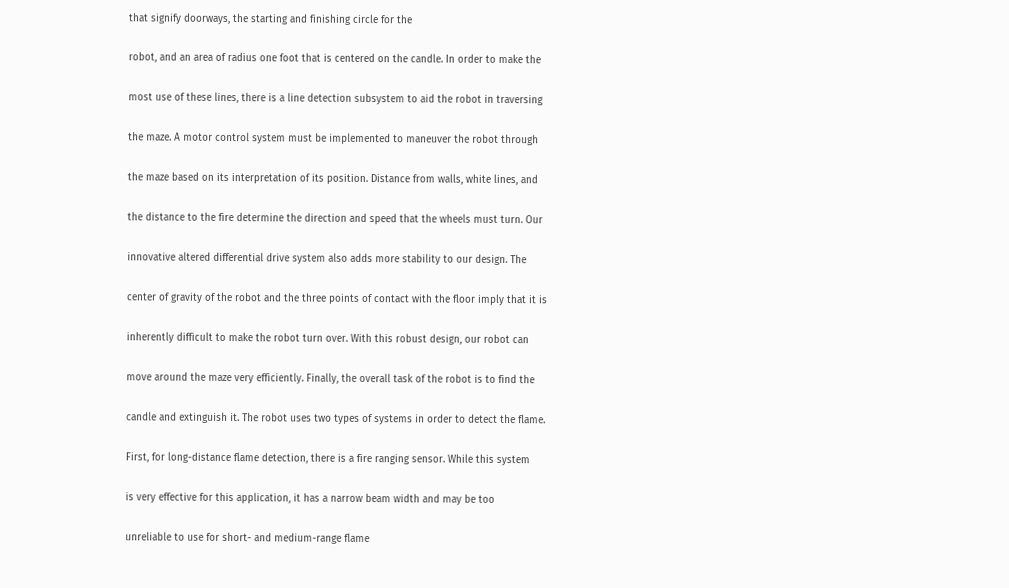that signify doorways, the starting and finishing circle for the

robot, and an area of radius one foot that is centered on the candle. In order to make the

most use of these lines, there is a line detection subsystem to aid the robot in traversing

the maze. A motor control system must be implemented to maneuver the robot through

the maze based on its interpretation of its position. Distance from walls, white lines, and

the distance to the fire determine the direction and speed that the wheels must turn. Our

innovative altered differential drive system also adds more stability to our design. The

center of gravity of the robot and the three points of contact with the floor imply that it is

inherently difficult to make the robot turn over. With this robust design, our robot can

move around the maze very efficiently. Finally, the overall task of the robot is to find the

candle and extinguish it. The robot uses two types of systems in order to detect the flame.

First, for long-distance flame detection, there is a fire ranging sensor. While this system

is very effective for this application, it has a narrow beam width and may be too

unreliable to use for short- and medium-range flame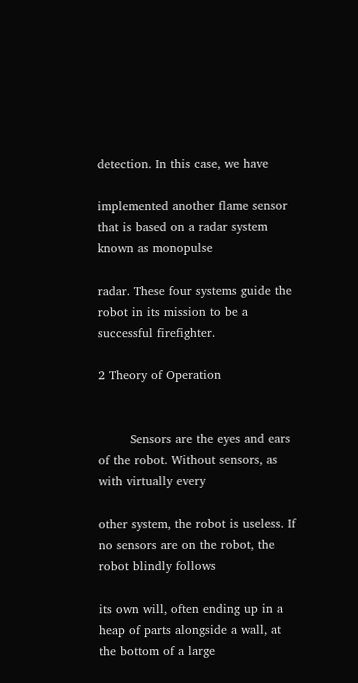detection. In this case, we have

implemented another flame sensor that is based on a radar system known as monopulse

radar. These four systems guide the robot in its mission to be a successful firefighter.

2 Theory of Operation


        Sensors are the eyes and ears of the robot. Without sensors, as with virtually every

other system, the robot is useless. If no sensors are on the robot, the robot blindly follows

its own will, often ending up in a heap of parts alongside a wall, at the bottom of a large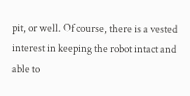pit, or well. Of course, there is a vested interest in keeping the robot intact and able to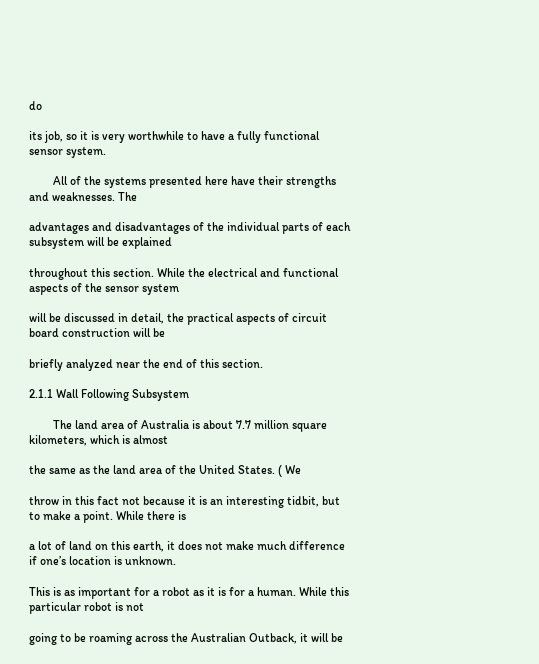do

its job, so it is very worthwhile to have a fully functional sensor system.

        All of the systems presented here have their strengths and weaknesses. The

advantages and disadvantages of the individual parts of each subsystem will be explained

throughout this section. While the electrical and functional aspects of the sensor system

will be discussed in detail, the practical aspects of circuit board construction will be

briefly analyzed near the end of this section.

2.1.1 Wall Following Subsystem

        The land area of Australia is about 7.7 million square kilometers, which is almost

the same as the land area of the United States. ( We

throw in this fact not because it is an interesting tidbit, but to make a point. While there is

a lot of land on this earth, it does not make much difference if one’s location is unknown.

This is as important for a robot as it is for a human. While this particular robot is not

going to be roaming across the Australian Outback, it will be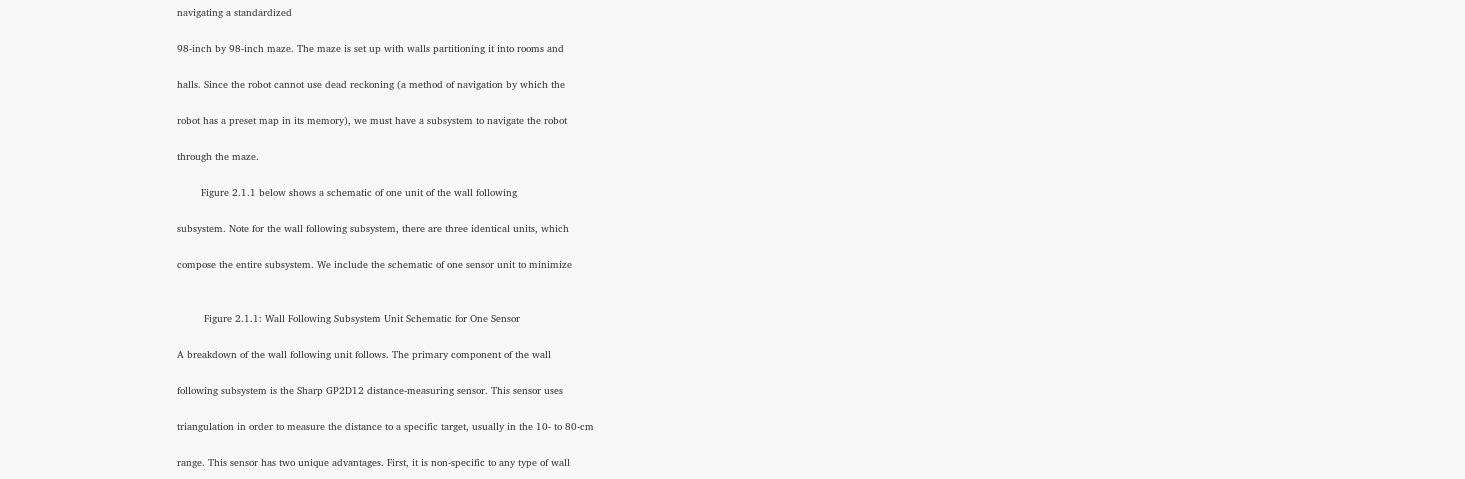navigating a standardized

98-inch by 98-inch maze. The maze is set up with walls partitioning it into rooms and

halls. Since the robot cannot use dead reckoning (a method of navigation by which the

robot has a preset map in its memory), we must have a subsystem to navigate the robot

through the maze.

        Figure 2.1.1 below shows a schematic of one unit of the wall following

subsystem. Note for the wall following subsystem, there are three identical units, which

compose the entire subsystem. We include the schematic of one sensor unit to minimize


         Figure 2.1.1: Wall Following Subsystem Unit Schematic for One Sensor

A breakdown of the wall following unit follows. The primary component of the wall

following subsystem is the Sharp GP2D12 distance-measuring sensor. This sensor uses

triangulation in order to measure the distance to a specific target, usually in the 10- to 80-cm

range. This sensor has two unique advantages. First, it is non-specific to any type of wall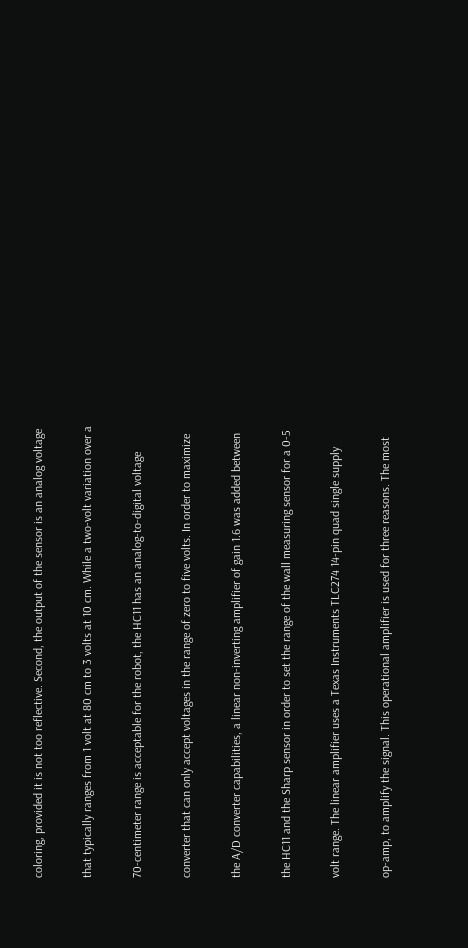coloring, provided it is not too reflective. Second, the output of the sensor is an analog voltage

that typically ranges from 1 volt at 80 cm to 3 volts at 10 cm. While a two-volt variation over a

70-centimeter range is acceptable for the robot, the HC11 has an analog-to-digital voltage

converter that can only accept voltages in the range of zero to five volts. In order to maximize

the A/D converter capabilities, a linear non-inverting amplifier of gain 1.6 was added between

the HC11 and the Sharp sensor in order to set the range of the wall measuring sensor for a 0-5

volt range. The linear amplifier uses a Texas Instruments TLC274 14-pin quad single supply

op-amp, to amplify the signal. This operational amplifier is used for three reasons. The most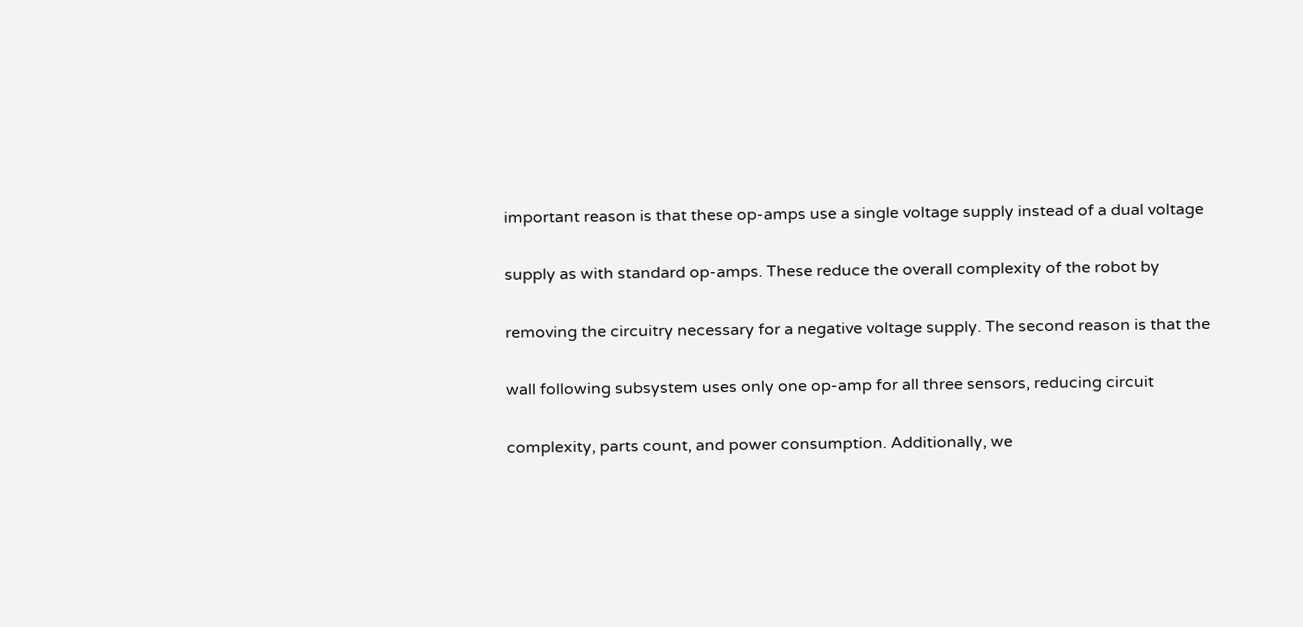important reason is that these op-amps use a single voltage supply instead of a dual voltage

supply as with standard op-amps. These reduce the overall complexity of the robot by

removing the circuitry necessary for a negative voltage supply. The second reason is that the

wall following subsystem uses only one op-amp for all three sensors, reducing circuit

complexity, parts count, and power consumption. Additionally, we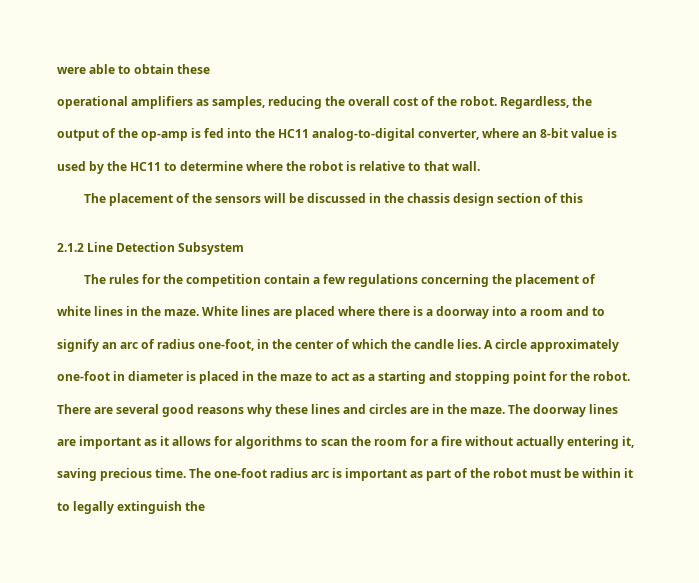were able to obtain these

operational amplifiers as samples, reducing the overall cost of the robot. Regardless, the

output of the op-amp is fed into the HC11 analog-to-digital converter, where an 8-bit value is

used by the HC11 to determine where the robot is relative to that wall.

         The placement of the sensors will be discussed in the chassis design section of this


2.1.2 Line Detection Subsystem

         The rules for the competition contain a few regulations concerning the placement of

white lines in the maze. White lines are placed where there is a doorway into a room and to

signify an arc of radius one-foot, in the center of which the candle lies. A circle approximately

one-foot in diameter is placed in the maze to act as a starting and stopping point for the robot.

There are several good reasons why these lines and circles are in the maze. The doorway lines

are important as it allows for algorithms to scan the room for a fire without actually entering it,

saving precious time. The one-foot radius arc is important as part of the robot must be within it

to legally extinguish the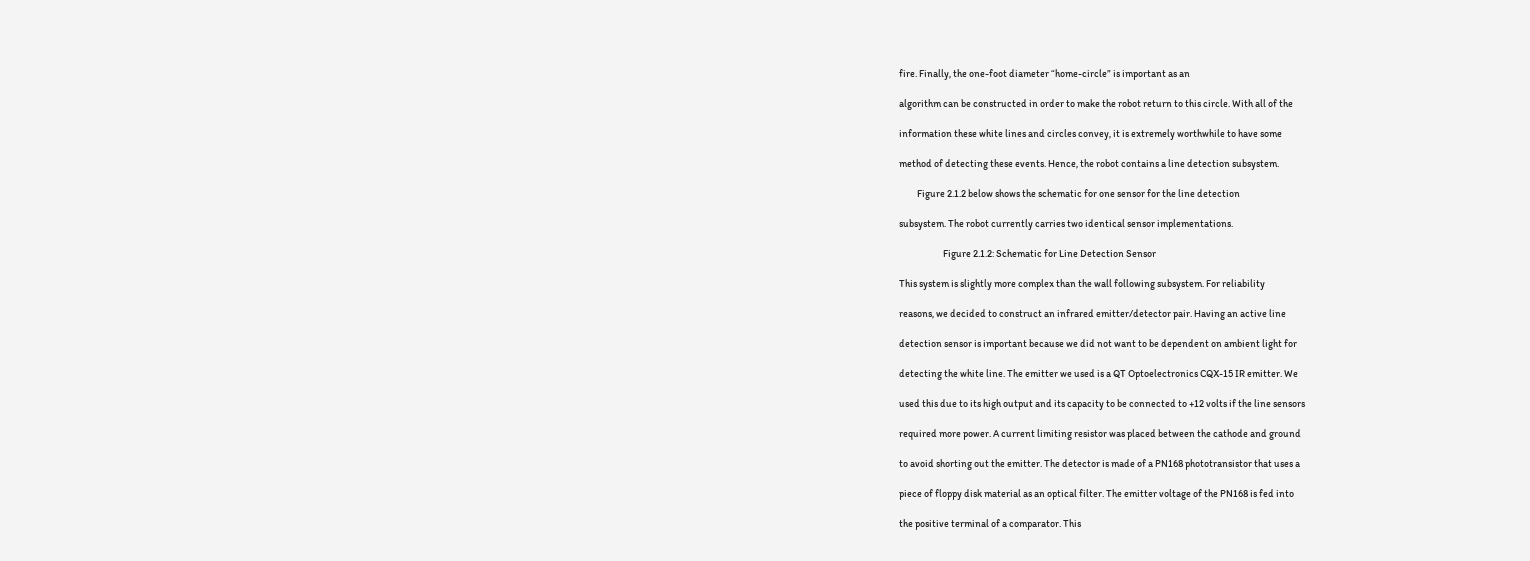fire. Finally, the one-foot diameter “home-circle” is important as an

algorithm can be constructed in order to make the robot return to this circle. With all of the

information these white lines and circles convey, it is extremely worthwhile to have some

method of detecting these events. Hence, the robot contains a line detection subsystem.

         Figure 2.1.2 below shows the schematic for one sensor for the line detection

subsystem. The robot currently carries two identical sensor implementations.

                      Figure 2.1.2: Schematic for Line Detection Sensor

This system is slightly more complex than the wall following subsystem. For reliability

reasons, we decided to construct an infrared emitter/detector pair. Having an active line

detection sensor is important because we did not want to be dependent on ambient light for

detecting the white line. The emitter we used is a QT Optoelectronics CQX-15 IR emitter. We

used this due to its high output and its capacity to be connected to +12 volts if the line sensors

required more power. A current limiting resistor was placed between the cathode and ground

to avoid shorting out the emitter. The detector is made of a PN168 phototransistor that uses a

piece of floppy disk material as an optical filter. The emitter voltage of the PN168 is fed into

the positive terminal of a comparator. This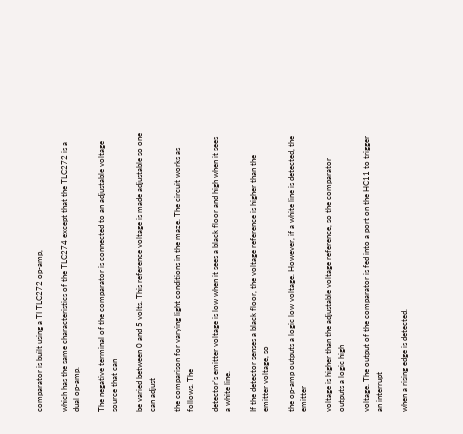comparator is built using a TI TLC272 op-amp,

which has the same characteristics of the TLC274 except that the TLC272 is a dual op-amp.

The negative terminal of the comparator is connected to an adjustable voltage source that can

be varied between 0 and 5 volts. This reference voltage is made adjustable so one can adjust

the comparison for varying light conditions in the maze. The circuit works as follows. The

detector’s emitter voltage is low when it sees a black floor and high when it sees a white line.

If the detector senses a black floor, the voltage reference is higher than the emitter voltage, so

the op-amp outputs a logic low voltage. However, if a white line is detected, the emitter

voltage is higher than the adjustable voltage reference, so the comparator outputs a logic high

voltage. The output of the comparator is fed into a port on the HC11 to trigger an interrupt

when a rising edge is detected.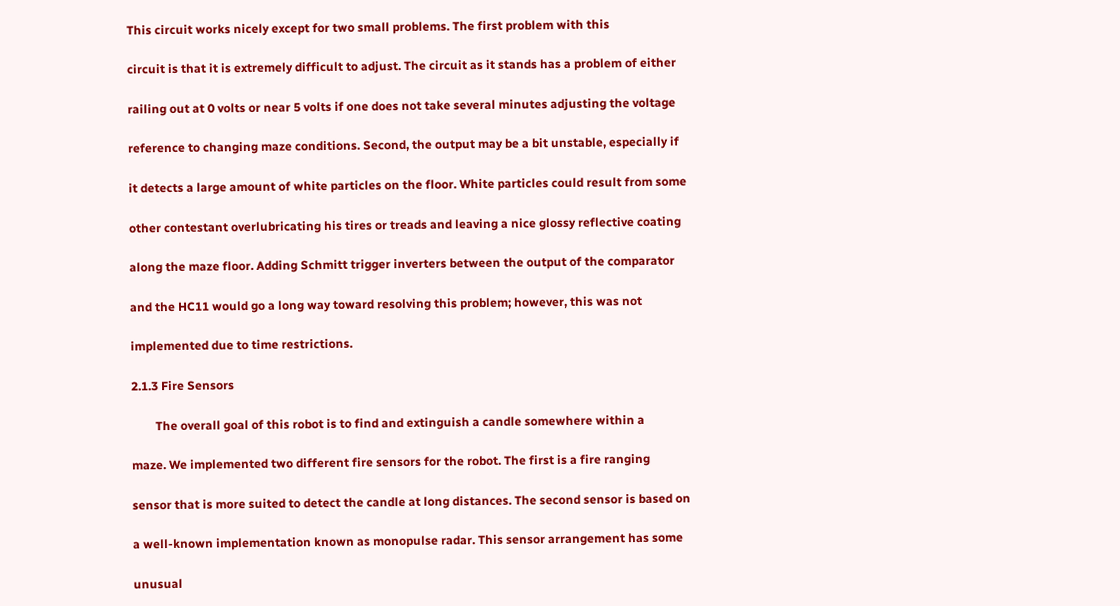This circuit works nicely except for two small problems. The first problem with this

circuit is that it is extremely difficult to adjust. The circuit as it stands has a problem of either

railing out at 0 volts or near 5 volts if one does not take several minutes adjusting the voltage

reference to changing maze conditions. Second, the output may be a bit unstable, especially if

it detects a large amount of white particles on the floor. White particles could result from some

other contestant overlubricating his tires or treads and leaving a nice glossy reflective coating

along the maze floor. Adding Schmitt trigger inverters between the output of the comparator

and the HC11 would go a long way toward resolving this problem; however, this was not

implemented due to time restrictions.

2.1.3 Fire Sensors

        The overall goal of this robot is to find and extinguish a candle somewhere within a

maze. We implemented two different fire sensors for the robot. The first is a fire ranging

sensor that is more suited to detect the candle at long distances. The second sensor is based on

a well-known implementation known as monopulse radar. This sensor arrangement has some

unusual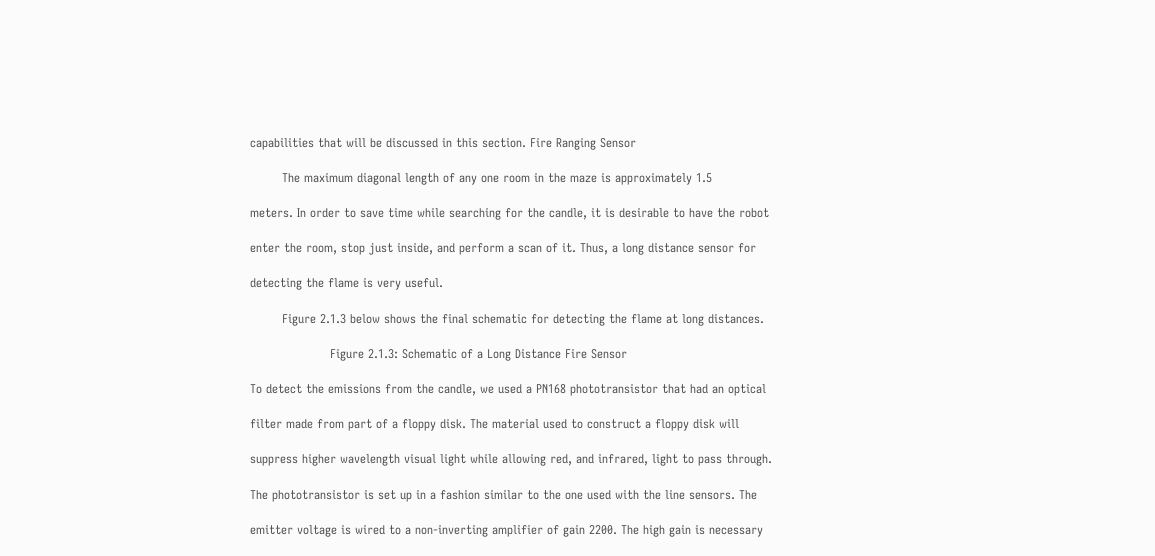capabilities that will be discussed in this section. Fire Ranging Sensor

        The maximum diagonal length of any one room in the maze is approximately 1.5

meters. In order to save time while searching for the candle, it is desirable to have the robot

enter the room, stop just inside, and perform a scan of it. Thus, a long distance sensor for

detecting the flame is very useful.

        Figure 2.1.3 below shows the final schematic for detecting the flame at long distances.

                    Figure 2.1.3: Schematic of a Long Distance Fire Sensor

To detect the emissions from the candle, we used a PN168 phototransistor that had an optical

filter made from part of a floppy disk. The material used to construct a floppy disk will

suppress higher wavelength visual light while allowing red, and infrared, light to pass through.

The phototransistor is set up in a fashion similar to the one used with the line sensors. The

emitter voltage is wired to a non-inverting amplifier of gain 2200. The high gain is necessary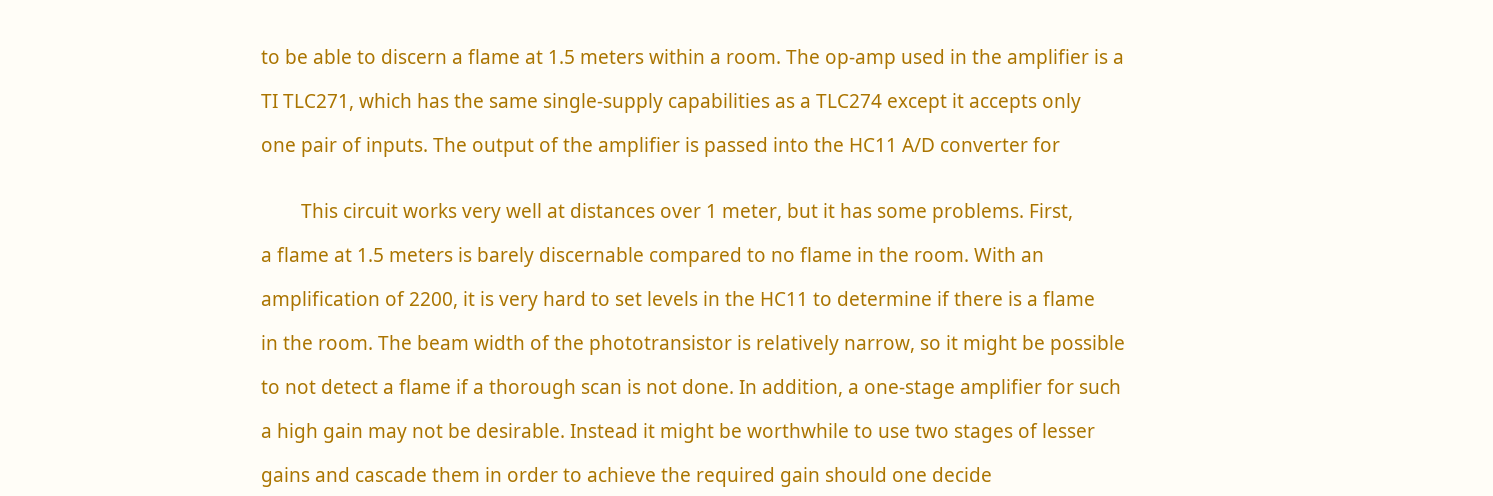to be able to discern a flame at 1.5 meters within a room. The op-amp used in the amplifier is a

TI TLC271, which has the same single-supply capabilities as a TLC274 except it accepts only

one pair of inputs. The output of the amplifier is passed into the HC11 A/D converter for


        This circuit works very well at distances over 1 meter, but it has some problems. First,

a flame at 1.5 meters is barely discernable compared to no flame in the room. With an

amplification of 2200, it is very hard to set levels in the HC11 to determine if there is a flame

in the room. The beam width of the phototransistor is relatively narrow, so it might be possible

to not detect a flame if a thorough scan is not done. In addition, a one-stage amplifier for such

a high gain may not be desirable. Instead it might be worthwhile to use two stages of lesser

gains and cascade them in order to achieve the required gain should one decide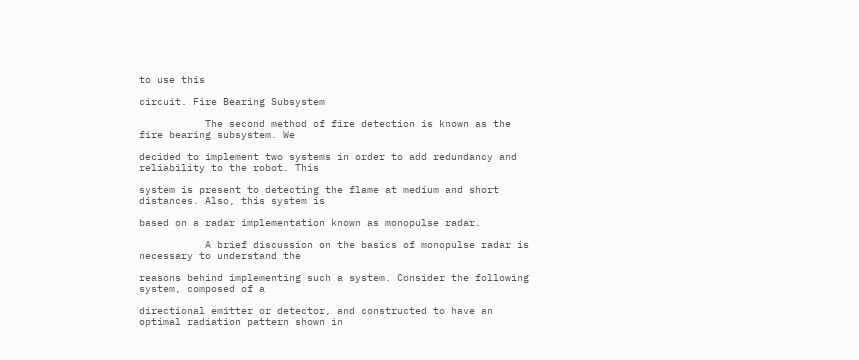to use this

circuit. Fire Bearing Subsystem

           The second method of fire detection is known as the fire bearing subsystem. We

decided to implement two systems in order to add redundancy and reliability to the robot. This

system is present to detecting the flame at medium and short distances. Also, this system is

based on a radar implementation known as monopulse radar.

           A brief discussion on the basics of monopulse radar is necessary to understand the

reasons behind implementing such a system. Consider the following system, composed of a

directional emitter or detector, and constructed to have an optimal radiation pattern shown in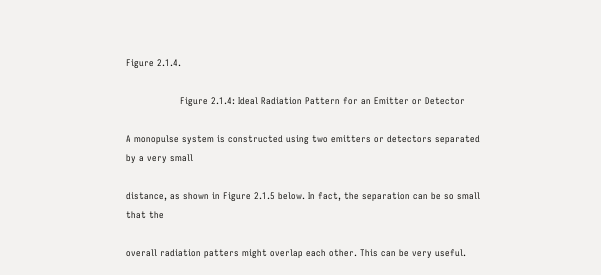Figure 2.1.4.

                  Figure 2.1.4: Ideal Radiation Pattern for an Emitter or Detector

A monopulse system is constructed using two emitters or detectors separated by a very small

distance, as shown in Figure 2.1.5 below. In fact, the separation can be so small that the

overall radiation patters might overlap each other. This can be very useful.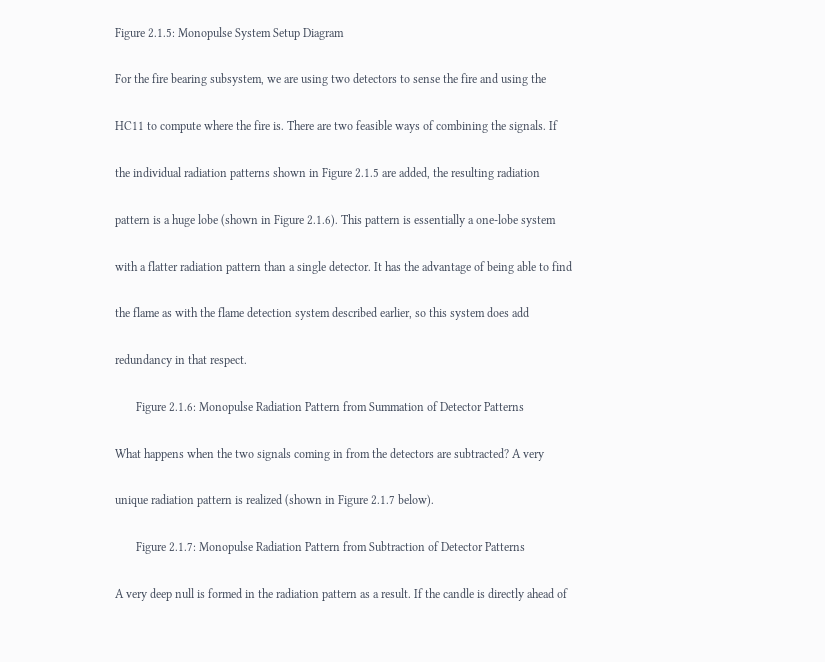Figure 2.1.5: Monopulse System Setup Diagram

For the fire bearing subsystem, we are using two detectors to sense the fire and using the

HC11 to compute where the fire is. There are two feasible ways of combining the signals. If

the individual radiation patterns shown in Figure 2.1.5 are added, the resulting radiation

pattern is a huge lobe (shown in Figure 2.1.6). This pattern is essentially a one-lobe system

with a flatter radiation pattern than a single detector. It has the advantage of being able to find

the flame as with the flame detection system described earlier, so this system does add

redundancy in that respect.

       Figure 2.1.6: Monopulse Radiation Pattern from Summation of Detector Patterns

What happens when the two signals coming in from the detectors are subtracted? A very

unique radiation pattern is realized (shown in Figure 2.1.7 below).

       Figure 2.1.7: Monopulse Radiation Pattern from Subtraction of Detector Patterns

A very deep null is formed in the radiation pattern as a result. If the candle is directly ahead of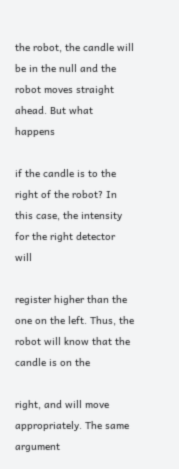the robot, the candle will be in the null and the robot moves straight ahead. But what happens

if the candle is to the right of the robot? In this case, the intensity for the right detector will

register higher than the one on the left. Thus, the robot will know that the candle is on the

right, and will move appropriately. The same argument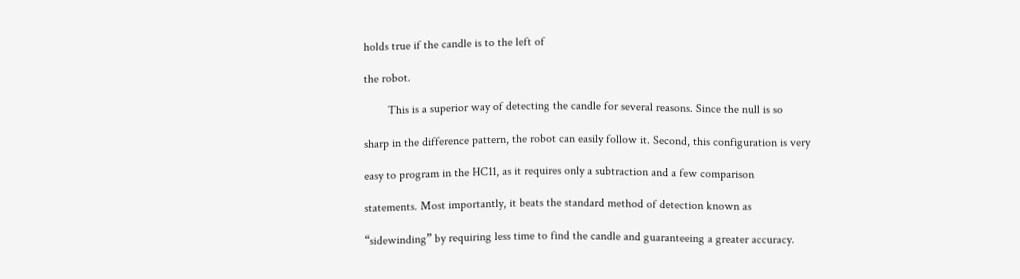holds true if the candle is to the left of

the robot.

        This is a superior way of detecting the candle for several reasons. Since the null is so

sharp in the difference pattern, the robot can easily follow it. Second, this configuration is very

easy to program in the HC11, as it requires only a subtraction and a few comparison

statements. Most importantly, it beats the standard method of detection known as

“sidewinding” by requiring less time to find the candle and guaranteeing a greater accuracy.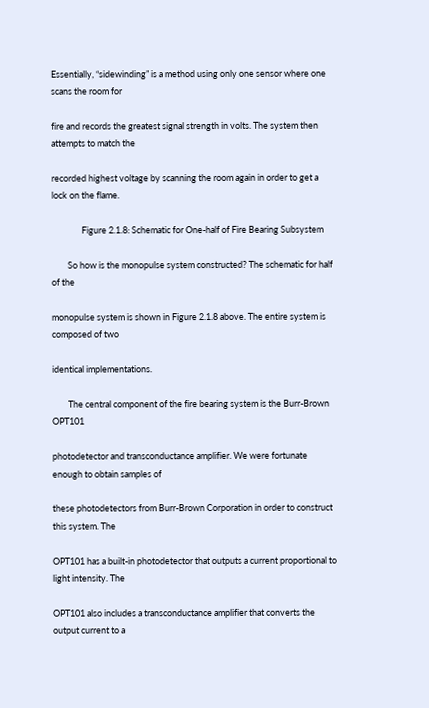Essentially, “sidewinding” is a method using only one sensor where one scans the room for

fire and records the greatest signal strength in volts. The system then attempts to match the

recorded highest voltage by scanning the room again in order to get a lock on the flame.

               Figure 2.1.8: Schematic for One-half of Fire Bearing Subsystem

        So how is the monopulse system constructed? The schematic for half of the

monopulse system is shown in Figure 2.1.8 above. The entire system is composed of two

identical implementations.

        The central component of the fire bearing system is the Burr-Brown OPT101

photodetector and transconductance amplifier. We were fortunate enough to obtain samples of

these photodetectors from Burr-Brown Corporation in order to construct this system. The

OPT101 has a built-in photodetector that outputs a current proportional to light intensity. The

OPT101 also includes a transconductance amplifier that converts the output current to a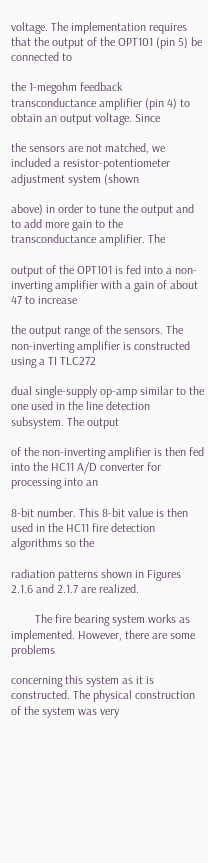voltage. The implementation requires that the output of the OPT101 (pin 5) be connected to

the 1-megohm feedback transconductance amplifier (pin 4) to obtain an output voltage. Since

the sensors are not matched, we included a resistor-potentiometer adjustment system (shown

above) in order to tune the output and to add more gain to the transconductance amplifier. The

output of the OPT101 is fed into a non-inverting amplifier with a gain of about 47 to increase

the output range of the sensors. The non-inverting amplifier is constructed using a TI TLC272

dual single-supply op-amp similar to the one used in the line detection subsystem. The output

of the non-inverting amplifier is then fed into the HC11 A/D converter for processing into an

8-bit number. This 8-bit value is then used in the HC11 fire detection algorithms so the

radiation patterns shown in Figures 2.1.6 and 2.1.7 are realized.

        The fire bearing system works as implemented. However, there are some problems

concerning this system as it is constructed. The physical construction of the system was very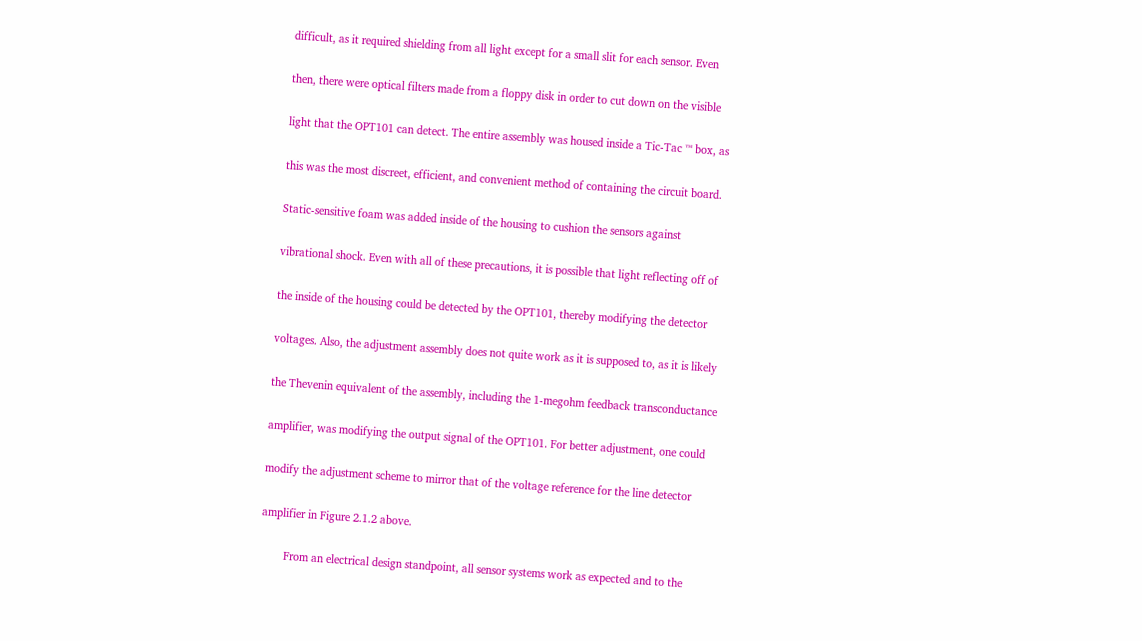difficult, as it required shielding from all light except for a small slit for each sensor. Even

then, there were optical filters made from a floppy disk in order to cut down on the visible

light that the OPT101 can detect. The entire assembly was housed inside a Tic-Tac ™ box, as

this was the most discreet, efficient, and convenient method of containing the circuit board.

Static-sensitive foam was added inside of the housing to cushion the sensors against

vibrational shock. Even with all of these precautions, it is possible that light reflecting off of

the inside of the housing could be detected by the OPT101, thereby modifying the detector

voltages. Also, the adjustment assembly does not quite work as it is supposed to, as it is likely

the Thevenin equivalent of the assembly, including the 1-megohm feedback transconductance

amplifier, was modifying the output signal of the OPT101. For better adjustment, one could

modify the adjustment scheme to mirror that of the voltage reference for the line detector

amplifier in Figure 2.1.2 above.

        From an electrical design standpoint, all sensor systems work as expected and to the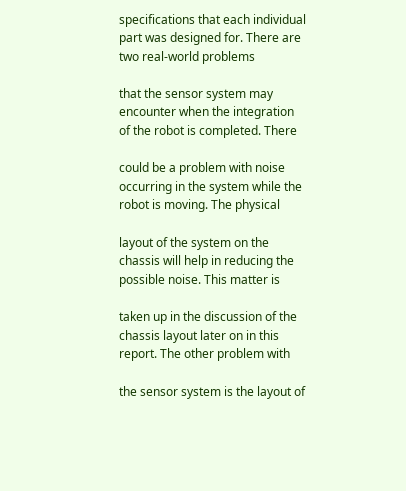specifications that each individual part was designed for. There are two real-world problems

that the sensor system may encounter when the integration of the robot is completed. There

could be a problem with noise occurring in the system while the robot is moving. The physical

layout of the system on the chassis will help in reducing the possible noise. This matter is

taken up in the discussion of the chassis layout later on in this report. The other problem with

the sensor system is the layout of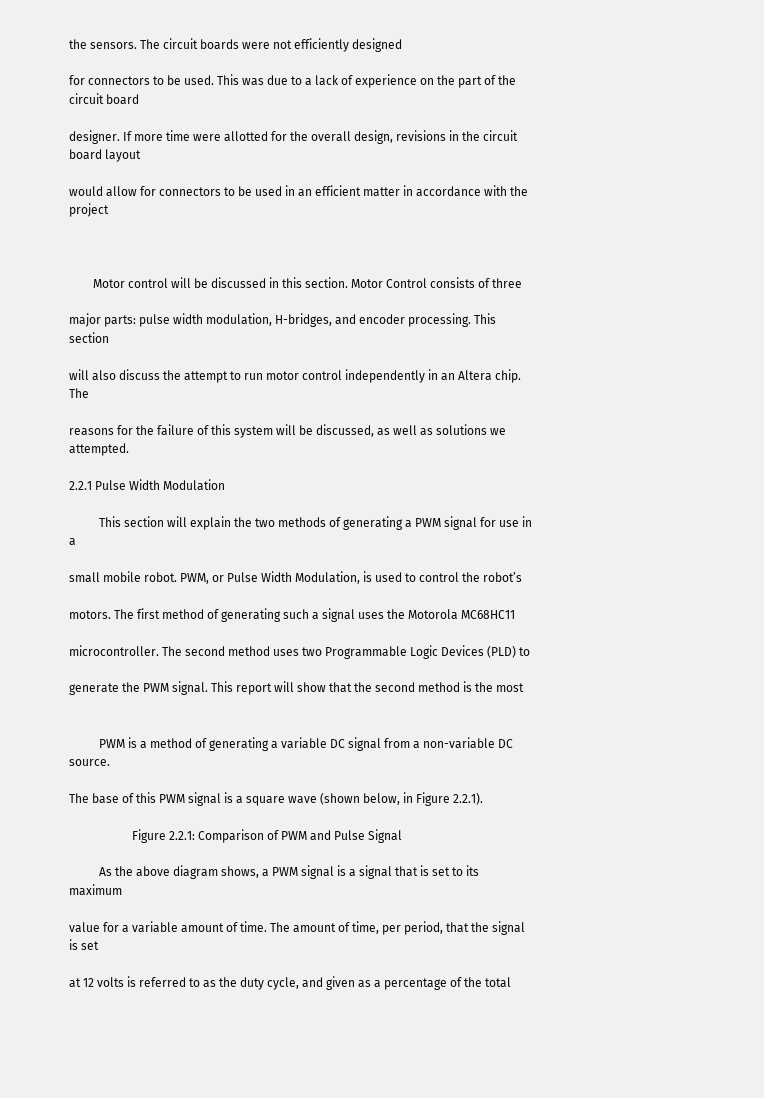the sensors. The circuit boards were not efficiently designed

for connectors to be used. This was due to a lack of experience on the part of the circuit board

designer. If more time were allotted for the overall design, revisions in the circuit board layout

would allow for connectors to be used in an efficient matter in accordance with the project



        Motor control will be discussed in this section. Motor Control consists of three

major parts: pulse width modulation, H-bridges, and encoder processing. This section

will also discuss the attempt to run motor control independently in an Altera chip. The

reasons for the failure of this system will be discussed, as well as solutions we attempted.

2.2.1 Pulse Width Modulation

          This section will explain the two methods of generating a PWM signal for use in a

small mobile robot. PWM, or Pulse Width Modulation, is used to control the robot’s

motors. The first method of generating such a signal uses the Motorola MC68HC11

microcontroller. The second method uses two Programmable Logic Devices (PLD) to

generate the PWM signal. This report will show that the second method is the most


          PWM is a method of generating a variable DC signal from a non-variable DC source.

The base of this PWM signal is a square wave (shown below, in Figure 2.2.1).

                     Figure 2.2.1: Comparison of PWM and Pulse Signal

          As the above diagram shows, a PWM signal is a signal that is set to its maximum

value for a variable amount of time. The amount of time, per period, that the signal is set

at 12 volts is referred to as the duty cycle, and given as a percentage of the total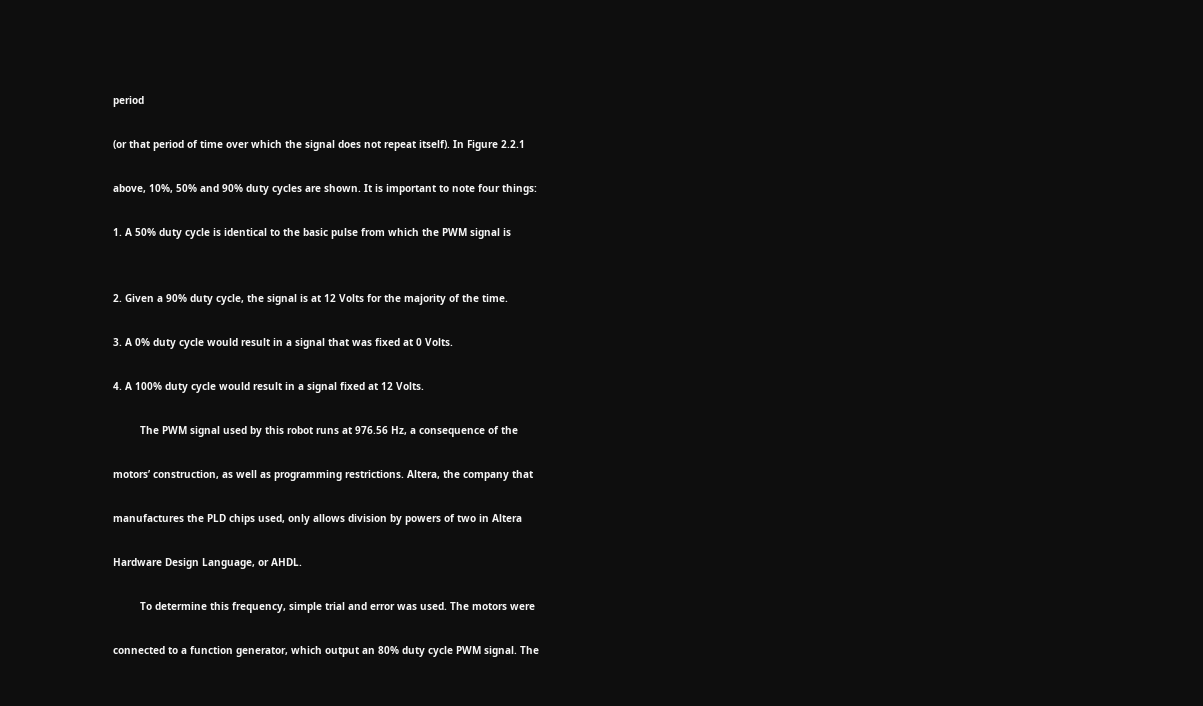period

(or that period of time over which the signal does not repeat itself). In Figure 2.2.1

above, 10%, 50% and 90% duty cycles are shown. It is important to note four things:

1. A 50% duty cycle is identical to the basic pulse from which the PWM signal is


2. Given a 90% duty cycle, the signal is at 12 Volts for the majority of the time.

3. A 0% duty cycle would result in a signal that was fixed at 0 Volts.

4. A 100% duty cycle would result in a signal fixed at 12 Volts.

         The PWM signal used by this robot runs at 976.56 Hz, a consequence of the

motors’ construction, as well as programming restrictions. Altera, the company that

manufactures the PLD chips used, only allows division by powers of two in Altera

Hardware Design Language, or AHDL.

         To determine this frequency, simple trial and error was used. The motors were

connected to a function generator, which output an 80% duty cycle PWM signal. The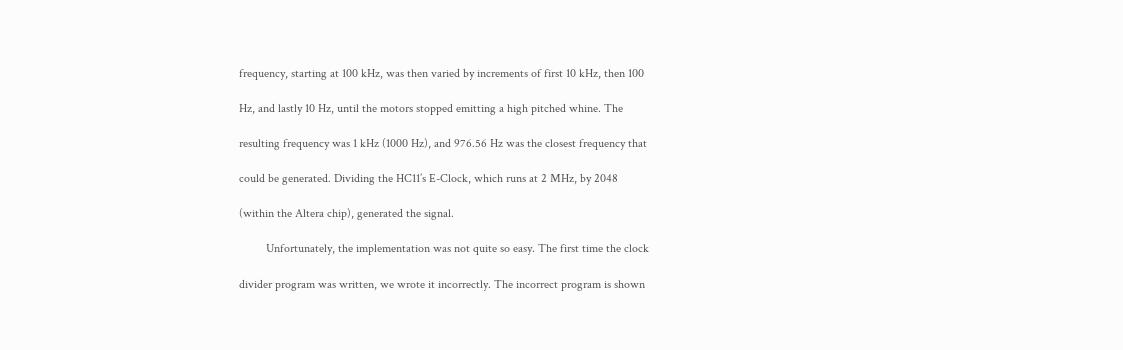frequency, starting at 100 kHz, was then varied by increments of first 10 kHz, then 100

Hz, and lastly 10 Hz, until the motors stopped emitting a high pitched whine. The

resulting frequency was 1 kHz (1000 Hz), and 976.56 Hz was the closest frequency that

could be generated. Dividing the HC11’s E-Clock, which runs at 2 MHz, by 2048

(within the Altera chip), generated the signal.

         Unfortunately, the implementation was not quite so easy. The first time the clock

divider program was written, we wrote it incorrectly. The incorrect program is shown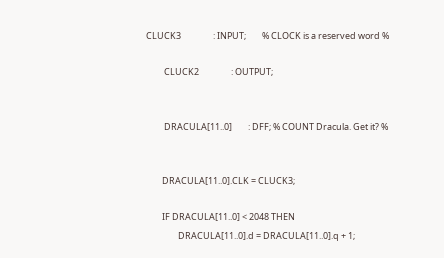CLUCK3                : INPUT;        % CLOCK is a reserved word %

         CLUCK2                : OUTPUT;


         DRACULA[11..0]        : DFF; % COUNT Dracula. Get it? %


        DRACULA[11..0].CLK = CLUCK3;

        IF DRACULA[11..0] < 2048 THEN
                DRACULA[11..0].d = DRACULA[11..0].q + 1;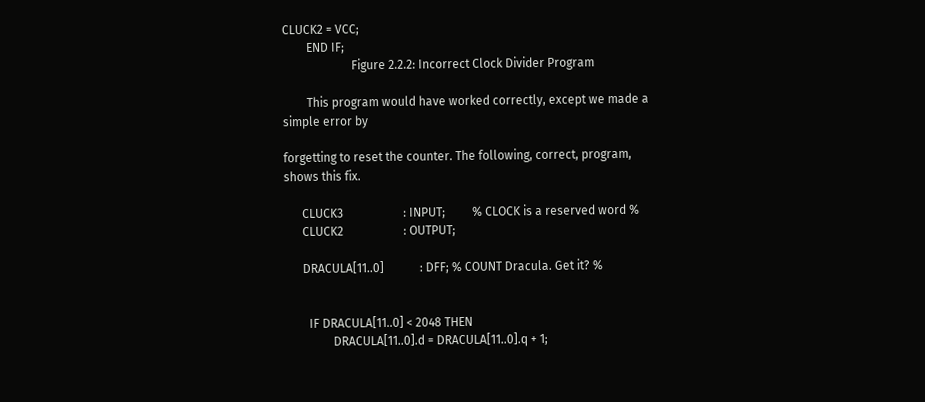CLUCK2 = VCC;
        END IF;
                       Figure 2.2.2: Incorrect Clock Divider Program

        This program would have worked correctly, except we made a simple error by

forgetting to reset the counter. The following, correct, program, shows this fix.

      CLUCK3                    : INPUT;         % CLOCK is a reserved word %
      CLUCK2                    : OUTPUT;

      DRACULA[11..0]            : DFF; % COUNT Dracula. Get it? %


        IF DRACULA[11..0] < 2048 THEN
                DRACULA[11..0].d = DRACULA[11..0].q + 1;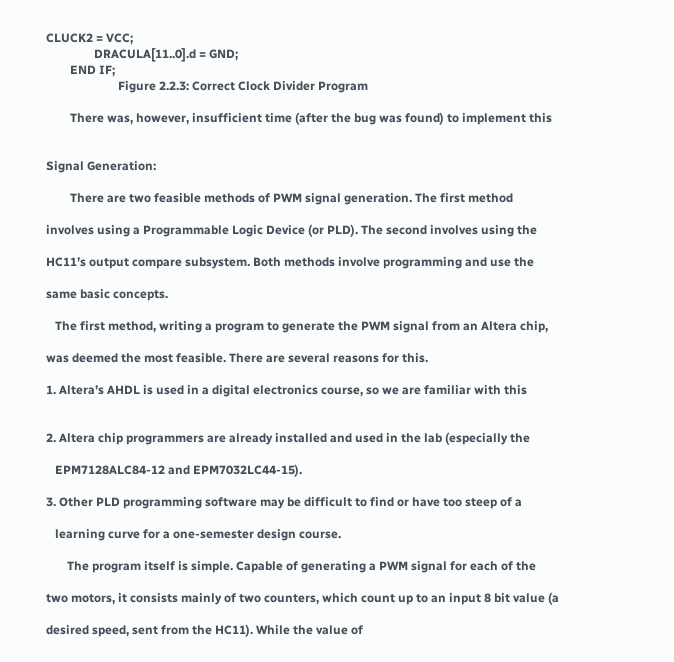CLUCK2 = VCC;
                DRACULA[11..0].d = GND;
        END IF;
                        Figure 2.2.3: Correct Clock Divider Program

        There was, however, insufficient time (after the bug was found) to implement this


Signal Generation:

        There are two feasible methods of PWM signal generation. The first method

involves using a Programmable Logic Device (or PLD). The second involves using the

HC11’s output compare subsystem. Both methods involve programming and use the

same basic concepts.

   The first method, writing a program to generate the PWM signal from an Altera chip,

was deemed the most feasible. There are several reasons for this.

1. Altera’s AHDL is used in a digital electronics course, so we are familiar with this


2. Altera chip programmers are already installed and used in the lab (especially the

   EPM7128ALC84-12 and EPM7032LC44-15).

3. Other PLD programming software may be difficult to find or have too steep of a

   learning curve for a one-semester design course.

       The program itself is simple. Capable of generating a PWM signal for each of the

two motors, it consists mainly of two counters, which count up to an input 8 bit value (a

desired speed, sent from the HC11). While the value of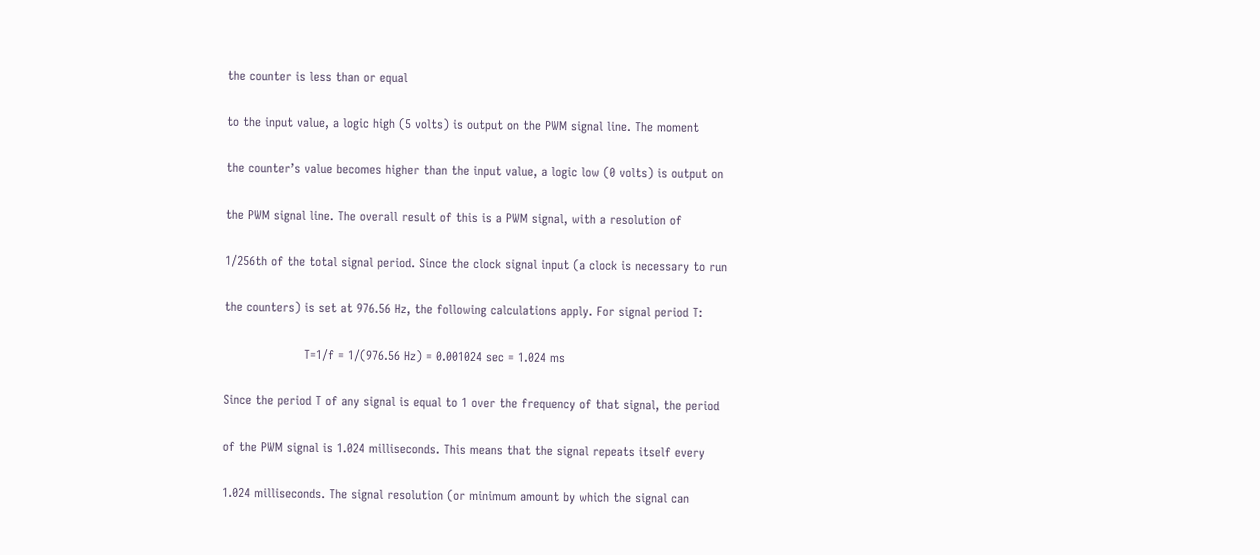the counter is less than or equal

to the input value, a logic high (5 volts) is output on the PWM signal line. The moment

the counter’s value becomes higher than the input value, a logic low (0 volts) is output on

the PWM signal line. The overall result of this is a PWM signal, with a resolution of

1/256th of the total signal period. Since the clock signal input (a clock is necessary to run

the counters) is set at 976.56 Hz, the following calculations apply. For signal period T:

                    T=1/f = 1/(976.56 Hz) = 0.001024 sec = 1.024 ms

Since the period T of any signal is equal to 1 over the frequency of that signal, the period

of the PWM signal is 1.024 milliseconds. This means that the signal repeats itself every

1.024 milliseconds. The signal resolution (or minimum amount by which the signal can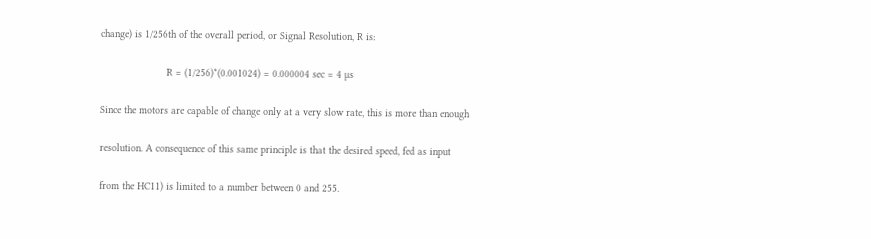change) is 1/256th of the overall period, or Signal Resolution, R is:

                      R = (1/256)*(0.001024) = 0.000004 sec = 4 µs

Since the motors are capable of change only at a very slow rate, this is more than enough

resolution. A consequence of this same principle is that the desired speed, fed as input

from the HC11) is limited to a number between 0 and 255.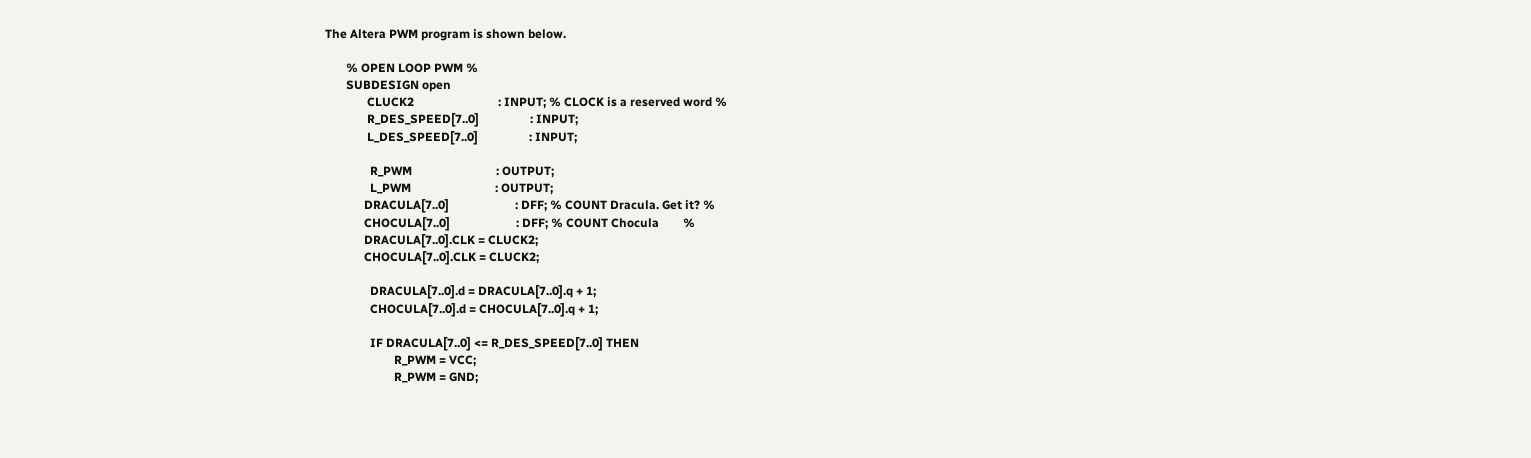The Altera PWM program is shown below.

       % OPEN LOOP PWM %
       SUBDESIGN open
              CLUCK2                            : INPUT; % CLOCK is a reserved word %
              R_DES_SPEED[7..0]                 : INPUT;
              L_DES_SPEED[7..0]                 : INPUT;

               R_PWM                            : OUTPUT;
               L_PWM                            : OUTPUT;
             DRACULA[7..0]                      : DFF; % COUNT Dracula. Get it? %
             CHOCULA[7..0]                      : DFF; % COUNT Chocula        %
             DRACULA[7..0].CLK = CLUCK2;
             CHOCULA[7..0].CLK = CLUCK2;

               DRACULA[7..0].d = DRACULA[7..0].q + 1;
               CHOCULA[7..0].d = CHOCULA[7..0].q + 1;

               IF DRACULA[7..0] <= R_DES_SPEED[7..0] THEN
                       R_PWM = VCC;
                       R_PWM = GND;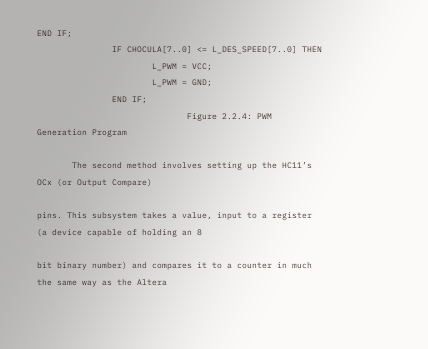END IF;
               IF CHOCULA[7..0] <= L_DES_SPEED[7..0] THEN
                       L_PWM = VCC;
                       L_PWM = GND;
               END IF;
                              Figure 2.2.4: PWM Generation Program

       The second method involves setting up the HC11’s OCx (or Output Compare)

pins. This subsystem takes a value, input to a register (a device capable of holding an 8

bit binary number) and compares it to a counter in much the same way as the Altera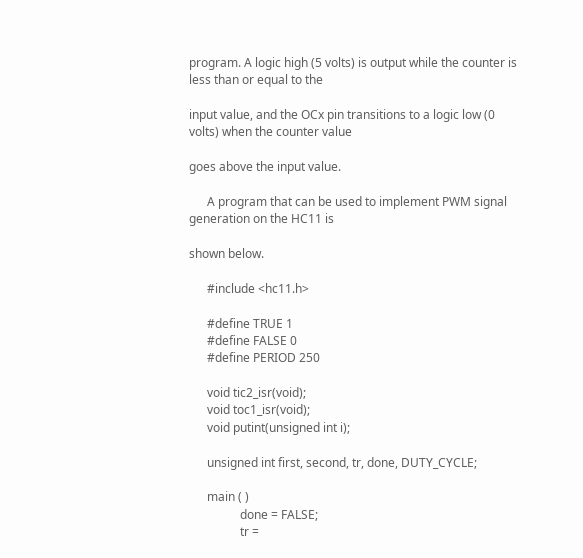program. A logic high (5 volts) is output while the counter is less than or equal to the

input value, and the OCx pin transitions to a logic low (0 volts) when the counter value

goes above the input value.

      A program that can be used to implement PWM signal generation on the HC11 is

shown below.

      #include <hc11.h>

      #define TRUE 1
      #define FALSE 0
      #define PERIOD 250

      void tic2_isr(void);
      void toc1_isr(void);
      void putint(unsigned int i);

      unsigned int first, second, tr, done, DUTY_CYCLE;

      main ( )
                 done = FALSE;
                 tr =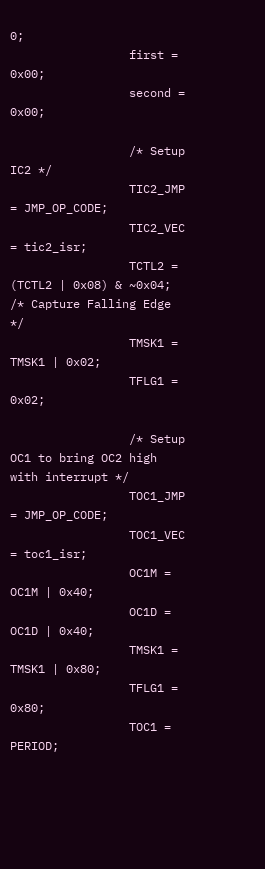0;
                 first = 0x00;
                 second = 0x00;

                 /* Setup IC2 */
                 TIC2_JMP = JMP_OP_CODE;
                 TIC2_VEC = tic2_isr;
                 TCTL2 = (TCTL2 | 0x08) & ~0x04;             /* Capture Falling Edge */
                 TMSK1 = TMSK1 | 0x02;
                 TFLG1 = 0x02;

                 /* Setup OC1 to bring OC2 high with interrupt */
                 TOC1_JMP = JMP_OP_CODE;
                 TOC1_VEC = toc1_isr;
                 OC1M = OC1M | 0x40;
                 OC1D = OC1D | 0x40;
                 TMSK1 = TMSK1 | 0x80;
                 TFLG1 = 0x80;
                 TOC1 = PERIOD;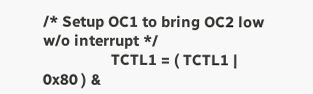/* Setup OC1 to bring OC2 low w/o interrupt */
                 TCTL1 = ( TCTL1 | 0x80 ) &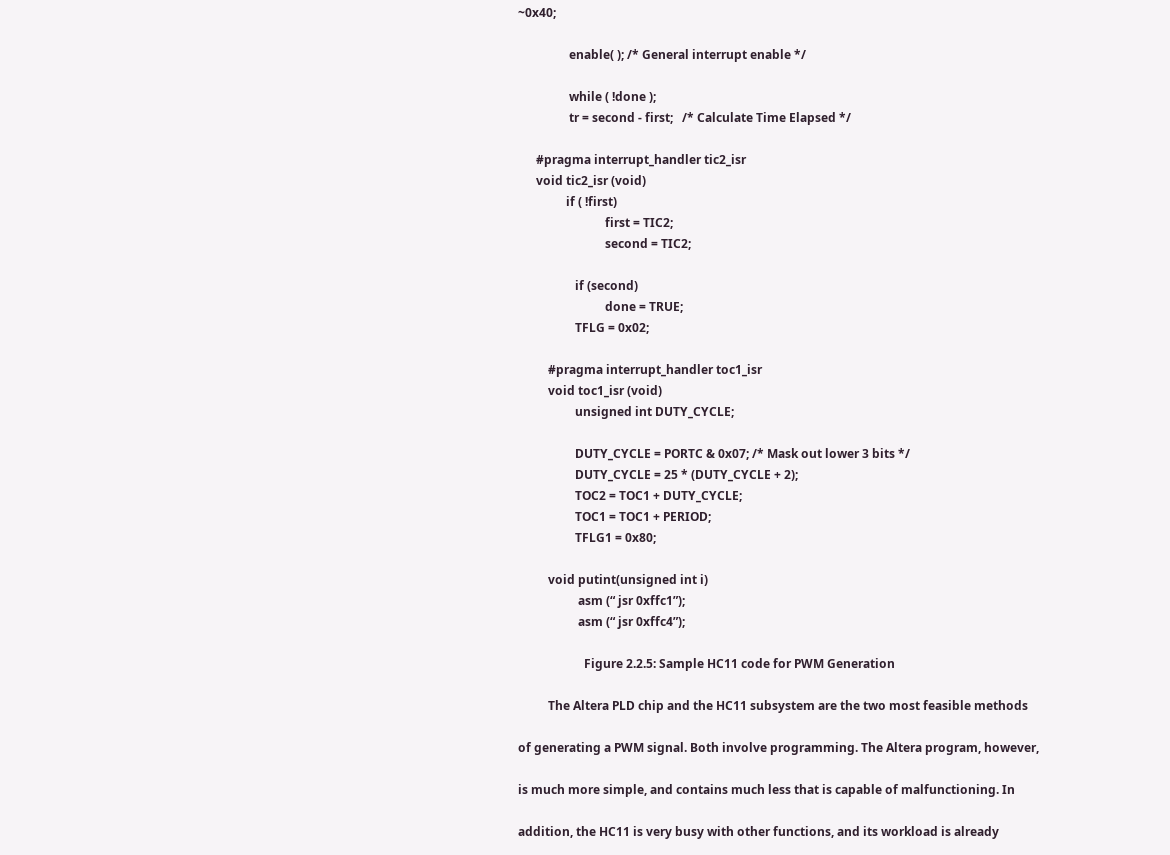~0x40;

                 enable( ); /* General interrupt enable */

                 while ( !done );
                 tr = second - first;   /* Calculate Time Elapsed */

      #pragma interrupt_handler tic2_isr
      void tic2_isr (void)
                if ( !first)
                             first = TIC2;
                             second = TIC2;

                   if (second)
                             done = TRUE;
                   TFLG = 0x02;

          #pragma interrupt_handler toc1_isr
          void toc1_isr (void)
                   unsigned int DUTY_CYCLE;

                   DUTY_CYCLE = PORTC & 0x07; /* Mask out lower 3 bits */
                   DUTY_CYCLE = 25 * (DUTY_CYCLE + 2);
                   TOC2 = TOC1 + DUTY_CYCLE;
                   TOC1 = TOC1 + PERIOD;
                   TFLG1 = 0x80;

          void putint(unsigned int i)
                    asm (“ jsr 0xffc1”);
                    asm (“ jsr 0xffc4”);

                      Figure 2.2.5: Sample HC11 code for PWM Generation

          The Altera PLD chip and the HC11 subsystem are the two most feasible methods

of generating a PWM signal. Both involve programming. The Altera program, however,

is much more simple, and contains much less that is capable of malfunctioning. In

addition, the HC11 is very busy with other functions, and its workload is already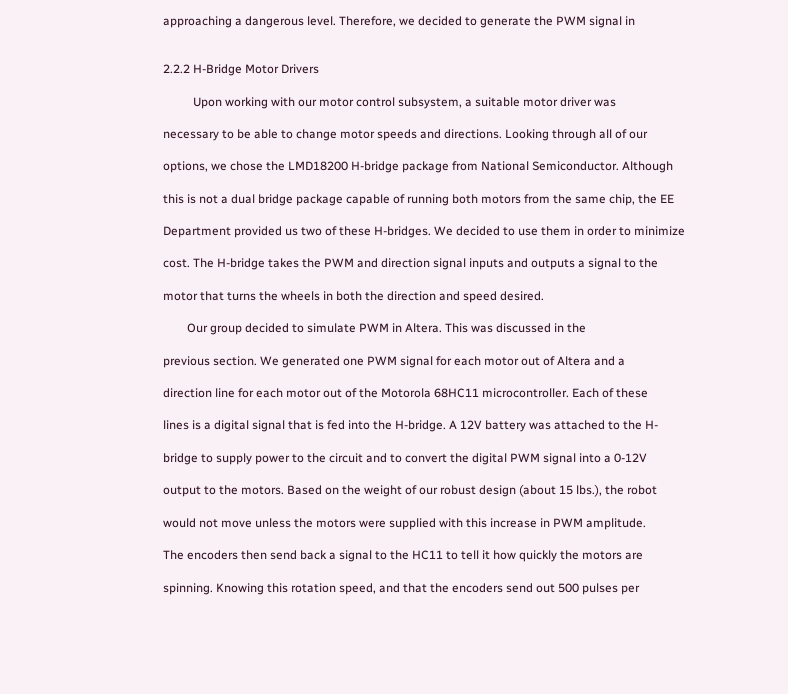approaching a dangerous level. Therefore, we decided to generate the PWM signal in


2.2.2 H-Bridge Motor Drivers

          Upon working with our motor control subsystem, a suitable motor driver was

necessary to be able to change motor speeds and directions. Looking through all of our

options, we chose the LMD18200 H-bridge package from National Semiconductor. Although

this is not a dual bridge package capable of running both motors from the same chip, the EE

Department provided us two of these H-bridges. We decided to use them in order to minimize

cost. The H-bridge takes the PWM and direction signal inputs and outputs a signal to the

motor that turns the wheels in both the direction and speed desired.

        Our group decided to simulate PWM in Altera. This was discussed in the

previous section. We generated one PWM signal for each motor out of Altera and a

direction line for each motor out of the Motorola 68HC11 microcontroller. Each of these

lines is a digital signal that is fed into the H-bridge. A 12V battery was attached to the H-

bridge to supply power to the circuit and to convert the digital PWM signal into a 0-12V

output to the motors. Based on the weight of our robust design (about 15 lbs.), the robot

would not move unless the motors were supplied with this increase in PWM amplitude.

The encoders then send back a signal to the HC11 to tell it how quickly the motors are

spinning. Knowing this rotation speed, and that the encoders send out 500 pulses per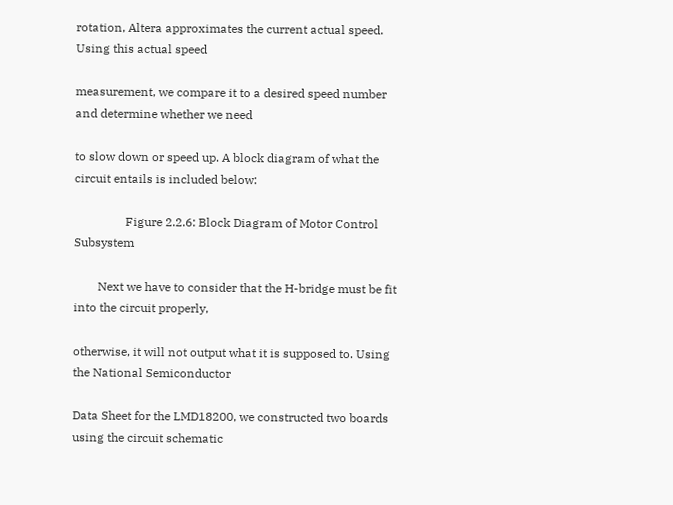rotation, Altera approximates the current actual speed. Using this actual speed

measurement, we compare it to a desired speed number and determine whether we need

to slow down or speed up. A block diagram of what the circuit entails is included below:

                 Figure 2.2.6: Block Diagram of Motor Control Subsystem

        Next we have to consider that the H-bridge must be fit into the circuit properly,

otherwise, it will not output what it is supposed to. Using the National Semiconductor

Data Sheet for the LMD18200, we constructed two boards using the circuit schematic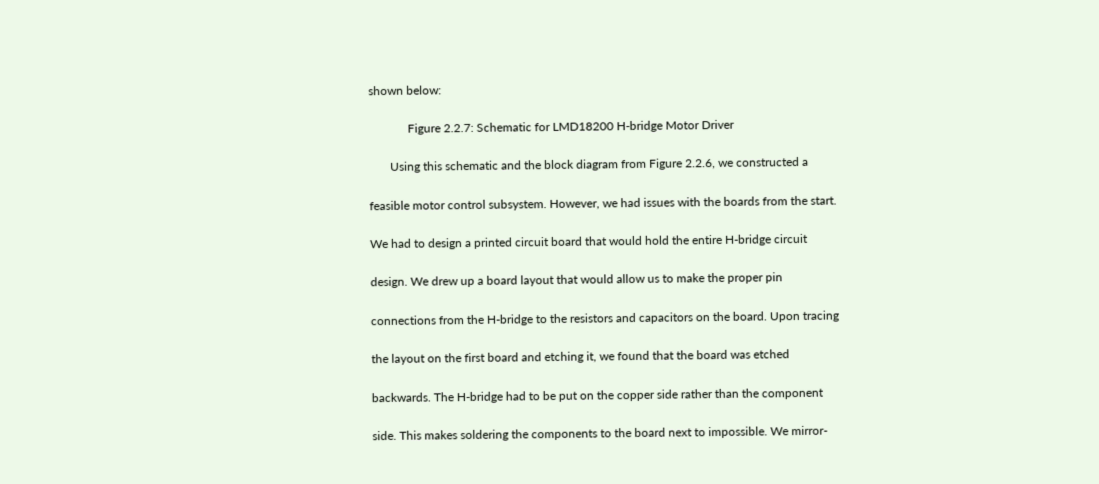shown below:

             Figure 2.2.7: Schematic for LMD18200 H-bridge Motor Driver

       Using this schematic and the block diagram from Figure 2.2.6, we constructed a

feasible motor control subsystem. However, we had issues with the boards from the start.

We had to design a printed circuit board that would hold the entire H-bridge circuit

design. We drew up a board layout that would allow us to make the proper pin

connections from the H-bridge to the resistors and capacitors on the board. Upon tracing

the layout on the first board and etching it, we found that the board was etched

backwards. The H-bridge had to be put on the copper side rather than the component

side. This makes soldering the components to the board next to impossible. We mirror-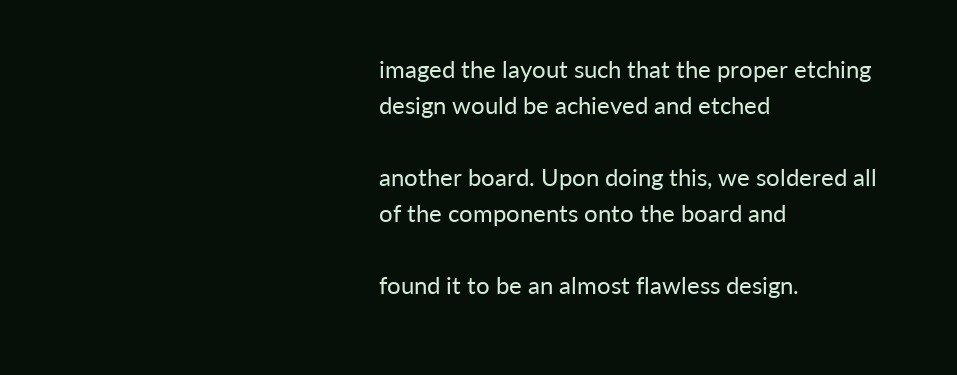imaged the layout such that the proper etching design would be achieved and etched

another board. Upon doing this, we soldered all of the components onto the board and

found it to be an almost flawless design.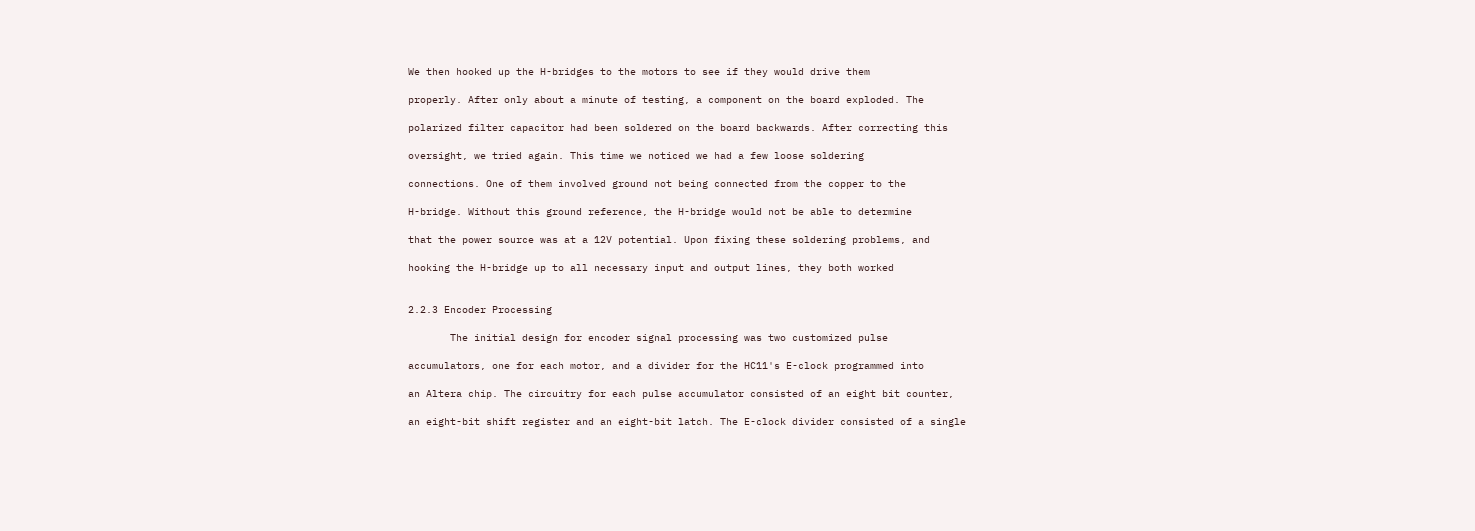We then hooked up the H-bridges to the motors to see if they would drive them

properly. After only about a minute of testing, a component on the board exploded. The

polarized filter capacitor had been soldered on the board backwards. After correcting this

oversight, we tried again. This time we noticed we had a few loose soldering

connections. One of them involved ground not being connected from the copper to the

H-bridge. Without this ground reference, the H-bridge would not be able to determine

that the power source was at a 12V potential. Upon fixing these soldering problems, and

hooking the H-bridge up to all necessary input and output lines, they both worked


2.2.3 Encoder Processing

       The initial design for encoder signal processing was two customized pulse

accumulators, one for each motor, and a divider for the HC11's E-clock programmed into

an Altera chip. The circuitry for each pulse accumulator consisted of an eight bit counter,

an eight-bit shift register and an eight-bit latch. The E-clock divider consisted of a single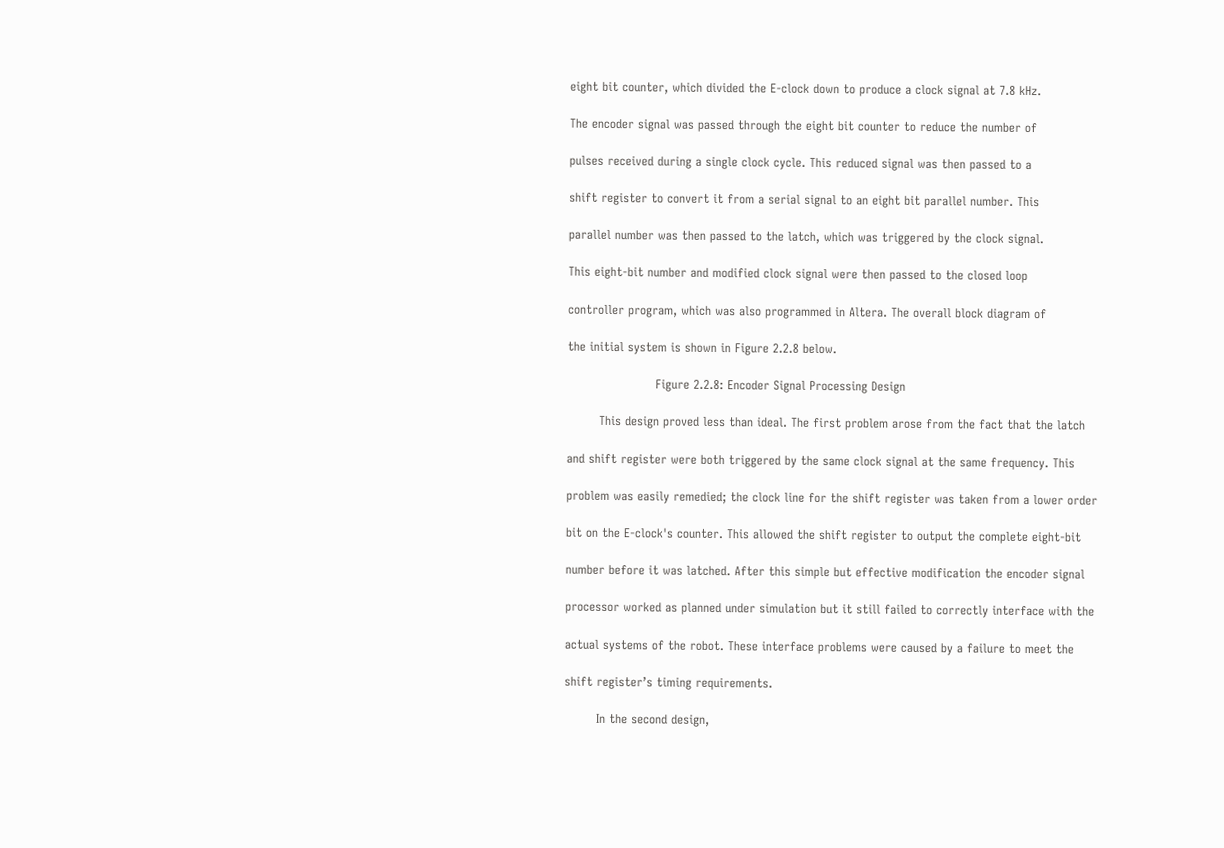eight bit counter, which divided the E-clock down to produce a clock signal at 7.8 kHz.

The encoder signal was passed through the eight bit counter to reduce the number of

pulses received during a single clock cycle. This reduced signal was then passed to a

shift register to convert it from a serial signal to an eight bit parallel number. This

parallel number was then passed to the latch, which was triggered by the clock signal.

This eight-bit number and modified clock signal were then passed to the closed loop

controller program, which was also programmed in Altera. The overall block diagram of

the initial system is shown in Figure 2.2.8 below.

                      Figure 2.2.8: Encoder Signal Processing Design

        This design proved less than ideal. The first problem arose from the fact that the latch

and shift register were both triggered by the same clock signal at the same frequency. This

problem was easily remedied; the clock line for the shift register was taken from a lower order

bit on the E-clock's counter. This allowed the shift register to output the complete eight-bit

number before it was latched. After this simple but effective modification the encoder signal

processor worked as planned under simulation but it still failed to correctly interface with the

actual systems of the robot. These interface problems were caused by a failure to meet the

shift register’s timing requirements.

        In the second design,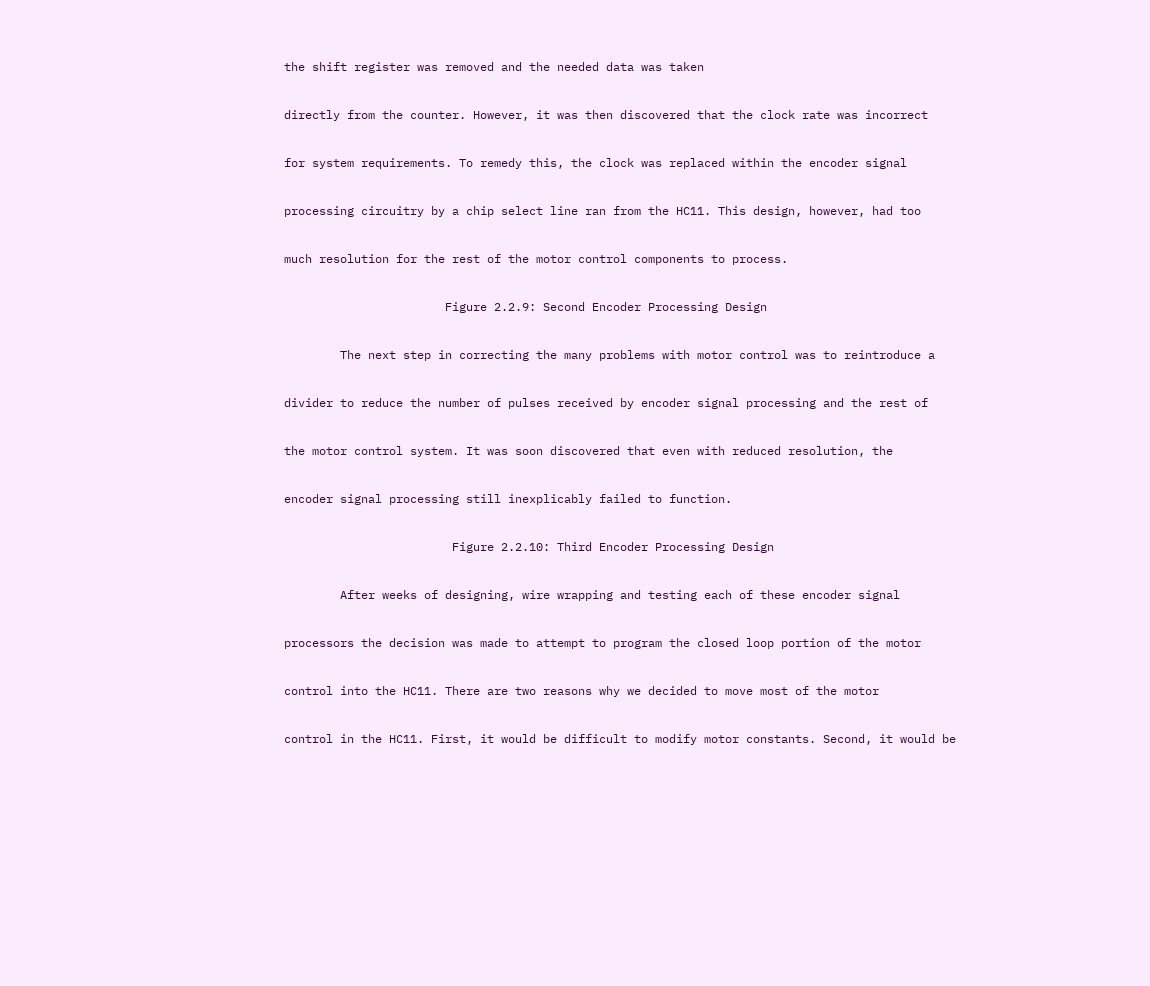the shift register was removed and the needed data was taken

directly from the counter. However, it was then discovered that the clock rate was incorrect

for system requirements. To remedy this, the clock was replaced within the encoder signal

processing circuitry by a chip select line ran from the HC11. This design, however, had too

much resolution for the rest of the motor control components to process.

                       Figure 2.2.9: Second Encoder Processing Design

        The next step in correcting the many problems with motor control was to reintroduce a

divider to reduce the number of pulses received by encoder signal processing and the rest of

the motor control system. It was soon discovered that even with reduced resolution, the

encoder signal processing still inexplicably failed to function.

                        Figure 2.2.10: Third Encoder Processing Design

        After weeks of designing, wire wrapping and testing each of these encoder signal

processors the decision was made to attempt to program the closed loop portion of the motor

control into the HC11. There are two reasons why we decided to move most of the motor

control in the HC11. First, it would be difficult to modify motor constants. Second, it would be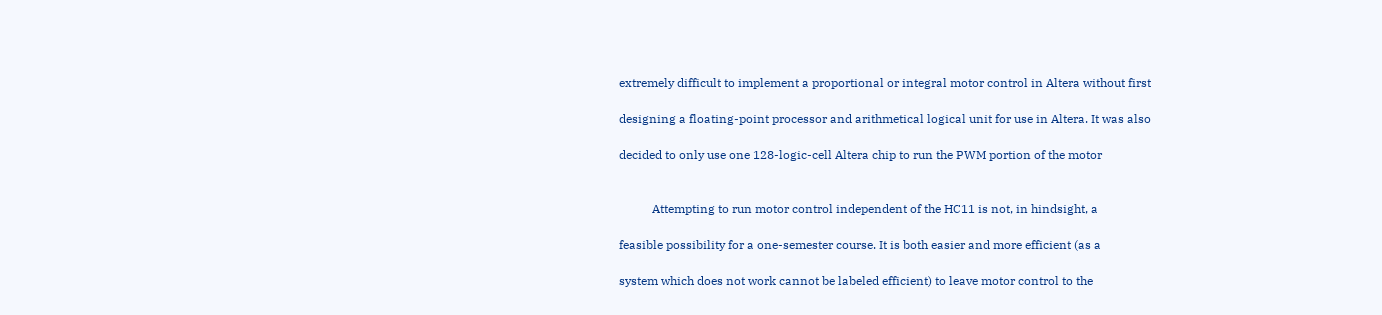extremely difficult to implement a proportional or integral motor control in Altera without first

designing a floating-point processor and arithmetical logical unit for use in Altera. It was also

decided to only use one 128-logic-cell Altera chip to run the PWM portion of the motor


           Attempting to run motor control independent of the HC11 is not, in hindsight, a

feasible possibility for a one-semester course. It is both easier and more efficient (as a

system which does not work cannot be labeled efficient) to leave motor control to the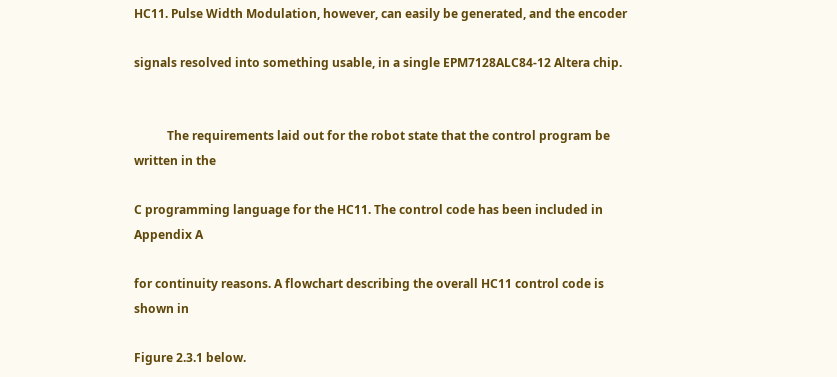HC11. Pulse Width Modulation, however, can easily be generated, and the encoder

signals resolved into something usable, in a single EPM7128ALC84-12 Altera chip.


           The requirements laid out for the robot state that the control program be written in the

C programming language for the HC11. The control code has been included in Appendix A

for continuity reasons. A flowchart describing the overall HC11 control code is shown in

Figure 2.3.1 below.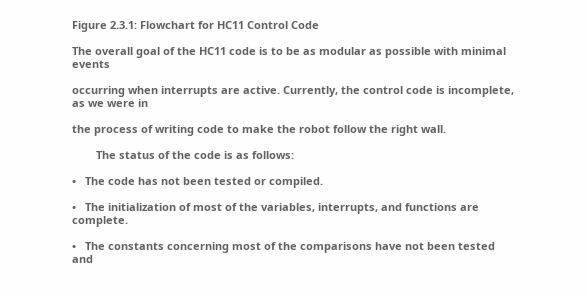Figure 2.3.1: Flowchart for HC11 Control Code

The overall goal of the HC11 code is to be as modular as possible with minimal events

occurring when interrupts are active. Currently, the control code is incomplete, as we were in

the process of writing code to make the robot follow the right wall.

        The status of the code is as follows:

•   The code has not been tested or compiled.

•   The initialization of most of the variables, interrupts, and functions are complete.

•   The constants concerning most of the comparisons have not been tested and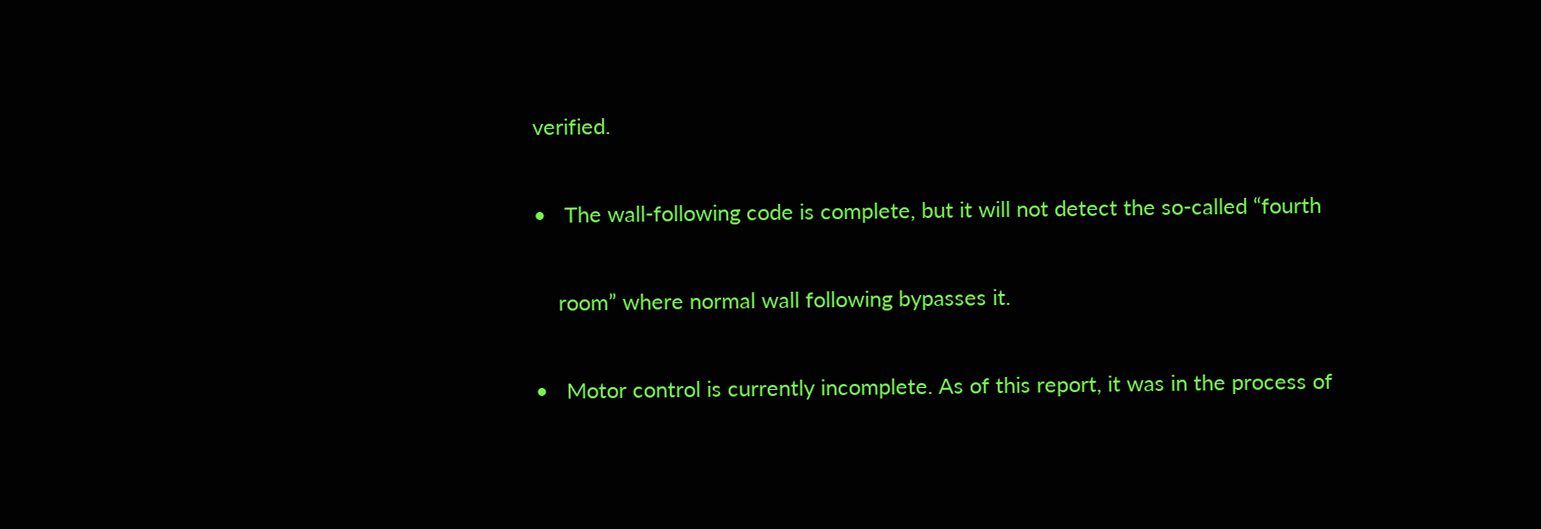verified.

•   The wall-following code is complete, but it will not detect the so-called “fourth

    room” where normal wall following bypasses it.

•   Motor control is currently incomplete. As of this report, it was in the process of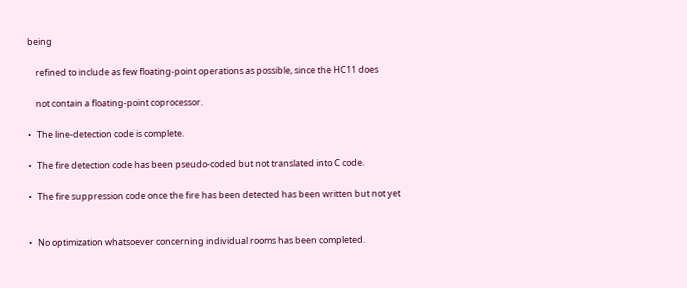being

    refined to include as few floating-point operations as possible, since the HC11 does

    not contain a floating-point coprocessor.

•   The line-detection code is complete.

•   The fire detection code has been pseudo-coded but not translated into C code.

•   The fire suppression code once the fire has been detected has been written but not yet


•   No optimization whatsoever concerning individual rooms has been completed.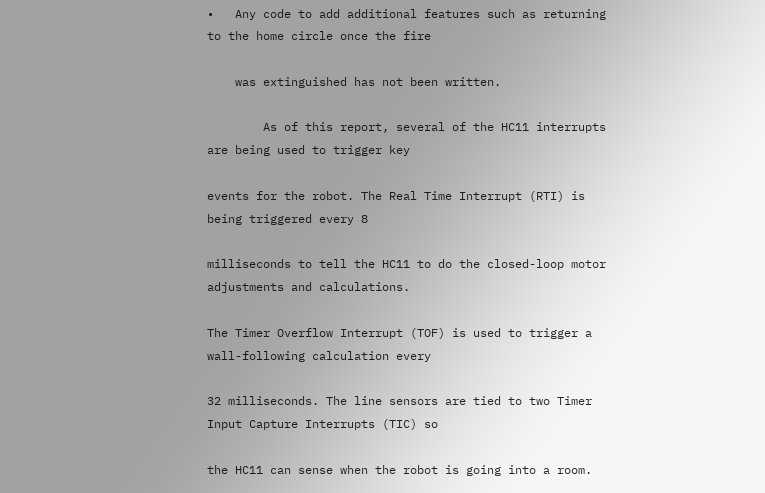•   Any code to add additional features such as returning to the home circle once the fire

    was extinguished has not been written.

        As of this report, several of the HC11 interrupts are being used to trigger key

events for the robot. The Real Time Interrupt (RTI) is being triggered every 8

milliseconds to tell the HC11 to do the closed-loop motor adjustments and calculations.

The Timer Overflow Interrupt (TOF) is used to trigger a wall-following calculation every

32 milliseconds. The line sensors are tied to two Timer Input Capture Interrupts (TIC) so

the HC11 can sense when the robot is going into a room.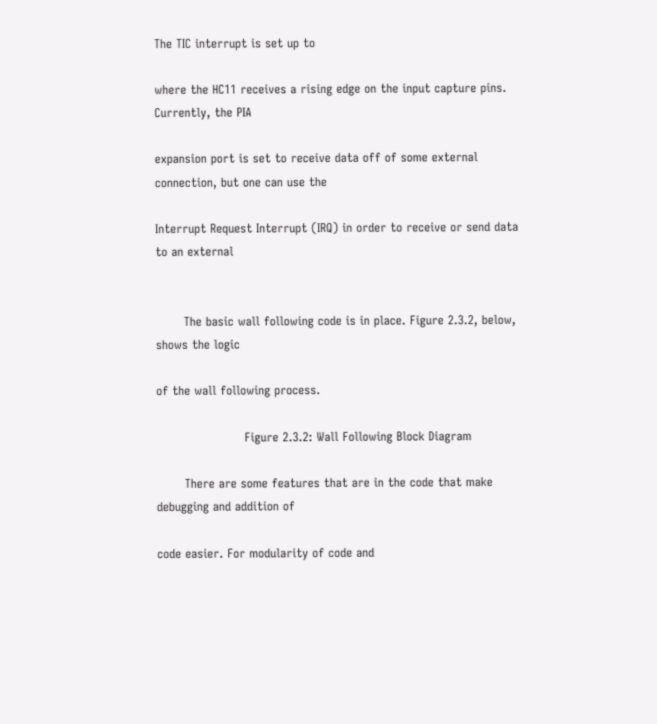The TIC interrupt is set up to

where the HC11 receives a rising edge on the input capture pins. Currently, the PIA

expansion port is set to receive data off of some external connection, but one can use the

Interrupt Request Interrupt (IRQ) in order to receive or send data to an external


       The basic wall following code is in place. Figure 2.3.2, below, shows the logic

of the wall following process.

                      Figure 2.3.2: Wall Following Block Diagram

       There are some features that are in the code that make debugging and addition of

code easier. For modularity of code and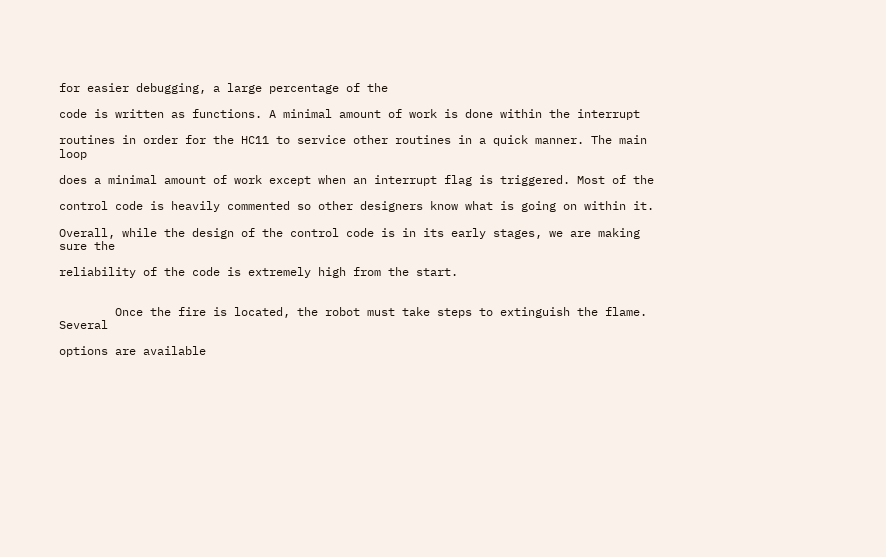for easier debugging, a large percentage of the

code is written as functions. A minimal amount of work is done within the interrupt

routines in order for the HC11 to service other routines in a quick manner. The main loop

does a minimal amount of work except when an interrupt flag is triggered. Most of the

control code is heavily commented so other designers know what is going on within it.

Overall, while the design of the control code is in its early stages, we are making sure the

reliability of the code is extremely high from the start.


        Once the fire is located, the robot must take steps to extinguish the flame. Several

options are available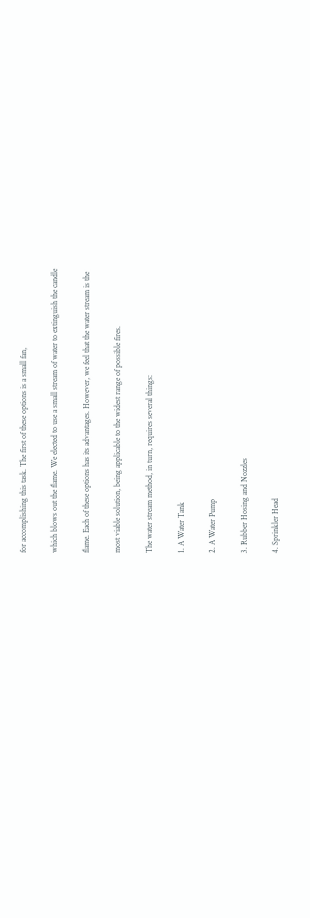for accomplishing this task. The first of these options is a small fan,

which blows out the flame. We elected to use a small stream of water to extinguish the candle

flame. Each of these options has its advantages. However, we feel that the water stream is the

most viable solution, being applicable to the widest range of possible fires.

The water stream method, in turn, requires several things:

1. A Water Tank

2. A Water Pump

3. Rubber Hosing and Nozzles

4. Sprinkler Head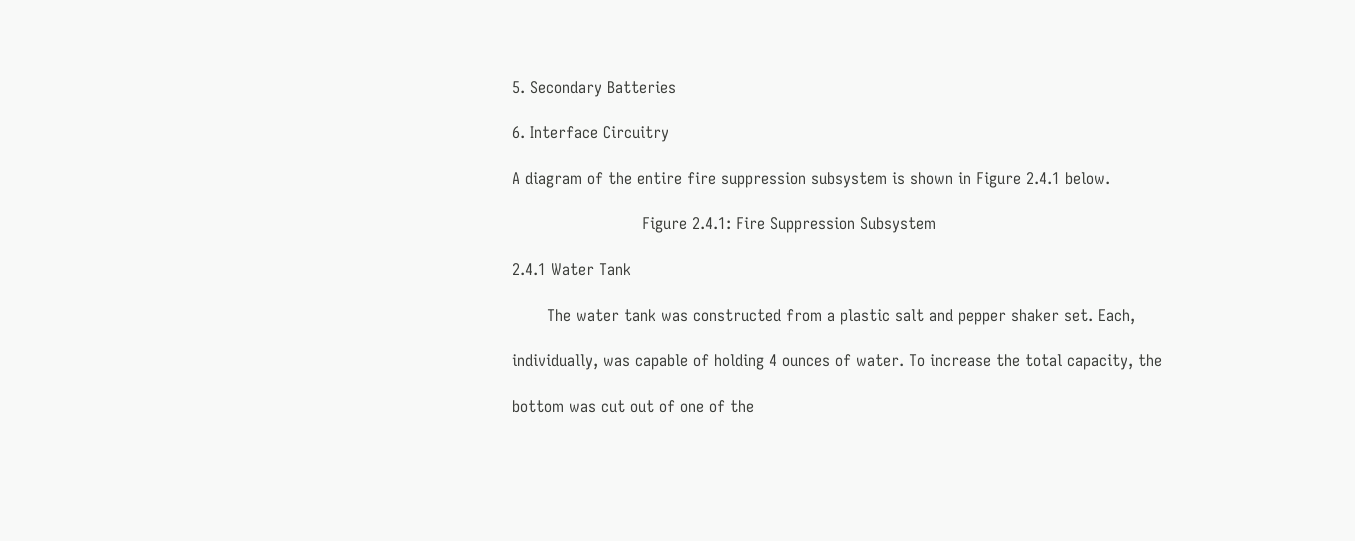5. Secondary Batteries

6. Interface Circuitry

A diagram of the entire fire suppression subsystem is shown in Figure 2.4.1 below.

                          Figure 2.4.1: Fire Suppression Subsystem

2.4.1 Water Tank

       The water tank was constructed from a plastic salt and pepper shaker set. Each,

individually, was capable of holding 4 ounces of water. To increase the total capacity, the

bottom was cut out of one of the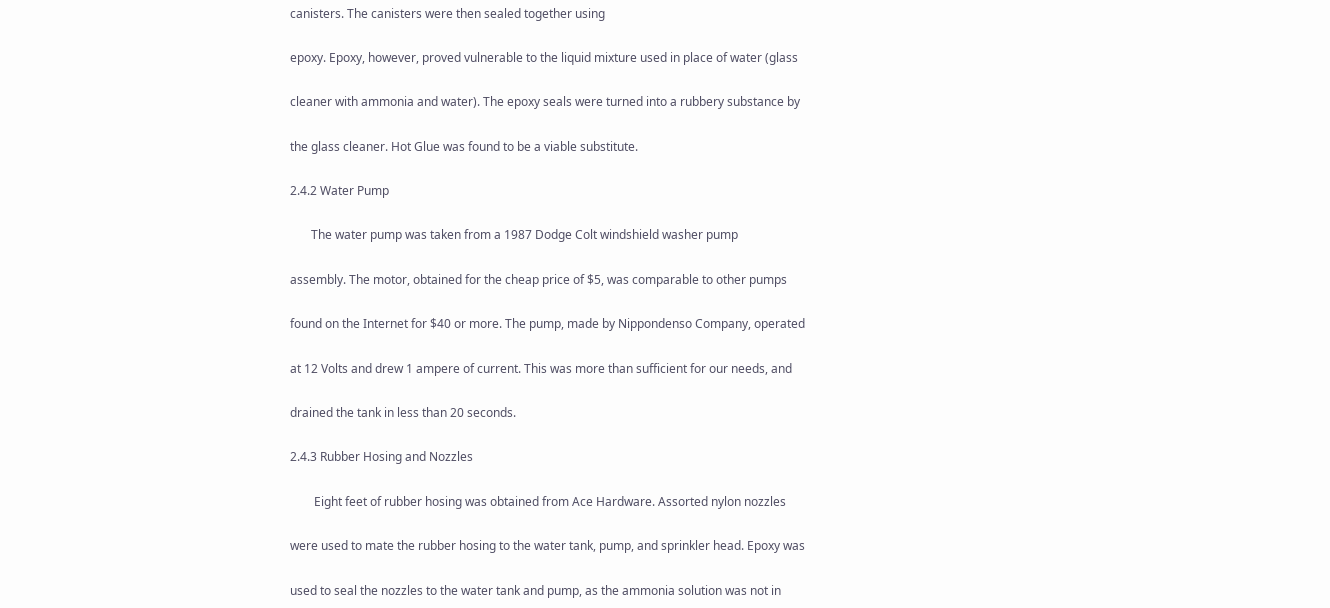canisters. The canisters were then sealed together using

epoxy. Epoxy, however, proved vulnerable to the liquid mixture used in place of water (glass

cleaner with ammonia and water). The epoxy seals were turned into a rubbery substance by

the glass cleaner. Hot Glue was found to be a viable substitute.

2.4.2 Water Pump

       The water pump was taken from a 1987 Dodge Colt windshield washer pump

assembly. The motor, obtained for the cheap price of $5, was comparable to other pumps

found on the Internet for $40 or more. The pump, made by Nippondenso Company, operated

at 12 Volts and drew 1 ampere of current. This was more than sufficient for our needs, and

drained the tank in less than 20 seconds.

2.4.3 Rubber Hosing and Nozzles

        Eight feet of rubber hosing was obtained from Ace Hardware. Assorted nylon nozzles

were used to mate the rubber hosing to the water tank, pump, and sprinkler head. Epoxy was

used to seal the nozzles to the water tank and pump, as the ammonia solution was not in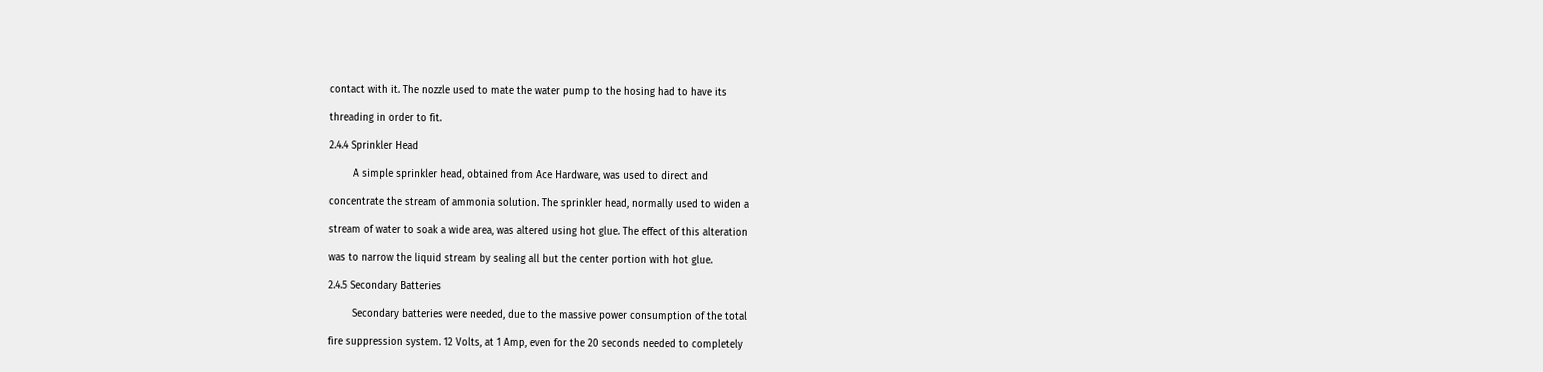contact with it. The nozzle used to mate the water pump to the hosing had to have its

threading in order to fit.

2.4.4 Sprinkler Head

        A simple sprinkler head, obtained from Ace Hardware, was used to direct and

concentrate the stream of ammonia solution. The sprinkler head, normally used to widen a

stream of water to soak a wide area, was altered using hot glue. The effect of this alteration

was to narrow the liquid stream by sealing all but the center portion with hot glue.

2.4.5 Secondary Batteries

        Secondary batteries were needed, due to the massive power consumption of the total

fire suppression system. 12 Volts, at 1 Amp, even for the 20 seconds needed to completely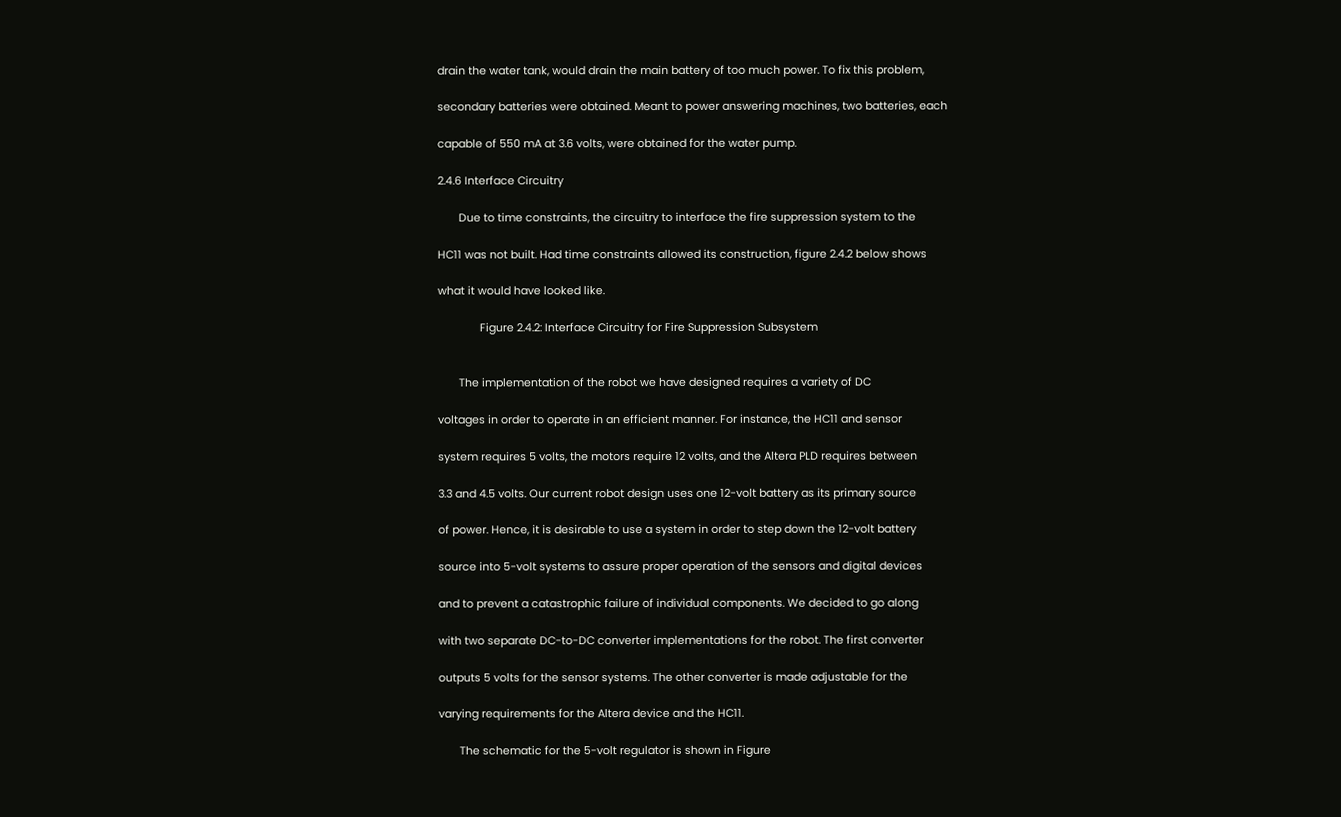drain the water tank, would drain the main battery of too much power. To fix this problem,

secondary batteries were obtained. Meant to power answering machines, two batteries, each

capable of 550 mA at 3.6 volts, were obtained for the water pump.

2.4.6 Interface Circuitry

       Due to time constraints, the circuitry to interface the fire suppression system to the

HC11 was not built. Had time constraints allowed its construction, figure 2.4.2 below shows

what it would have looked like.

              Figure 2.4.2: Interface Circuitry for Fire Suppression Subsystem


       The implementation of the robot we have designed requires a variety of DC

voltages in order to operate in an efficient manner. For instance, the HC11 and sensor

system requires 5 volts, the motors require 12 volts, and the Altera PLD requires between

3.3 and 4.5 volts. Our current robot design uses one 12-volt battery as its primary source

of power. Hence, it is desirable to use a system in order to step down the 12-volt battery

source into 5-volt systems to assure proper operation of the sensors and digital devices

and to prevent a catastrophic failure of individual components. We decided to go along

with two separate DC-to-DC converter implementations for the robot. The first converter

outputs 5 volts for the sensor systems. The other converter is made adjustable for the

varying requirements for the Altera device and the HC11.

       The schematic for the 5-volt regulator is shown in Figure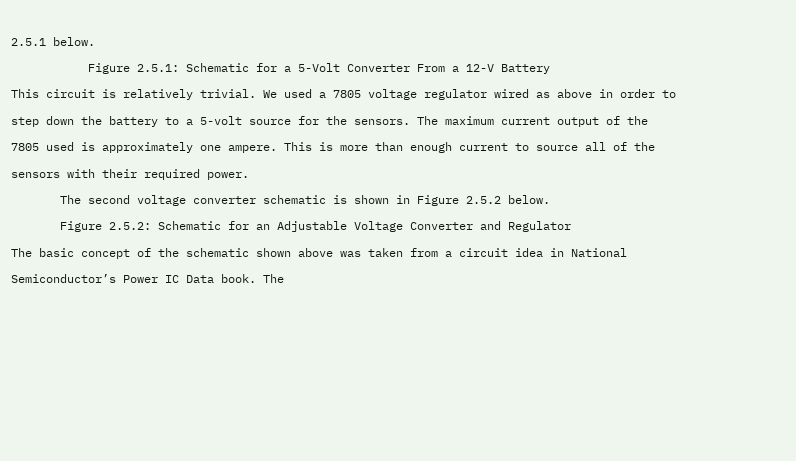2.5.1 below.

           Figure 2.5.1: Schematic for a 5-Volt Converter From a 12-V Battery

This circuit is relatively trivial. We used a 7805 voltage regulator wired as above in order to

step down the battery to a 5-volt source for the sensors. The maximum current output of the

7805 used is approximately one ampere. This is more than enough current to source all of the

sensors with their required power.

       The second voltage converter schematic is shown in Figure 2.5.2 below.

       Figure 2.5.2: Schematic for an Adjustable Voltage Converter and Regulator

The basic concept of the schematic shown above was taken from a circuit idea in National

Semiconductor’s Power IC Data book. The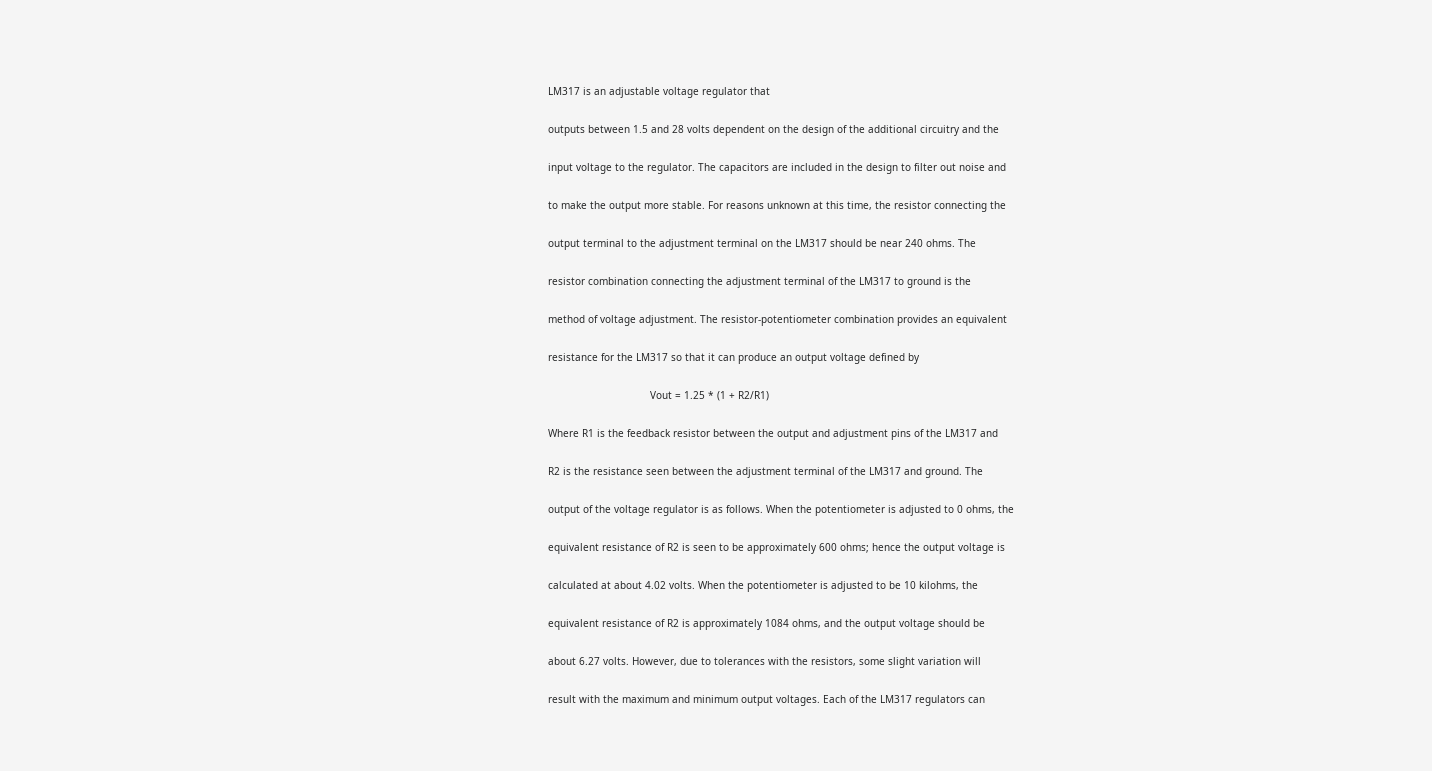LM317 is an adjustable voltage regulator that

outputs between 1.5 and 28 volts dependent on the design of the additional circuitry and the

input voltage to the regulator. The capacitors are included in the design to filter out noise and

to make the output more stable. For reasons unknown at this time, the resistor connecting the

output terminal to the adjustment terminal on the LM317 should be near 240 ohms. The

resistor combination connecting the adjustment terminal of the LM317 to ground is the

method of voltage adjustment. The resistor-potentiometer combination provides an equivalent

resistance for the LM317 so that it can produce an output voltage defined by

                                  Vout = 1.25 * (1 + R2/R1)

Where R1 is the feedback resistor between the output and adjustment pins of the LM317 and

R2 is the resistance seen between the adjustment terminal of the LM317 and ground. The

output of the voltage regulator is as follows. When the potentiometer is adjusted to 0 ohms, the

equivalent resistance of R2 is seen to be approximately 600 ohms; hence the output voltage is

calculated at about 4.02 volts. When the potentiometer is adjusted to be 10 kilohms, the

equivalent resistance of R2 is approximately 1084 ohms, and the output voltage should be

about 6.27 volts. However, due to tolerances with the resistors, some slight variation will

result with the maximum and minimum output voltages. Each of the LM317 regulators can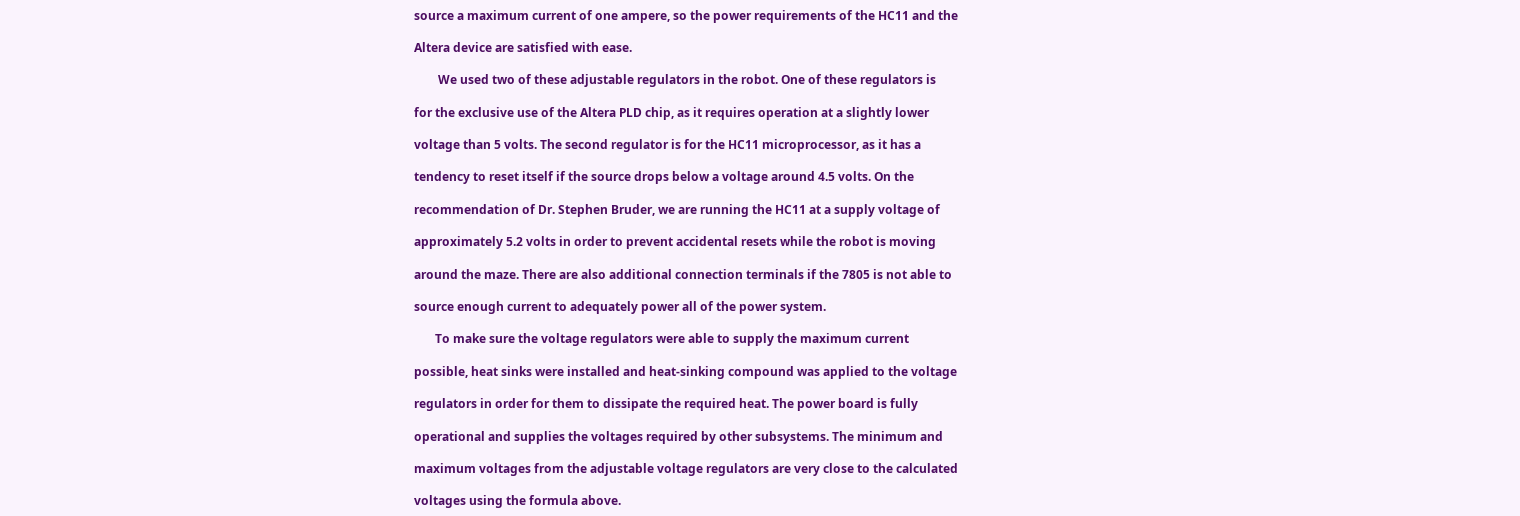source a maximum current of one ampere, so the power requirements of the HC11 and the

Altera device are satisfied with ease.

        We used two of these adjustable regulators in the robot. One of these regulators is

for the exclusive use of the Altera PLD chip, as it requires operation at a slightly lower

voltage than 5 volts. The second regulator is for the HC11 microprocessor, as it has a

tendency to reset itself if the source drops below a voltage around 4.5 volts. On the

recommendation of Dr. Stephen Bruder, we are running the HC11 at a supply voltage of

approximately 5.2 volts in order to prevent accidental resets while the robot is moving

around the maze. There are also additional connection terminals if the 7805 is not able to

source enough current to adequately power all of the power system.

       To make sure the voltage regulators were able to supply the maximum current

possible, heat sinks were installed and heat-sinking compound was applied to the voltage

regulators in order for them to dissipate the required heat. The power board is fully

operational and supplies the voltages required by other subsystems. The minimum and

maximum voltages from the adjustable voltage regulators are very close to the calculated

voltages using the formula above.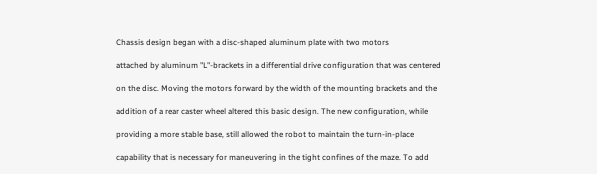Chassis design began with a disc-shaped aluminum plate with two motors

attached by aluminum "L"-brackets in a differential drive configuration that was centered

on the disc. Moving the motors forward by the width of the mounting brackets and the

addition of a rear caster wheel altered this basic design. The new configuration, while

providing a more stable base, still allowed the robot to maintain the turn-in-place

capability that is necessary for maneuvering in the tight confines of the maze. To add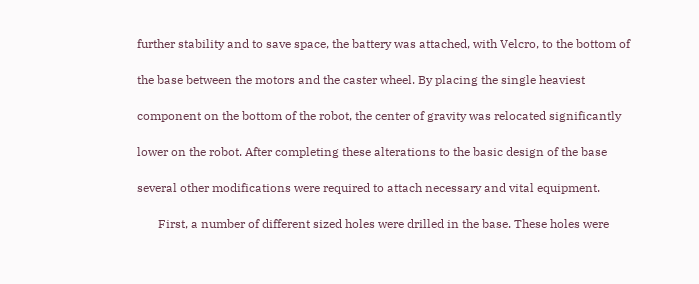further stability and to save space, the battery was attached, with Velcro, to the bottom of

the base between the motors and the caster wheel. By placing the single heaviest

component on the bottom of the robot, the center of gravity was relocated significantly

lower on the robot. After completing these alterations to the basic design of the base

several other modifications were required to attach necessary and vital equipment.

       First, a number of different sized holes were drilled in the base. These holes were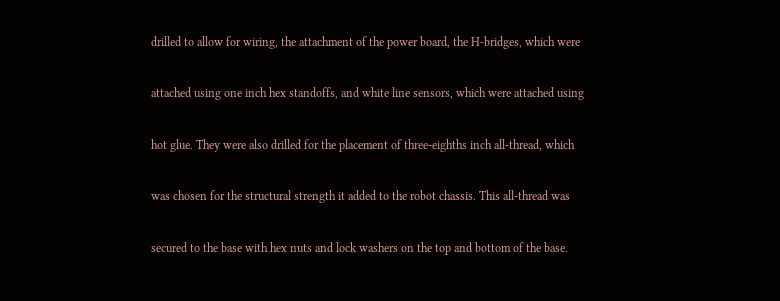drilled to allow for wiring, the attachment of the power board, the H-bridges, which were

attached using one inch hex standoffs, and white line sensors, which were attached using

hot glue. They were also drilled for the placement of three-eighths inch all-thread, which

was chosen for the structural strength it added to the robot chassis. This all-thread was

secured to the base with hex nuts and lock washers on the top and bottom of the base.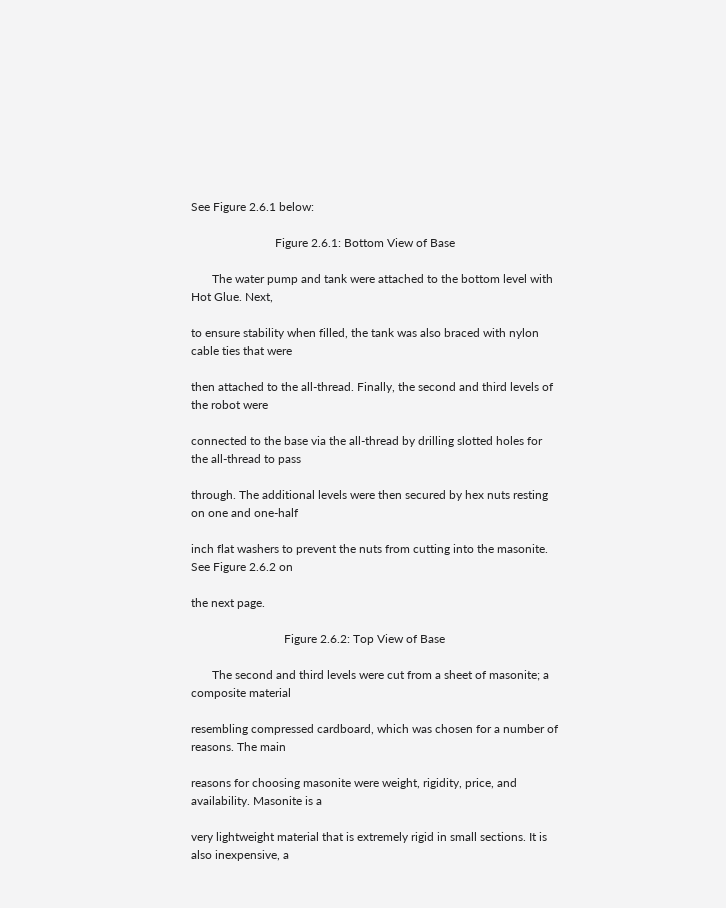See Figure 2.6.1 below:

                            Figure 2.6.1: Bottom View of Base

       The water pump and tank were attached to the bottom level with Hot Glue. Next,

to ensure stability when filled, the tank was also braced with nylon cable ties that were

then attached to the all-thread. Finally, the second and third levels of the robot were

connected to the base via the all-thread by drilling slotted holes for the all-thread to pass

through. The additional levels were then secured by hex nuts resting on one and one-half

inch flat washers to prevent the nuts from cutting into the masonite. See Figure 2.6.2 on

the next page.

                               Figure 2.6.2: Top View of Base

       The second and third levels were cut from a sheet of masonite; a composite material

resembling compressed cardboard, which was chosen for a number of reasons. The main

reasons for choosing masonite were weight, rigidity, price, and availability. Masonite is a

very lightweight material that is extremely rigid in small sections. It is also inexpensive, a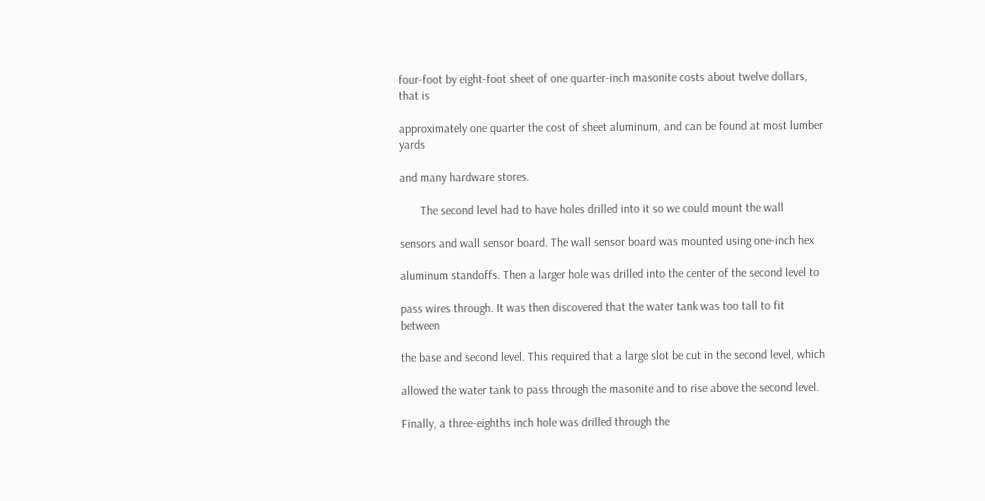four-foot by eight-foot sheet of one quarter-inch masonite costs about twelve dollars, that is

approximately one quarter the cost of sheet aluminum, and can be found at most lumber yards

and many hardware stores.

       The second level had to have holes drilled into it so we could mount the wall

sensors and wall sensor board. The wall sensor board was mounted using one-inch hex

aluminum standoffs. Then a larger hole was drilled into the center of the second level to

pass wires through. It was then discovered that the water tank was too tall to fit between

the base and second level. This required that a large slot be cut in the second level, which

allowed the water tank to pass through the masonite and to rise above the second level.

Finally, a three-eighths inch hole was drilled through the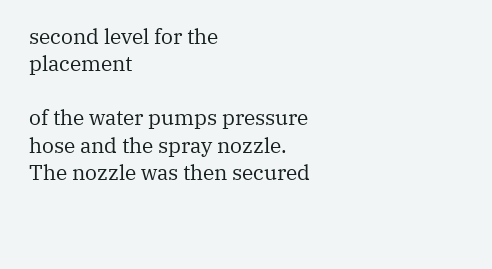second level for the placement

of the water pumps pressure hose and the spray nozzle. The nozzle was then secured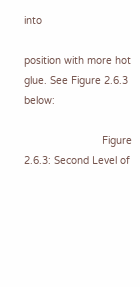into

position with more hot glue. See Figure 2.6.3 below:

                          Figure 2.6.3: Second Level of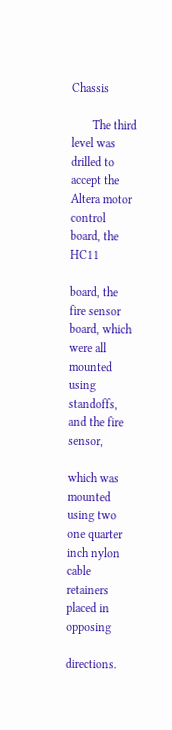Chassis

       The third level was drilled to accept the Altera motor control board, the HC11

board, the fire sensor board, which were all mounted using standoffs, and the fire sensor,

which was mounted using two one quarter inch nylon cable retainers placed in opposing

directions.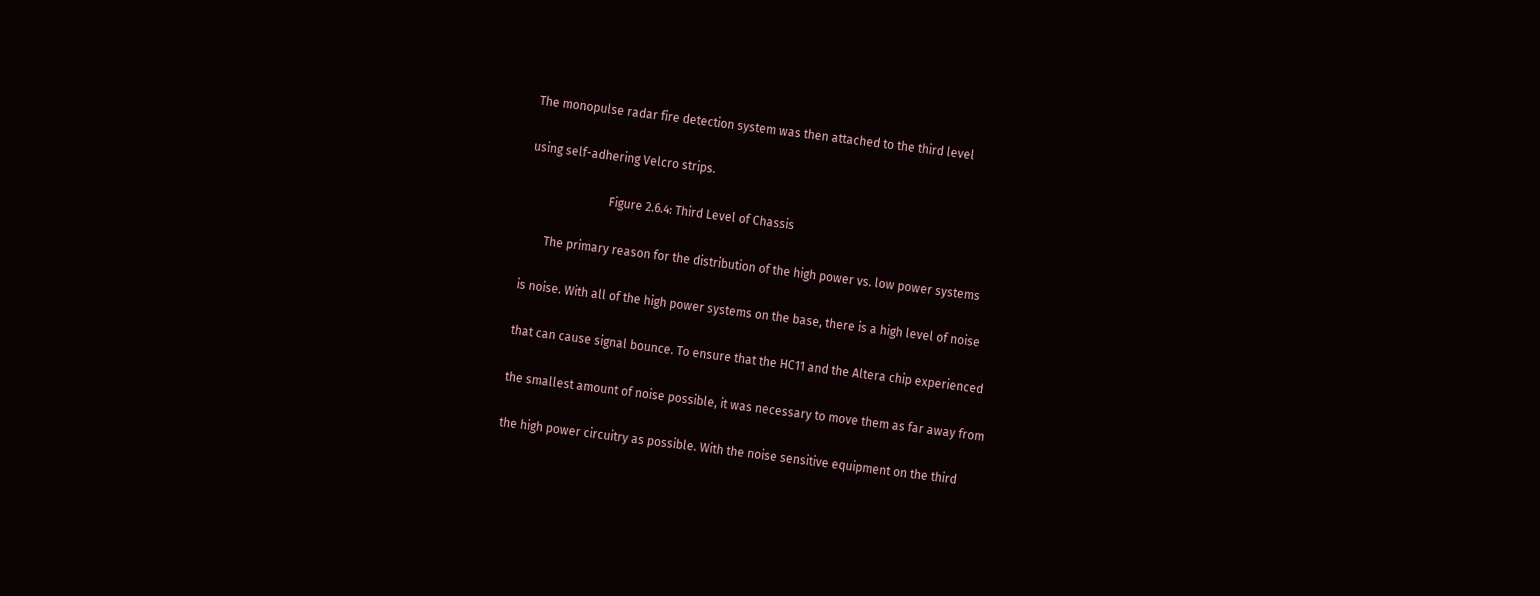The monopulse radar fire detection system was then attached to the third level

using self-adhering Velcro strips.

                           Figure 2.6.4: Third Level of Chassis

       The primary reason for the distribution of the high power vs. low power systems

is noise. With all of the high power systems on the base, there is a high level of noise

that can cause signal bounce. To ensure that the HC11 and the Altera chip experienced

the smallest amount of noise possible, it was necessary to move them as far away from

the high power circuitry as possible. With the noise sensitive equipment on the third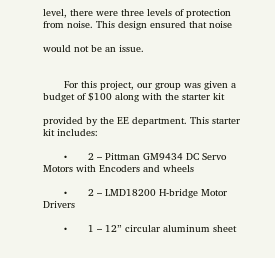level, there were three levels of protection from noise. This design ensured that noise

would not be an issue.


       For this project, our group was given a budget of $100 along with the starter kit

provided by the EE department. This starter kit includes:

       •       2 – Pittman GM9434 DC Servo Motors with Encoders and wheels

       •       2 – LMD18200 H-bridge Motor Drivers

       •       1 – 12” circular aluminum sheet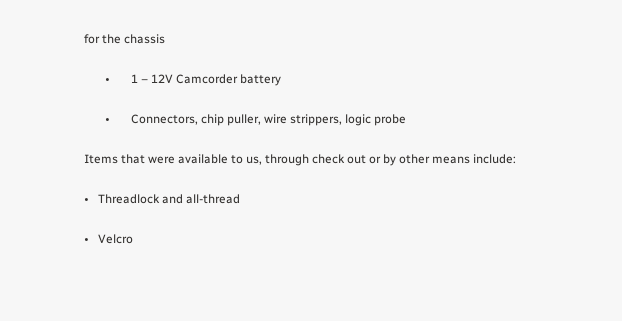for the chassis

       •       1 – 12V Camcorder battery

       •       Connectors, chip puller, wire strippers, logic probe

Items that were available to us, through check out or by other means include:

•   Threadlock and all-thread

•   Velcro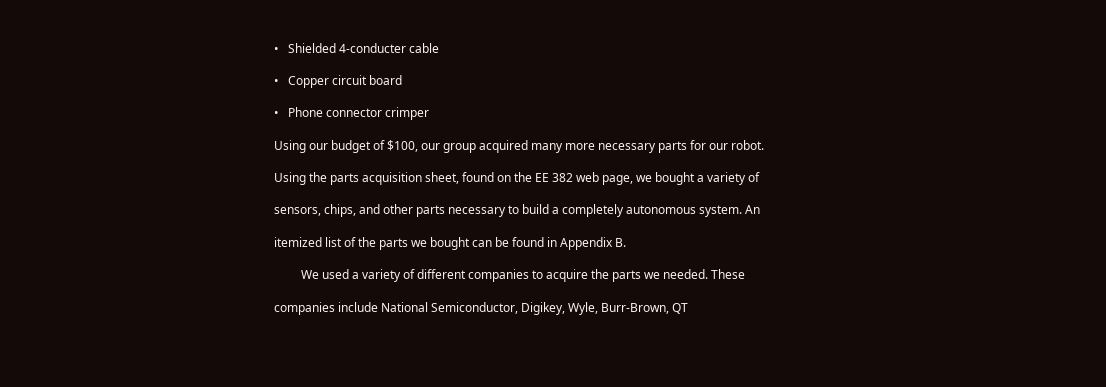•   Shielded 4-conducter cable

•   Copper circuit board

•   Phone connector crimper

Using our budget of $100, our group acquired many more necessary parts for our robot.

Using the parts acquisition sheet, found on the EE 382 web page, we bought a variety of

sensors, chips, and other parts necessary to build a completely autonomous system. An

itemized list of the parts we bought can be found in Appendix B.

         We used a variety of different companies to acquire the parts we needed. These

companies include National Semiconductor, Digikey, Wyle, Burr-Brown, QT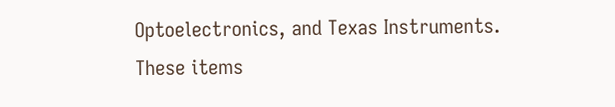Optoelectronics, and Texas Instruments. These items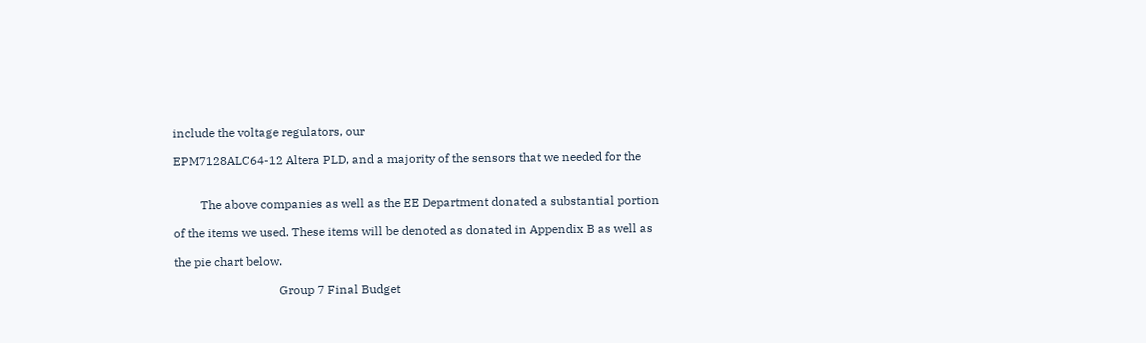include the voltage regulators, our

EPM7128ALC64-12 Altera PLD, and a majority of the sensors that we needed for the


         The above companies as well as the EE Department donated a substantial portion

of the items we used. These items will be denoted as donated in Appendix B as well as

the pie chart below.

                                   Group 7 Final Budget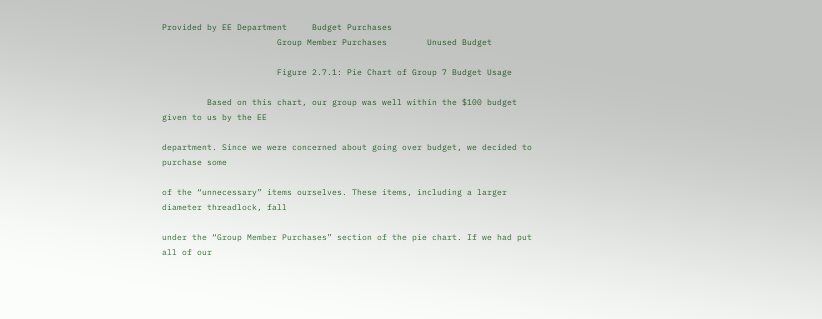Provided by EE Department     Budget Purchases
                       Group Member Purchases        Unused Budget

                       Figure 2.7.1: Pie Chart of Group 7 Budget Usage

         Based on this chart, our group was well within the $100 budget given to us by the EE

department. Since we were concerned about going over budget, we decided to purchase some

of the “unnecessary” items ourselves. These items, including a larger diameter threadlock, fall

under the “Group Member Purchases” section of the pie chart. If we had put all of our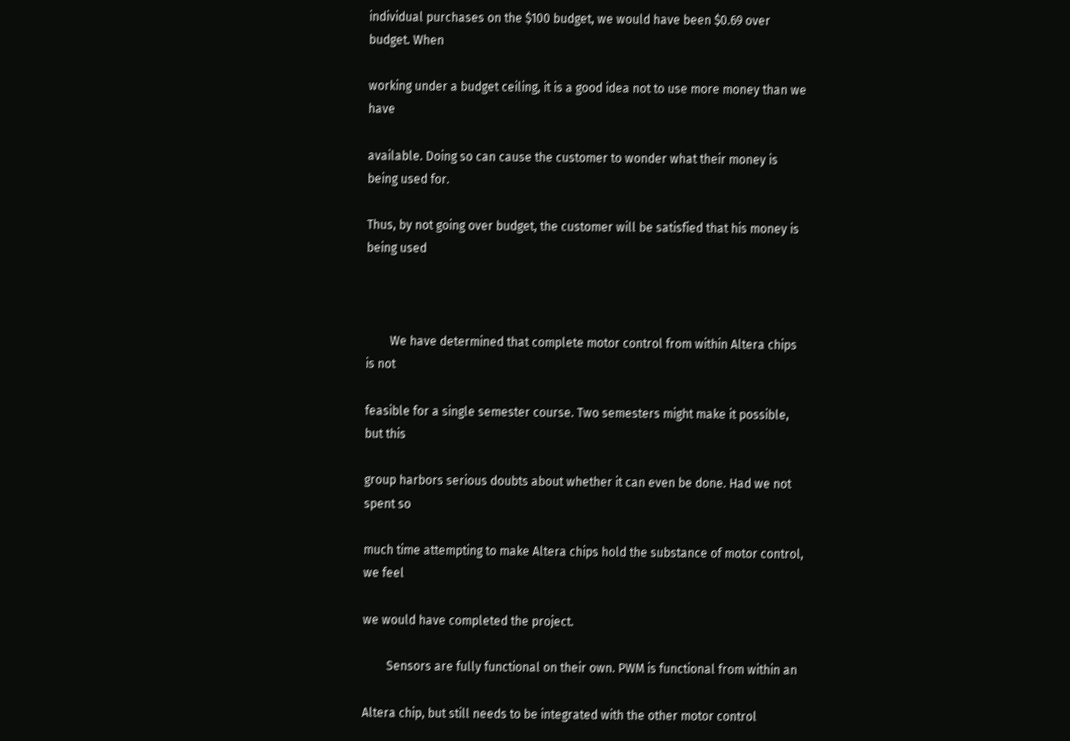individual purchases on the $100 budget, we would have been $0.69 over budget. When

working under a budget ceiling, it is a good idea not to use more money than we have

available. Doing so can cause the customer to wonder what their money is being used for.

Thus, by not going over budget, the customer will be satisfied that his money is being used



        We have determined that complete motor control from within Altera chips is not

feasible for a single semester course. Two semesters might make it possible, but this

group harbors serious doubts about whether it can even be done. Had we not spent so

much time attempting to make Altera chips hold the substance of motor control, we feel

we would have completed the project.

        Sensors are fully functional on their own. PWM is functional from within an

Altera chip, but still needs to be integrated with the other motor control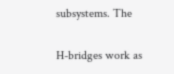subsystems. The

H-bridges work as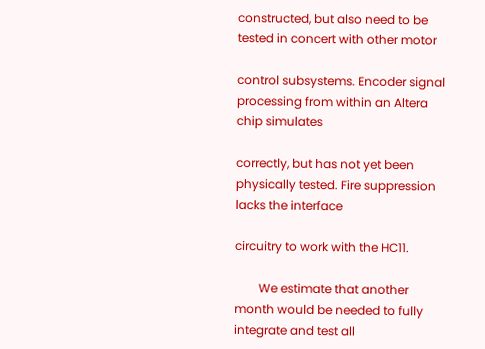constructed, but also need to be tested in concert with other motor

control subsystems. Encoder signal processing from within an Altera chip simulates

correctly, but has not yet been physically tested. Fire suppression lacks the interface

circuitry to work with the HC11.

        We estimate that another month would be needed to fully integrate and test all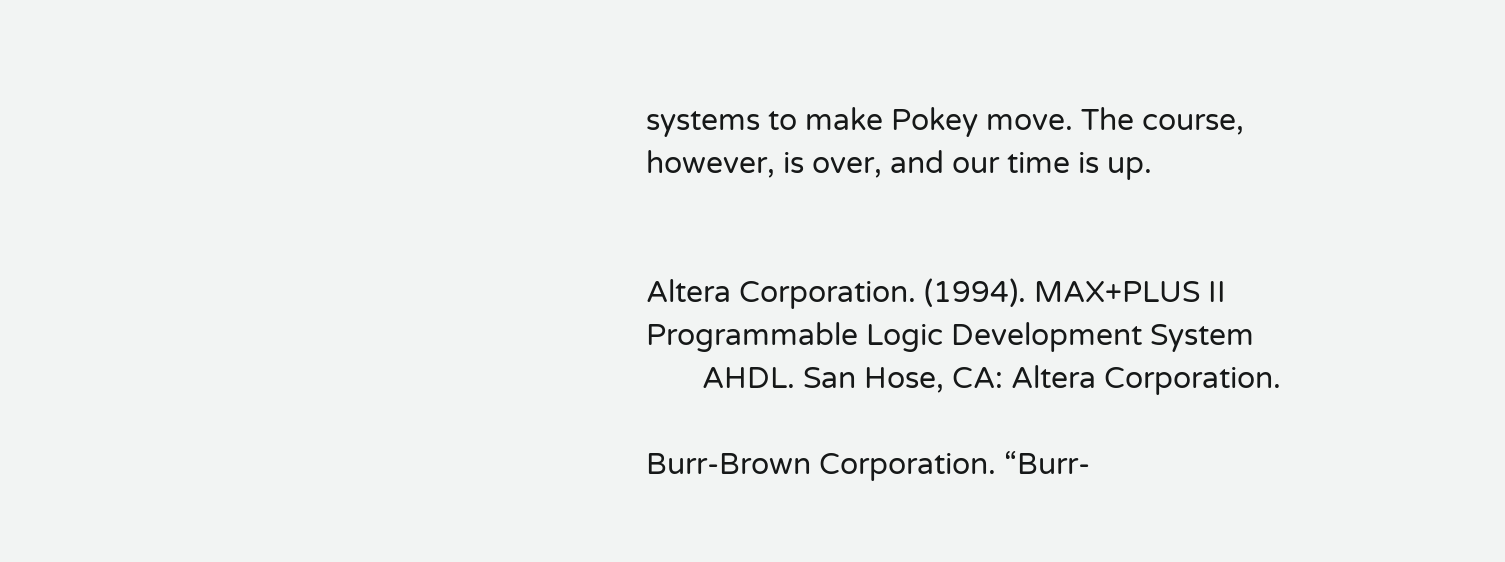systems to make Pokey move. The course, however, is over, and our time is up.


Altera Corporation. (1994). MAX+PLUS II Programmable Logic Development System
       AHDL. San Hose, CA: Altera Corporation.

Burr-Brown Corporation. “Burr-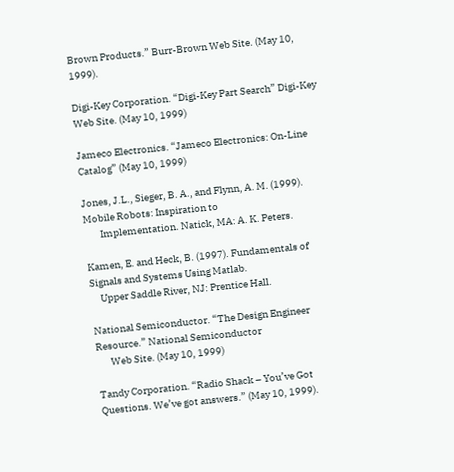Brown Products.” Burr-Brown Web Site. (May 10, 1999).

Digi-Key Corporation. “Digi-Key Part Search” Digi-Key Web Site. (May 10, 1999)

Jameco Electronics. “Jameco Electronics: On-Line Catalog” (May 10, 1999)

Jones, J.L., Sieger, B. A., and Flynn, A. M. (1999). Mobile Robots: Inspiration to
        Implementation. Natick, MA: A. K. Peters.

Kamen, E. and Heck, B. (1997). Fundamentals of Signals and Systems Using Matlab.
     Upper Saddle River, NJ: Prentice Hall.

National Semiconductor. “The Design Engineer Resource.” National Semiconductor
       Web Site. (May 10, 1999)

Tandy Corporation. “Radio Shack – You’ve Got Questions. We’ve got answers.” (May 10, 1999).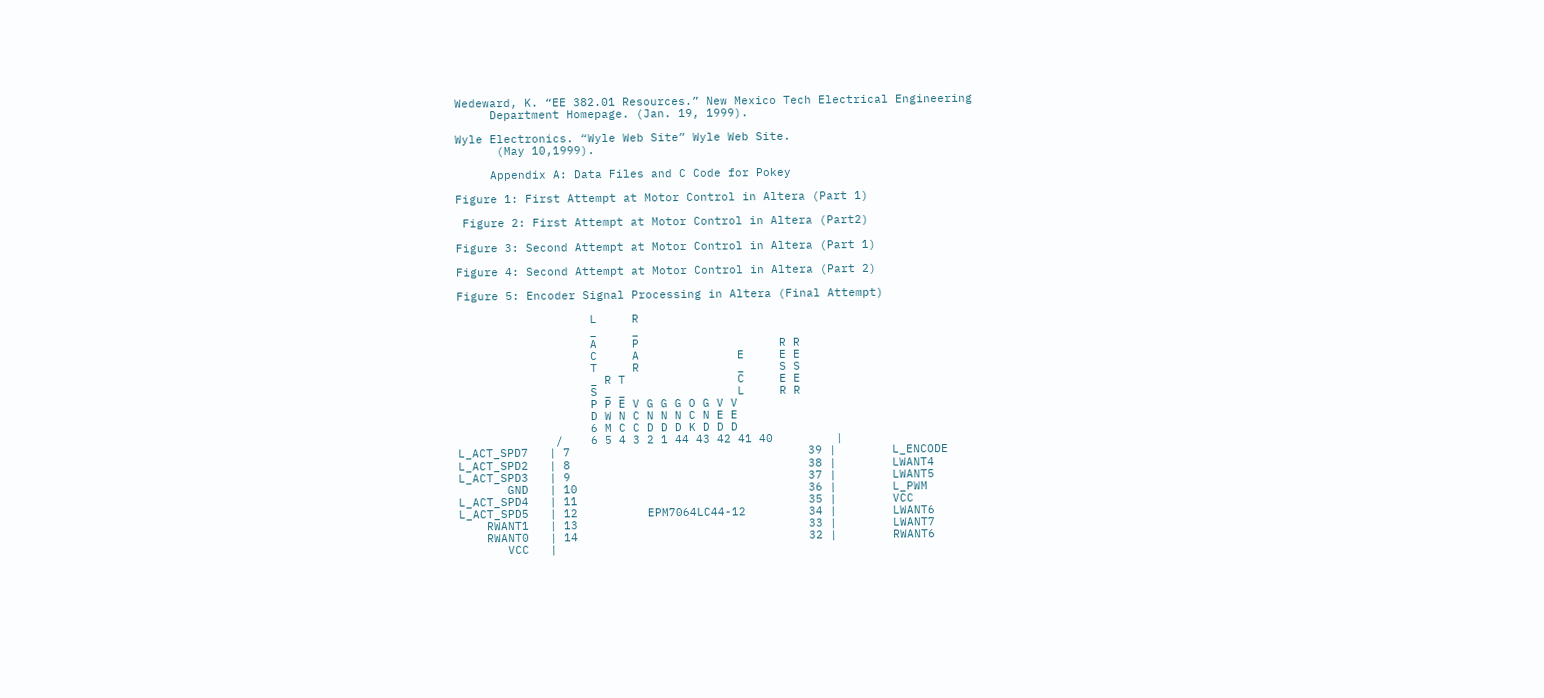Wedeward, K. “EE 382.01 Resources.” New Mexico Tech Electrical Engineering
     Department Homepage. (Jan. 19, 1999).

Wyle Electronics. “Wyle Web Site” Wyle Web Site.
      (May 10,1999).

     Appendix A: Data Files and C Code for Pokey

Figure 1: First Attempt at Motor Control in Altera (Part 1)

 Figure 2: First Attempt at Motor Control in Altera (Part2)

Figure 3: Second Attempt at Motor Control in Altera (Part 1)

Figure 4: Second Attempt at Motor Control in Altera (Part 2)

Figure 5: Encoder Signal Processing in Altera (Final Attempt)

                   L     R
                   _     _
                   A     P                    R R
                   C     A              E     E E
                   T     R              _     S S
                   _ R T                C     E E
                   S _ _                L     R R
                   P P E V G G G O G V V
                   D W N C N N N C N E E
                   6 M C C D D D K D D D
              /    6 5 4 3 2 1 44 43 42 41 40         |
L_ACT_SPD7   | 7                                  39 |        L_ENCODE
L_ACT_SPD2   | 8                                  38 |        LWANT4
L_ACT_SPD3   | 9                                  37 |        LWANT5
       GND   | 10                                 36 |        L_PWM
L_ACT_SPD4   | 11                                 35 |        VCC
L_ACT_SPD5   | 12          EPM7064LC44-12         34 |        LWANT6
    RWANT1   | 13                                 33 |        LWANT7
    RWANT0   | 14                                 32 |        RWANT6
       VCC   |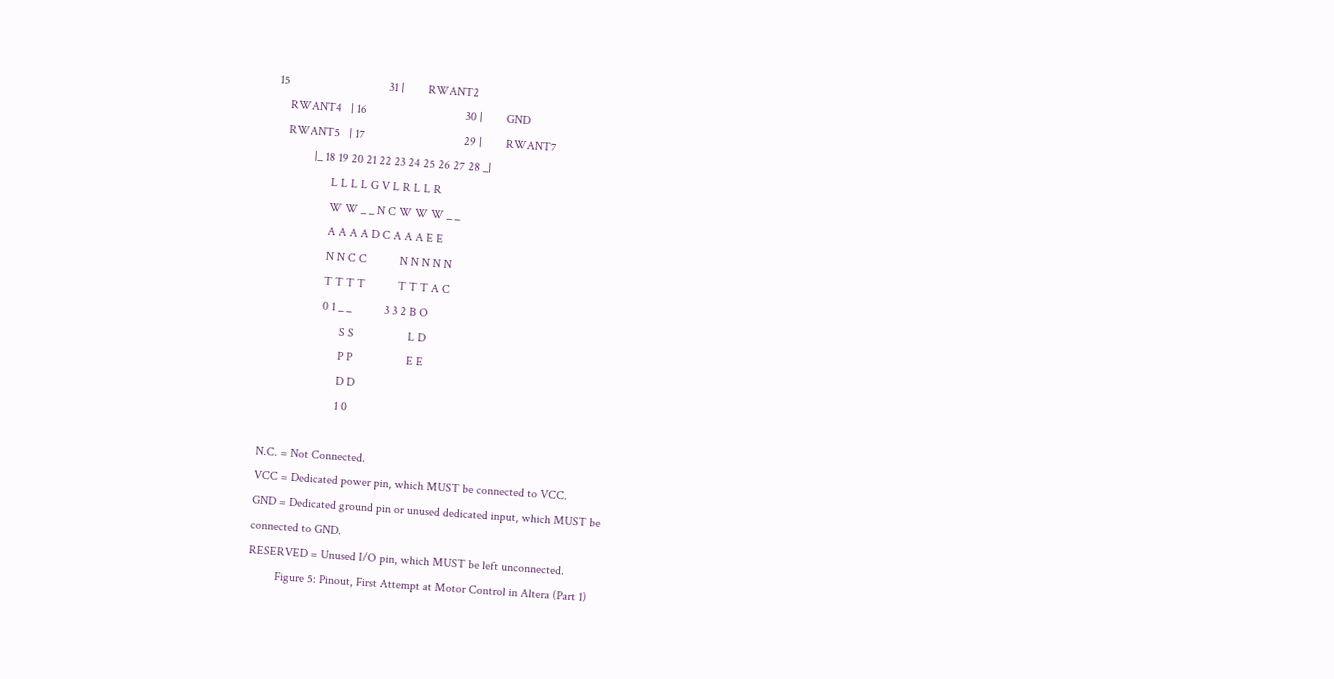15                                 31 |        RWANT2
    RWANT4   | 16                                 30 |        GND
    RWANT5   | 17                                 29 |        RWANT7
             |_ 18 19 20 21 22 23 24 25 26 27 28 _|
                   L L L L G V L R L L R
                   W W _ _ N C W W W _ _
                   A A A A D C A A A E E
                   N N C C           N N N N N
                   T T T T           T T T A C
                   0 1 _ _           3 3 2 B O
                         S S                  L D
                         P P                  E E
                         D D
                         1 0

N.C. = Not Connected.
VCC = Dedicated power pin, which MUST be connected to VCC.
GND = Dedicated ground pin or unused dedicated input, which MUST be
connected to GND.
RESERVED = Unused I/O pin, which MUST be left unconnected.
         Figure 5: Pinout, First Attempt at Motor Control in Altera (Part 1)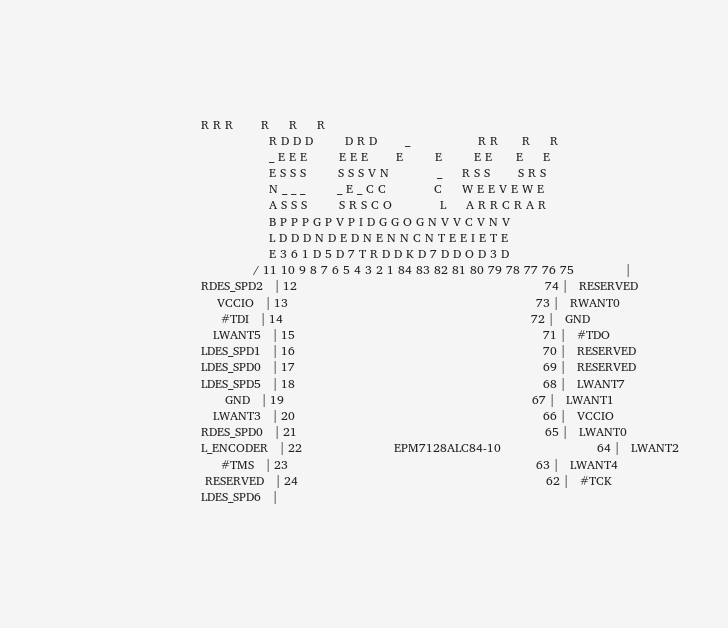R R R       R     R     R
                 R D D D        D R D       _                 R R      R     R
                 _ E E E        E E E       E        E        E E      E     E
                 E S S S        S S S V N            _     R S S       S R S
                 N _ _ _        _ E _ C C            C     W E E V E W E
                 A S S S        S R S C O            L     A R R C R A R
                 B P P P G P V P I D G G O G N V V C V N V
                 L D D D N D E D N E N N C N T E E I E T E
                 E 3 6 1 D 5 D 7 T R D D K D 7 D D O D 3 D
             / 11 10 9 8 7 6 5 4 3 2 1 84 83 82 81 80 79 78 77 76 75             |
RDES_SPD2   | 12                                                              74 |   RESERVED
    VCCIO   | 13                                                              73 |   RWANT0
     #TDI   | 14                                                              72 |   GND
   LWANT5   | 15                                                              71 |   #TDO
LDES_SPD1   | 16                                                              70 |   RESERVED
LDES_SPD0   | 17                                                              69 |   RESERVED
LDES_SPD5   | 18                                                              68 |   LWANT7
      GND   | 19                                                              67 |   LWANT1
   LWANT3   | 20                                                              66 |   VCCIO
RDES_SPD0   | 21                                                              65 |   LWANT0
L_ENCODER   | 22                       EPM7128ALC84-10                        64 |   LWANT2
     #TMS   | 23                                                              63 |   LWANT4
 RESERVED   | 24                                                              62 |   #TCK
LDES_SPD6   |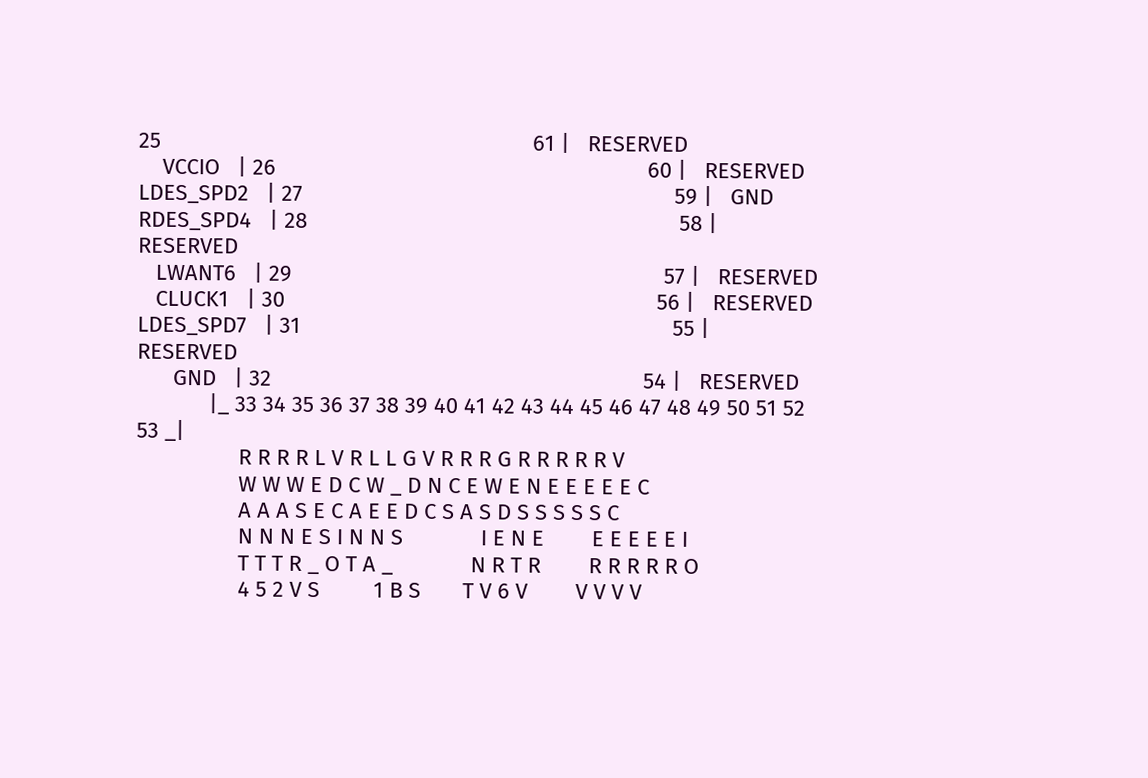25                                                              61 |   RESERVED
    VCCIO   | 26                                                              60 |   RESERVED
LDES_SPD2   | 27                                                              59 |   GND
RDES_SPD4   | 28                                                              58 |   RESERVED
   LWANT6   | 29                                                              57 |   RESERVED
   CLUCK1   | 30                                                              56 |   RESERVED
LDES_SPD7   | 31                                                              55 |   RESERVED
      GND   | 32                                                              54 |   RESERVED
            |_ 33 34 35 36 37 38 39 40 41 42 43 44 45 46 47 48 49 50 51 52 53 _|
                 R R R R L V R L L G V R R R G R R R R R V
                 W W W E D C W _ D N C E W E N E E E E E C
                 A A A S E C A E E D C S A S D S S S S S C
                 N N N E S I N N S             I E N E        E E E E E I
                 T T T R _ O T A _             N R T R        R R R R R O
                 4 5 2 V S         1 B S       T V 6 V        V V V V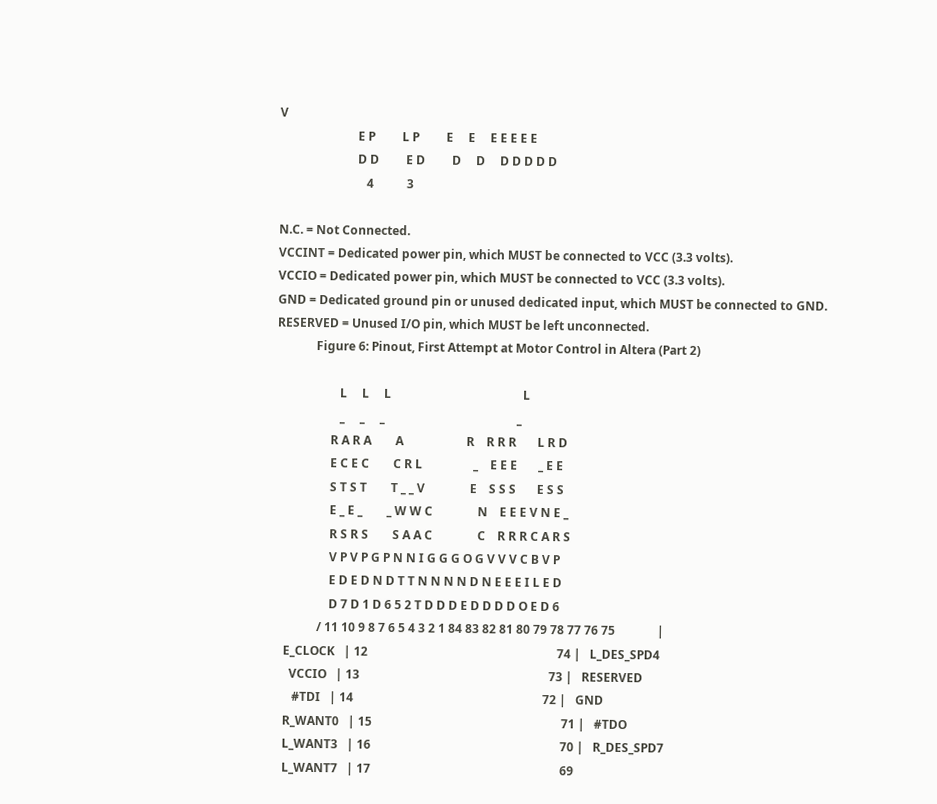V
                          E P         L P         E     E     E E E E E
                          D D         E D         D     D     D D D D D
                             4           3

N.C. = Not Connected.
VCCINT = Dedicated power pin, which MUST be connected to VCC (3.3 volts).
VCCIO = Dedicated power pin, which MUST be connected to VCC (3.3 volts).
GND = Dedicated ground pin or unused dedicated input, which MUST be connected to GND.
RESERVED = Unused I/O pin, which MUST be left unconnected.
             Figure 6: Pinout, First Attempt at Motor Control in Altera (Part 2)

                     L     L     L                                            L
                     _     _     _                                            _
                  R A R A        A                     R    R R R       L R D
                  E C E C        C R L                 _    E E E       _ E E
                  S T S T        T _ _ V               E    S S S       E S S
                  E _ E _        _ W W C               N    E E E V N E _
                  R S R S        S A A C               C    R R R C A R S
                  V P V P G P N N I G G G O G V V V C B V P
                  E D E D N D T T N N N N D N E E E I L E D
                  D 7 D 1 D 6 5 2 T D D D E D D D D O E D 6
              / 11 10 9 8 7 6 5 4 3 2 1 84 83 82 81 80 79 78 77 76 75              |
   E_CLOCK   | 12                                                               74 |   L_DES_SPD4
     VCCIO   | 13                                                               73 |   RESERVED
      #TDI   | 14                                                               72 |   GND
   R_WANT0   | 15                                                               71 |   #TDO
   L_WANT3   | 16                                                               70 |   R_DES_SPD7
   L_WANT7   | 17                                                               69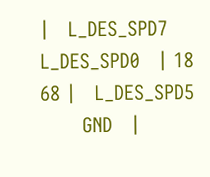|   L_DES_SPD7
L_DES_SPD0   | 18                                                               68 |   L_DES_SPD5
       GND   |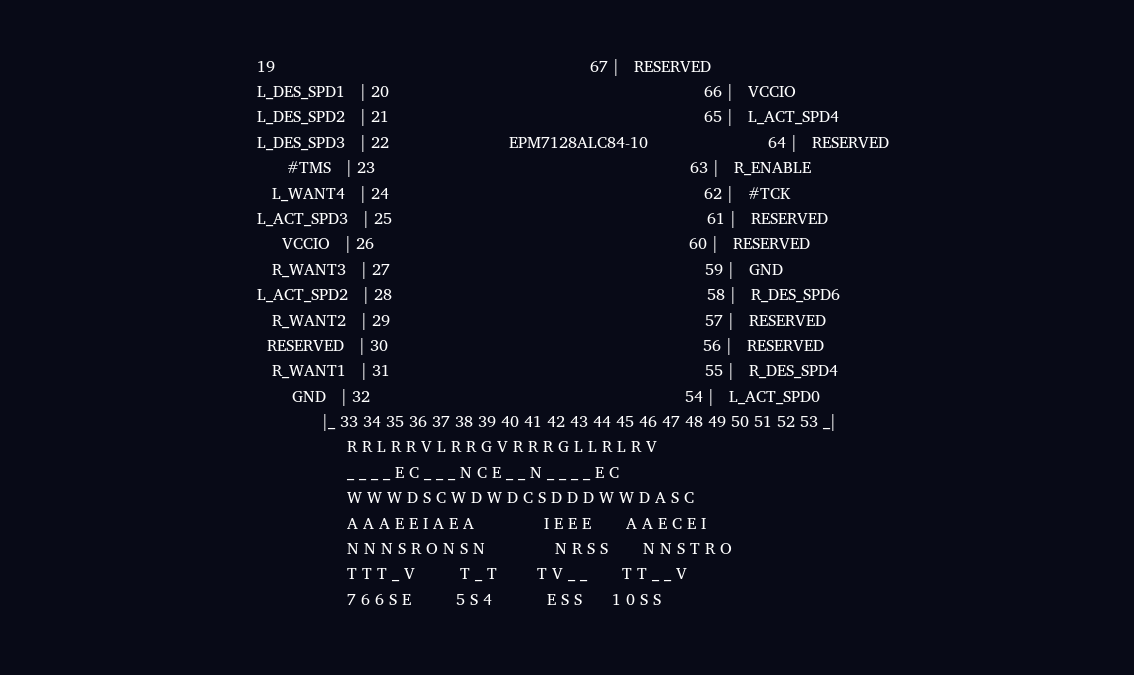19                                                               67 |   RESERVED
L_DES_SPD1   | 20                                                               66 |   VCCIO
L_DES_SPD2   | 21                                                               65 |   L_ACT_SPD4
L_DES_SPD3   | 22                        EPM7128ALC84-10                        64 |   RESERVED
      #TMS   | 23                                                               63 |   R_ENABLE
   L_WANT4   | 24                                                               62 |   #TCK
L_ACT_SPD3   | 25                                                               61 |   RESERVED
     VCCIO   | 26                                                               60 |   RESERVED
   R_WANT3   | 27                                                               59 |   GND
L_ACT_SPD2   | 28                                                               58 |   R_DES_SPD6
   R_WANT2   | 29                                                               57 |   RESERVED
  RESERVED   | 30                                                               56 |   RESERVED
   R_WANT1   | 31                                                               55 |   R_DES_SPD4
       GND   | 32                                                               54 |   L_ACT_SPD0
             |_ 33 34 35 36 37 38 39 40 41 42 43 44 45 46 47 48 49 50 51 52 53 _|
                  R R L R R V L R R G V R R R G L L R L R V
                  _ _ _ _ E C _ _ _ N C E _ _ N _ _ _ _ E C
                  W W W D S C W D W D C S D D D W W D A S C
                  A A A E E I A E A              I E E E       A A E C E I
                  N N N S R O N S N              N R S S       N N S T R O
                  T T T _ V         T _ T        T V _ _       T T _ _ V
                  7 6 6 S E         5 S 4           E S S      1 0 S S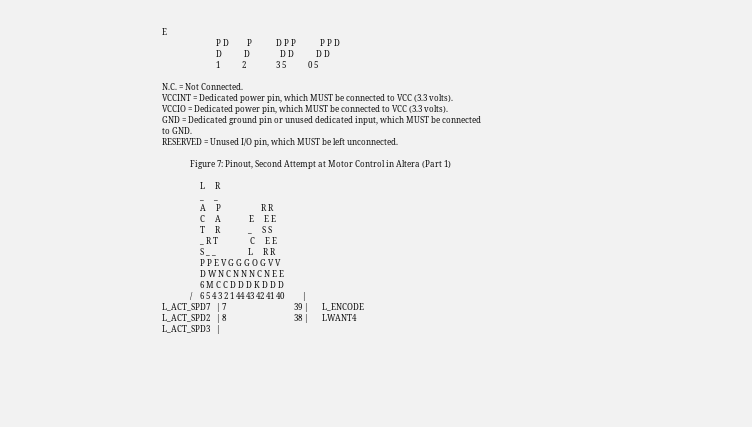E
                           P D         P            D P P            P P D
                           D           D               D D           D D
                           1           2               3 5           0 5

N.C. = Not Connected.
VCCINT = Dedicated power pin, which MUST be connected to VCC (3.3 volts).
VCCIO = Dedicated power pin, which MUST be connected to VCC (3.3 volts).
GND = Dedicated ground pin or unused dedicated input, which MUST be connected to GND.
RESERVED = Unused I/O pin, which MUST be left unconnected.

              Figure 7: Pinout, Second Attempt at Motor Control in Altera (Part 1)

                   L     R
                   _     _
                   A     P                    R R
                   C     A              E     E E
                   T     R              _     S S
                   _ R T                C     E E
                   S _ _                L     R R
                   P P E V G G G O G V V
                   D W N C N N N C N E E
                   6 M C C D D D K D D D
              /    6 5 4 3 2 1 44 43 42 41 40         |
L_ACT_SPD7   | 7                                  39 |       L_ENCODE
L_ACT_SPD2   | 8                                  38 |       LWANT4
L_ACT_SPD3   |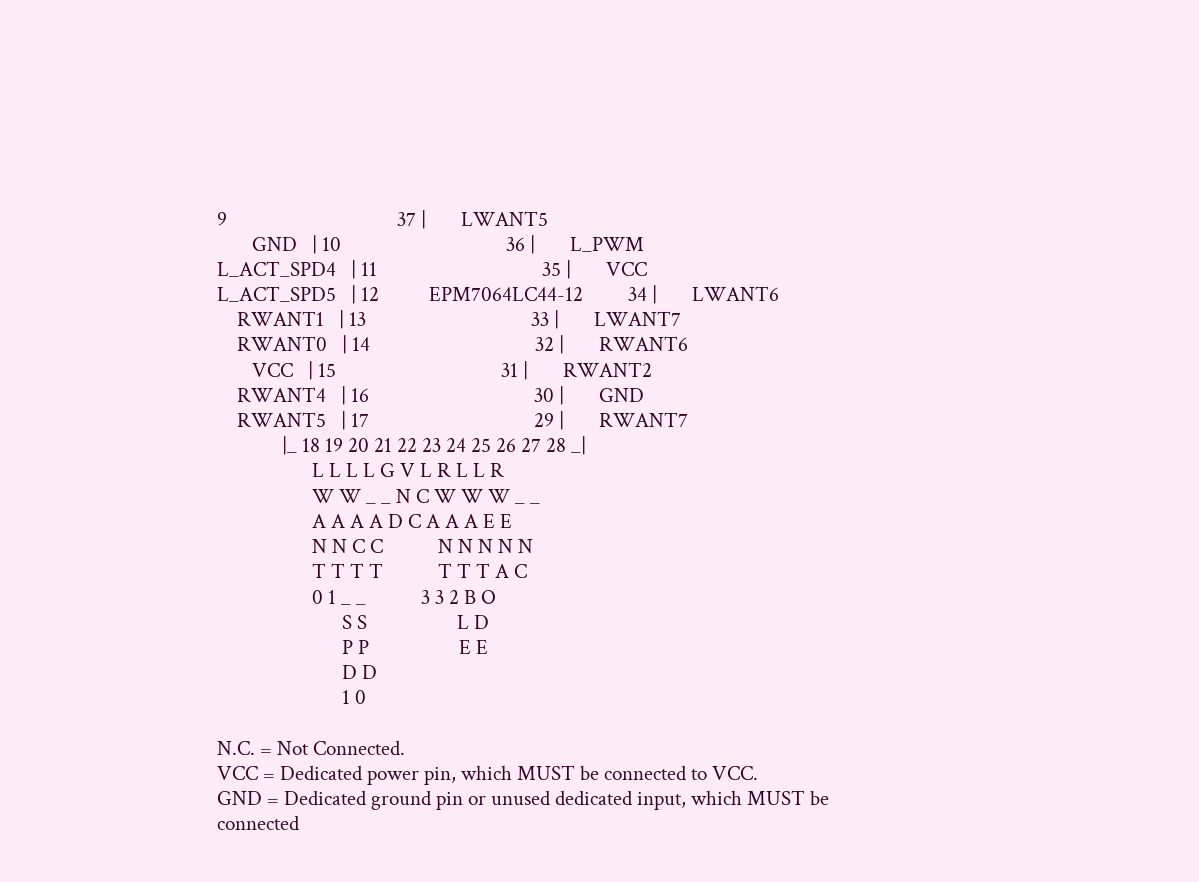9                                  37 |       LWANT5
       GND   | 10                                 36 |       L_PWM
L_ACT_SPD4   | 11                                 35 |       VCC
L_ACT_SPD5   | 12          EPM7064LC44-12         34 |       LWANT6
    RWANT1   | 13                                 33 |       LWANT7
    RWANT0   | 14                                 32 |       RWANT6
       VCC   | 15                                 31 |       RWANT2
    RWANT4   | 16                                 30 |       GND
    RWANT5   | 17                                 29 |       RWANT7
             |_ 18 19 20 21 22 23 24 25 26 27 28 _|
                   L L L L G V L R L L R
                   W W _ _ N C W W W _ _
                   A A A A D C A A A E E
                   N N C C           N N N N N
                   T T T T           T T T A C
                   0 1 _ _           3 3 2 B O
                         S S                  L D
                         P P                  E E
                         D D
                         1 0

N.C. = Not Connected.
VCC = Dedicated power pin, which MUST be connected to VCC.
GND = Dedicated ground pin or unused dedicated input, which MUST be
connected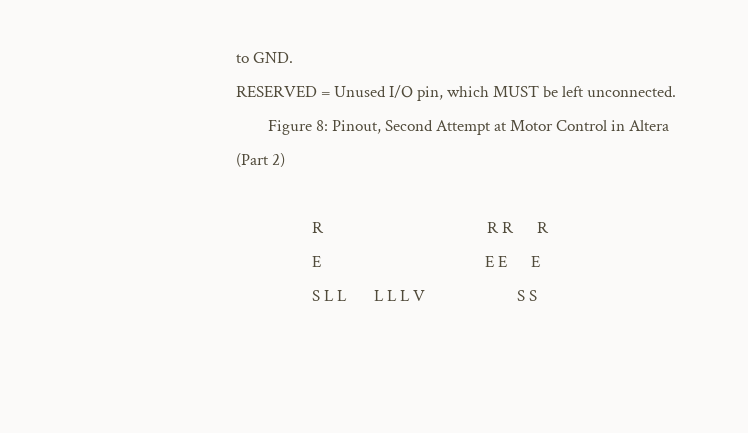to GND.
RESERVED = Unused I/O pin, which MUST be left unconnected.
        Figure 8: Pinout, Second Attempt at Motor Control in Altera (Part 2)

                   R                                         R R      R
                   E                                         E E      E
                   S L L       L L L V                       S S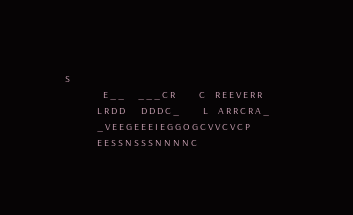S
                   E _ _       _ _ _ C R            C     R E E V E R R
                L R D D        D D D C _            L     A R R C R A _
                _ V E E G E E E I E G G O G C V V C V C P
                E E S S N S S S N N N N C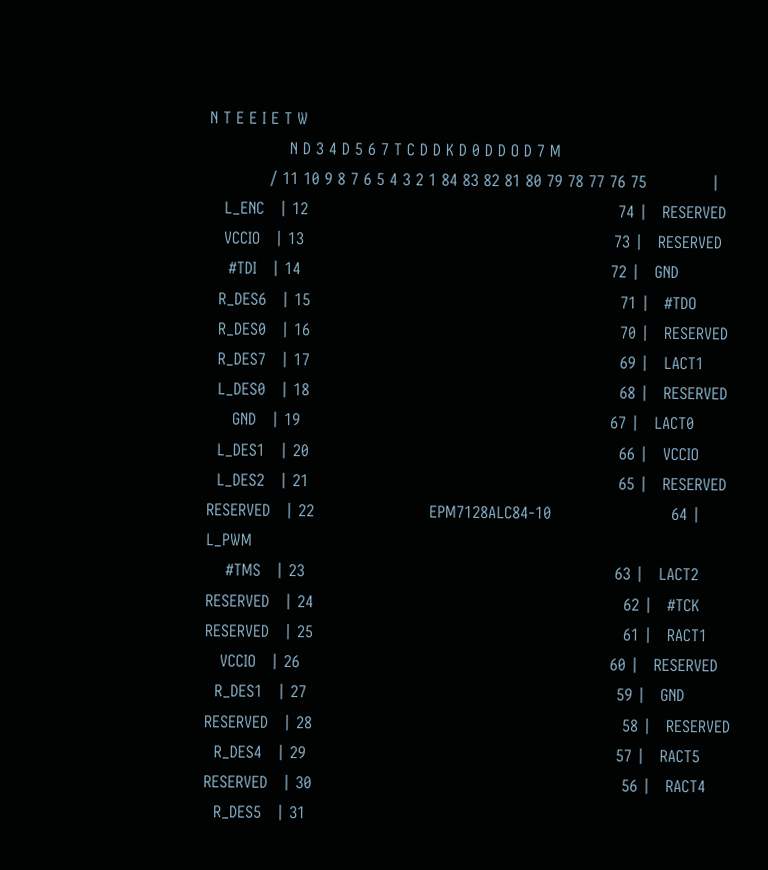N T E E I E T W
                N D 3 4 D 5 6 7 T C D D K D 0 D D O D 7 M
            / 11 10 9 8 7 6 5 4 3 2 1 84 83 82 81 80 79 78 77 76 75             |
   L_ENC   | 12                                                              74 |   RESERVED
   VCCIO   | 13                                                              73 |   RESERVED
    #TDI   | 14                                                              72 |   GND
  R_DES6   | 15                                                              71 |   #TDO
  R_DES0   | 16                                                              70 |   RESERVED
  R_DES7   | 17                                                              69 |   LACT1
  L_DES0   | 18                                                              68 |   RESERVED
     GND   | 19                                                              67 |   LACT0
  L_DES1   | 20                                                              66 |   VCCIO
  L_DES2   | 21                                                              65 |   RESERVED
RESERVED   | 22                       EPM7128ALC84-10                        64 |   L_PWM
    #TMS   | 23                                                              63 |   LACT2
RESERVED   | 24                                                              62 |   #TCK
RESERVED   | 25                                                              61 |   RACT1
   VCCIO   | 26                                                              60 |   RESERVED
  R_DES1   | 27                                                              59 |   GND
RESERVED   | 28                                                              58 |   RESERVED
  R_DES4   | 29                                                              57 |   RACT5
RESERVED   | 30                                                              56 |   RACT4
  R_DES5   | 31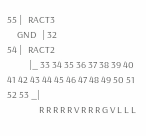55 |   RACT3
     GND   | 32                                                              54 |   RACT2
           |_ 33 34 35 36 37 38 39 40 41 42 43 44 45 46 47 48 49 50 51 52 53 _|
                R R R R R V R R R G V L L L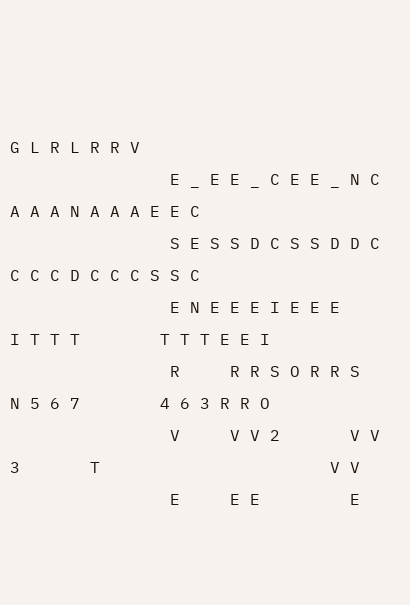G L R L R R V
                E _ E E _ C E E _ N C A A A N A A A E E C
                S E S S D C S S D D C C C C D C C C S S C
                E N E E E I E E E             I T T T        T T T E E I
                R     R R S O R R S           N 5 6 7        4 6 3 R R O
                V     V V 2       V V 3       T                       V V
                E     E E         E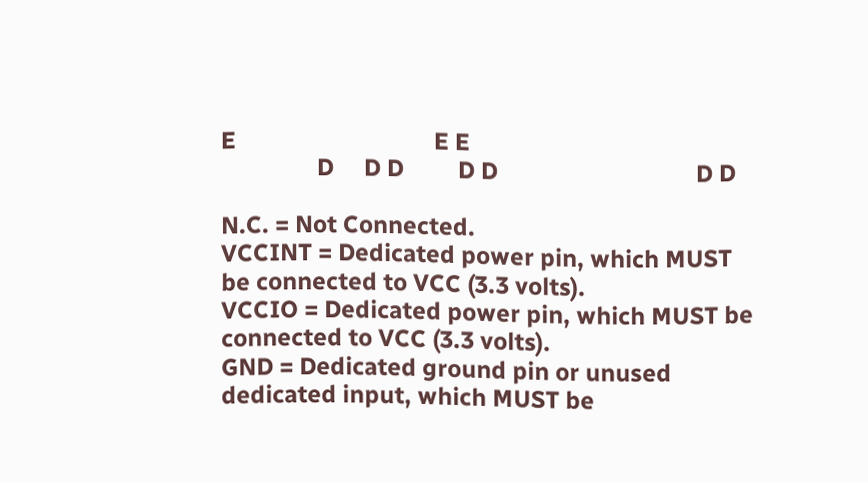E                                 E E
                D     D D         D D                                 D D

N.C. = Not Connected.
VCCINT = Dedicated power pin, which MUST be connected to VCC (3.3 volts).
VCCIO = Dedicated power pin, which MUST be connected to VCC (3.3 volts).
GND = Dedicated ground pin or unused dedicated input, which MUST be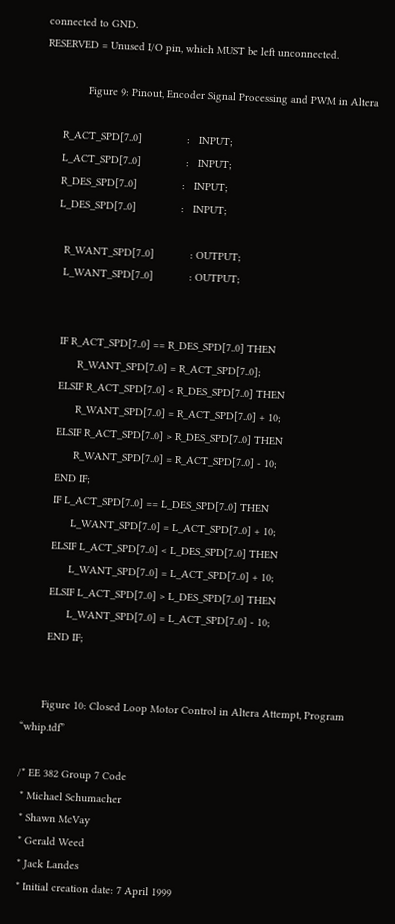connected to GND.
RESERVED = Unused I/O pin, which MUST be left unconnected.

              Figure 9: Pinout, Encoder Signal Processing and PWM in Altera

      R_ACT_SPD[7..0]               :   INPUT;
      L_ACT_SPD[7..0]               :   INPUT;
      R_DES_SPD[7..0]               :   INPUT;
      L_DES_SPD[7..0]               :   INPUT;

        R_WANT_SPD[7..0]            : OUTPUT;
        L_WANT_SPD[7..0]            : OUTPUT;


        IF R_ACT_SPD[7..0] == R_DES_SPD[7..0] THEN
              R_WANT_SPD[7..0] = R_ACT_SPD[7..0];
        ELSIF R_ACT_SPD[7..0] < R_DES_SPD[7..0] THEN
              R_WANT_SPD[7..0] = R_ACT_SPD[7..0] + 10;
        ELSIF R_ACT_SPD[7..0] > R_DES_SPD[7..0] THEN
              R_WANT_SPD[7..0] = R_ACT_SPD[7..0] - 10;
        END IF;
        IF L_ACT_SPD[7..0] == L_DES_SPD[7..0] THEN
              L_WANT_SPD[7..0] = L_ACT_SPD[7..0] + 10;
        ELSIF L_ACT_SPD[7..0] < L_DES_SPD[7..0] THEN
              L_WANT_SPD[7..0] = L_ACT_SPD[7..0] + 10;
        ELSIF L_ACT_SPD[7..0] > L_DES_SPD[7..0] THEN
              L_WANT_SPD[7..0] = L_ACT_SPD[7..0] - 10;
        END IF;


       Figure 10: Closed Loop Motor Control in Altera Attempt, Program “whip.tdf”

/* EE 382 Group 7 Code
 * Michael Schumacher
 * Shawn McVay
 * Gerald Weed
 * Jack Landes
 * Initial creation date: 7 April 1999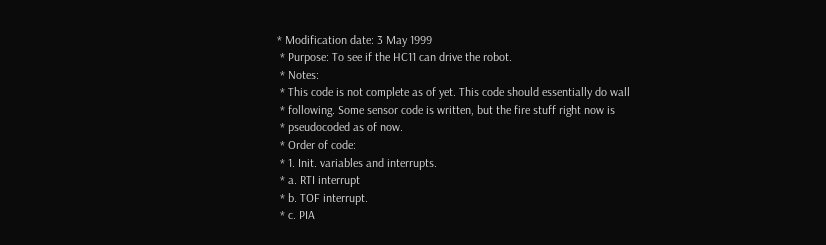* Modification date: 3 May 1999
 * Purpose: To see if the HC11 can drive the robot.
 * Notes:
 * This code is not complete as of yet. This code should essentially do wall
 * following. Some sensor code is written, but the fire stuff right now is
 * pseudocoded as of now.
 * Order of code:
 * 1. Init. variables and interrupts.
 * a. RTI interrupt
 * b. TOF interrupt.
 * c. PIA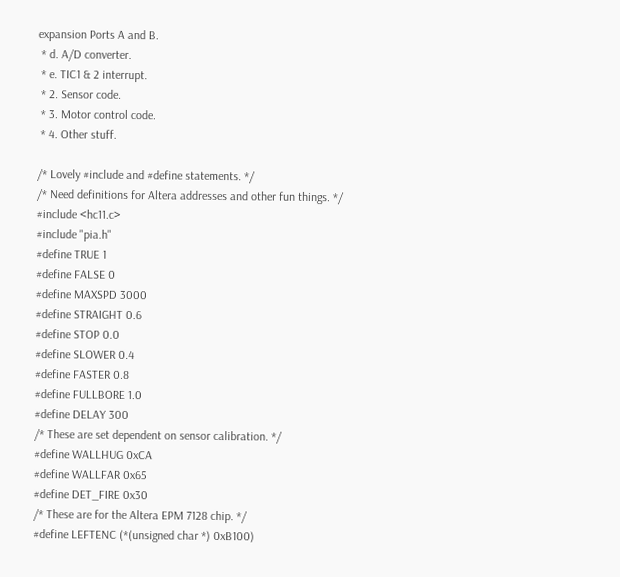expansion Ports A and B.
 * d. A/D converter.
 * e. TIC1 & 2 interrupt.
 * 2. Sensor code.
 * 3. Motor control code.
 * 4. Other stuff.

/* Lovely #include and #define statements. */
/* Need definitions for Altera addresses and other fun things. */
#include <hc11.c>
#include "pia.h"
#define TRUE 1
#define FALSE 0
#define MAXSPD 3000
#define STRAIGHT 0.6
#define STOP 0.0
#define SLOWER 0.4
#define FASTER 0.8
#define FULLBORE 1.0
#define DELAY 300
/* These are set dependent on sensor calibration. */
#define WALLHUG 0xCA
#define WALLFAR 0x65
#define DET_FIRE 0x30
/* These are for the Altera EPM 7128 chip. */
#define LEFTENC (*(unsigned char *) 0xB100)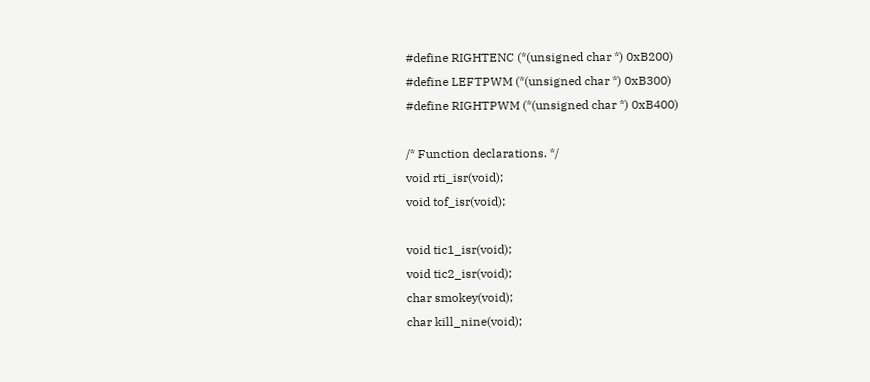#define RIGHTENC (*(unsigned char *) 0xB200)
#define LEFTPWM (*(unsigned char *) 0xB300)
#define RIGHTPWM (*(unsigned char *) 0xB400)

/* Function declarations. */
void rti_isr(void);
void tof_isr(void);

void tic1_isr(void);
void tic2_isr(void);
char smokey(void);
char kill_nine(void);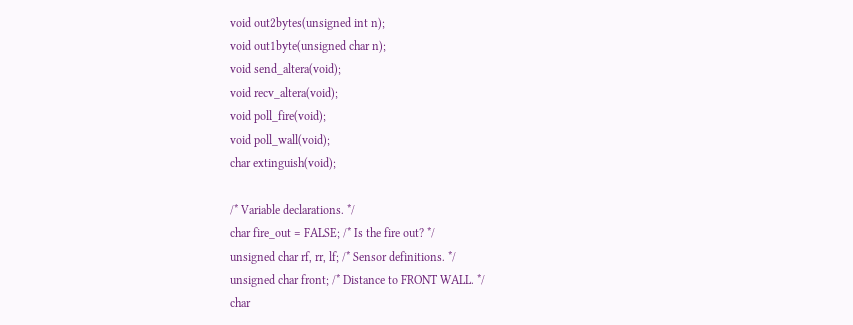void out2bytes(unsigned int n);
void out1byte(unsigned char n);
void send_altera(void);
void recv_altera(void);
void poll_fire(void);
void poll_wall(void);
char extinguish(void);

/* Variable declarations. */
char fire_out = FALSE; /* Is the fire out? */
unsigned char rf, rr, lf; /* Sensor definitions. */
unsigned char front; /* Distance to FRONT WALL. */
char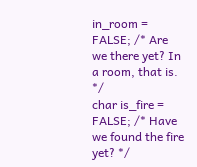in_room = FALSE; /* Are we there yet? In a room, that is. */
char is_fire = FALSE; /* Have we found the fire yet? */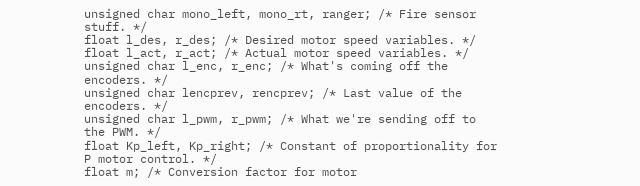unsigned char mono_left, mono_rt, ranger; /* Fire sensor stuff. */
float l_des, r_des; /* Desired motor speed variables. */
float l_act, r_act; /* Actual motor speed variables. */
unsigned char l_enc, r_enc; /* What's coming off the encoders. */
unsigned char lencprev, rencprev; /* Last value of the encoders. */
unsigned char l_pwm, r_pwm; /* What we're sending off to the PWM. */
float Kp_left, Kp_right; /* Constant of proportionality for P motor control. */
float m; /* Conversion factor for motor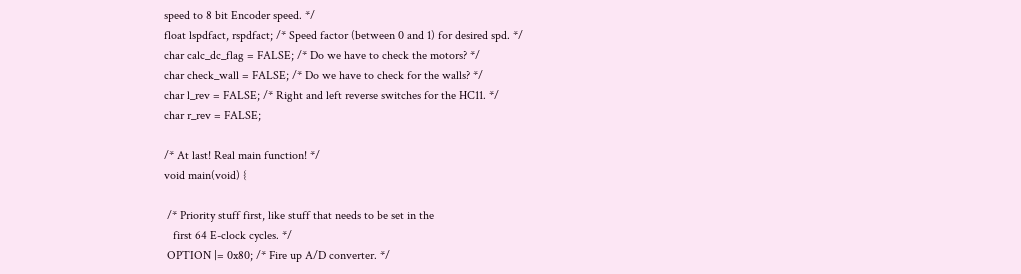speed to 8 bit Encoder speed. */
float lspdfact, rspdfact; /* Speed factor (between 0 and 1) for desired spd. */
char calc_dc_flag = FALSE; /* Do we have to check the motors? */
char check_wall = FALSE; /* Do we have to check for the walls? */
char l_rev = FALSE; /* Right and left reverse switches for the HC11. */
char r_rev = FALSE;

/* At last! Real main function! */
void main(void) {

 /* Priority stuff first, like stuff that needs to be set in the
   first 64 E-clock cycles. */
 OPTION |= 0x80; /* Fire up A/D converter. */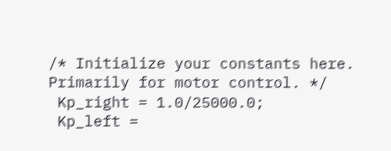/* Initialize your constants here. Primarily for motor control. */
 Kp_right = 1.0/25000.0;
 Kp_left =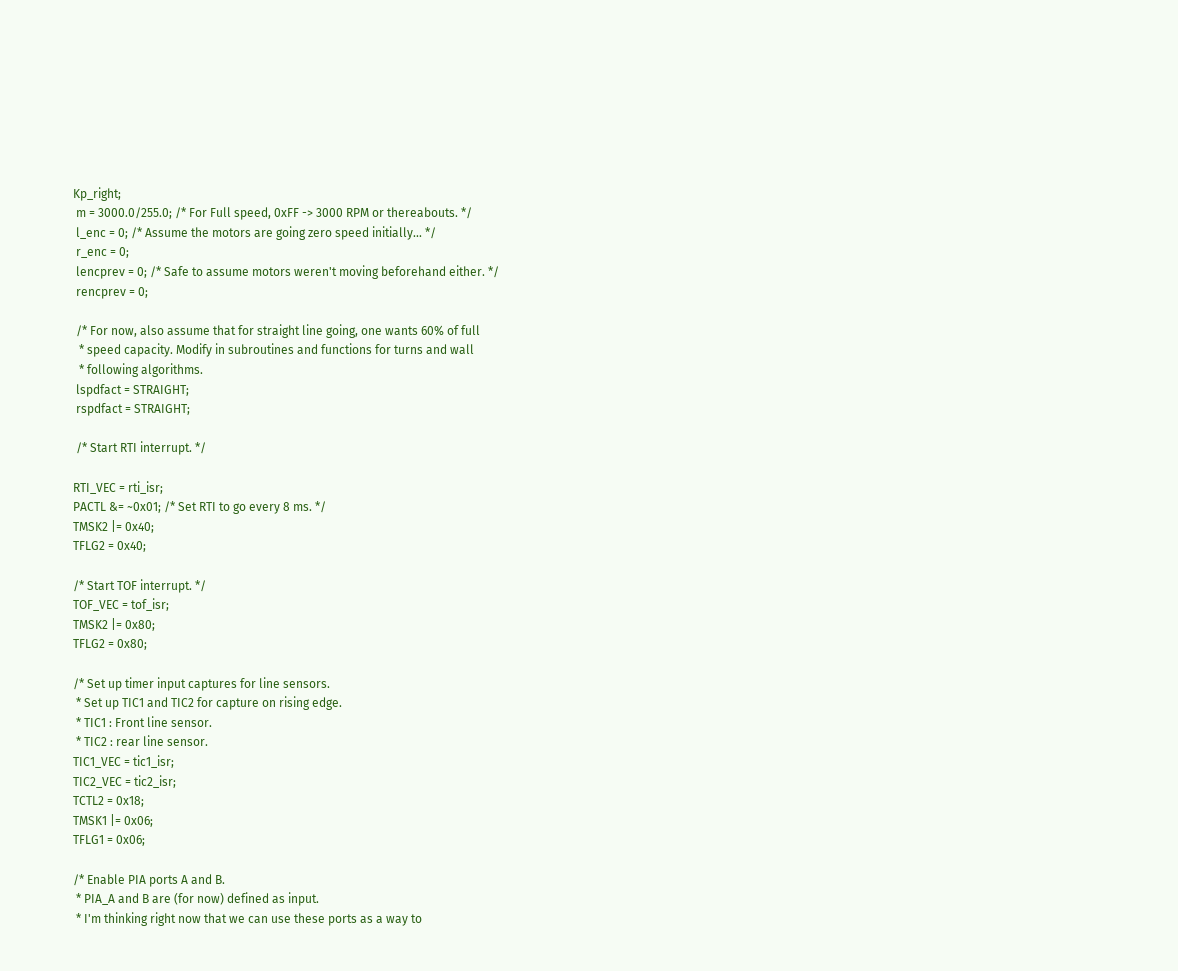Kp_right;
 m = 3000.0/255.0; /* For Full speed, 0xFF -> 3000 RPM or thereabouts. */
 l_enc = 0; /* Assume the motors are going zero speed initially... */
 r_enc = 0;
 lencprev = 0; /* Safe to assume motors weren't moving beforehand either. */
 rencprev = 0;

 /* For now, also assume that for straight line going, one wants 60% of full
  * speed capacity. Modify in subroutines and functions for turns and wall
  * following algorithms.
 lspdfact = STRAIGHT;
 rspdfact = STRAIGHT;

 /* Start RTI interrupt. */

RTI_VEC = rti_isr;
PACTL &= ~0x01; /* Set RTI to go every 8 ms. */
TMSK2 |= 0x40;
TFLG2 = 0x40;

/* Start TOF interrupt. */
TOF_VEC = tof_isr;
TMSK2 |= 0x80;
TFLG2 = 0x80;

/* Set up timer input captures for line sensors.
 * Set up TIC1 and TIC2 for capture on rising edge.
 * TIC1 : Front line sensor.
 * TIC2 : rear line sensor.
TIC1_VEC = tic1_isr;
TIC2_VEC = tic2_isr;
TCTL2 = 0x18;
TMSK1 |= 0x06;
TFLG1 = 0x06;

/* Enable PIA ports A and B.
 * PIA_A and B are (for now) defined as input.
 * I'm thinking right now that we can use these ports as a way to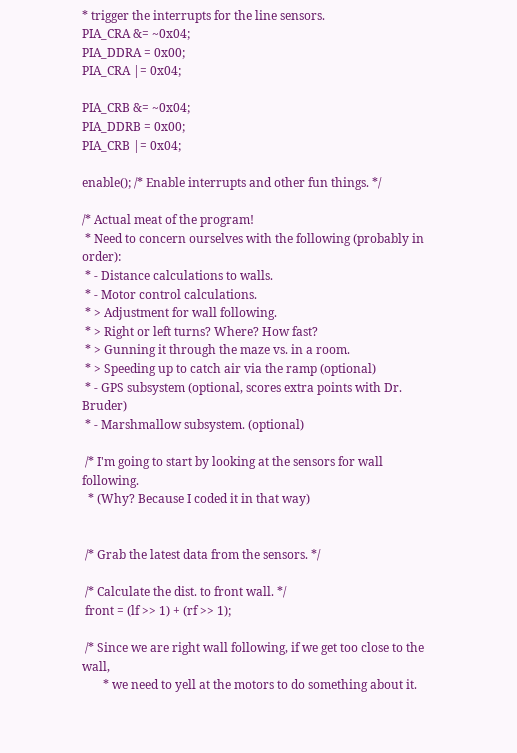* trigger the interrupts for the line sensors.
PIA_CRA &= ~0x04;
PIA_DDRA = 0x00;
PIA_CRA |= 0x04;

PIA_CRB &= ~0x04;
PIA_DDRB = 0x00;
PIA_CRB |= 0x04;

enable(); /* Enable interrupts and other fun things. */

/* Actual meat of the program!
 * Need to concern ourselves with the following (probably in order):
 * - Distance calculations to walls.
 * - Motor control calculations.
 * > Adjustment for wall following.
 * > Right or left turns? Where? How fast?
 * > Gunning it through the maze vs. in a room.
 * > Speeding up to catch air via the ramp (optional)
 * - GPS subsystem (optional, scores extra points with Dr. Bruder)
 * - Marshmallow subsystem. (optional)

 /* I'm going to start by looking at the sensors for wall following.
  * (Why? Because I coded it in that way)


 /* Grab the latest data from the sensors. */

 /* Calculate the dist. to front wall. */
 front = (lf >> 1) + (rf >> 1);

 /* Since we are right wall following, if we get too close to the wall,
       * we need to yell at the motors to do something about it.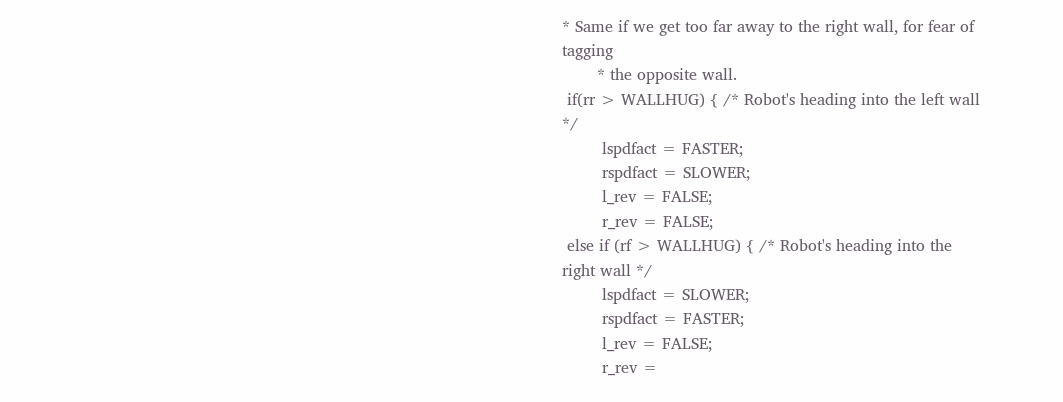* Same if we get too far away to the right wall, for fear of tagging
       * the opposite wall.
 if(rr > WALLHUG) { /* Robot's heading into the left wall */
        lspdfact = FASTER;
        rspdfact = SLOWER;
        l_rev = FALSE;
        r_rev = FALSE;
 else if (rf > WALLHUG) { /* Robot's heading into the right wall */
        lspdfact = SLOWER;
        rspdfact = FASTER;
        l_rev = FALSE;
        r_rev =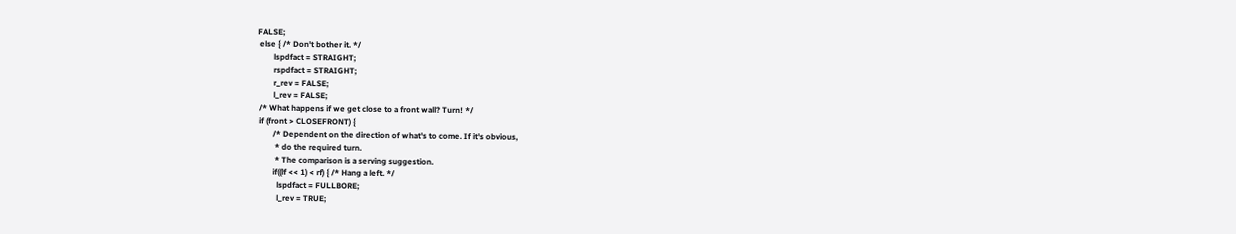FALSE;
 else { /* Don't bother it. */
        lspdfact = STRAIGHT;
        rspdfact = STRAIGHT;
        r_rev = FALSE;
        l_rev = FALSE;
 /* What happens if we get close to a front wall? Turn! */
 if (front > CLOSEFRONT) {
        /* Dependent on the direction of what's to come. If it's obvious,
         * do the required turn.
         * The comparison is a serving suggestion.
        if((lf << 1) < rf) { /* Hang a left. */
          lspdfact = FULLBORE;
          l_rev = TRUE;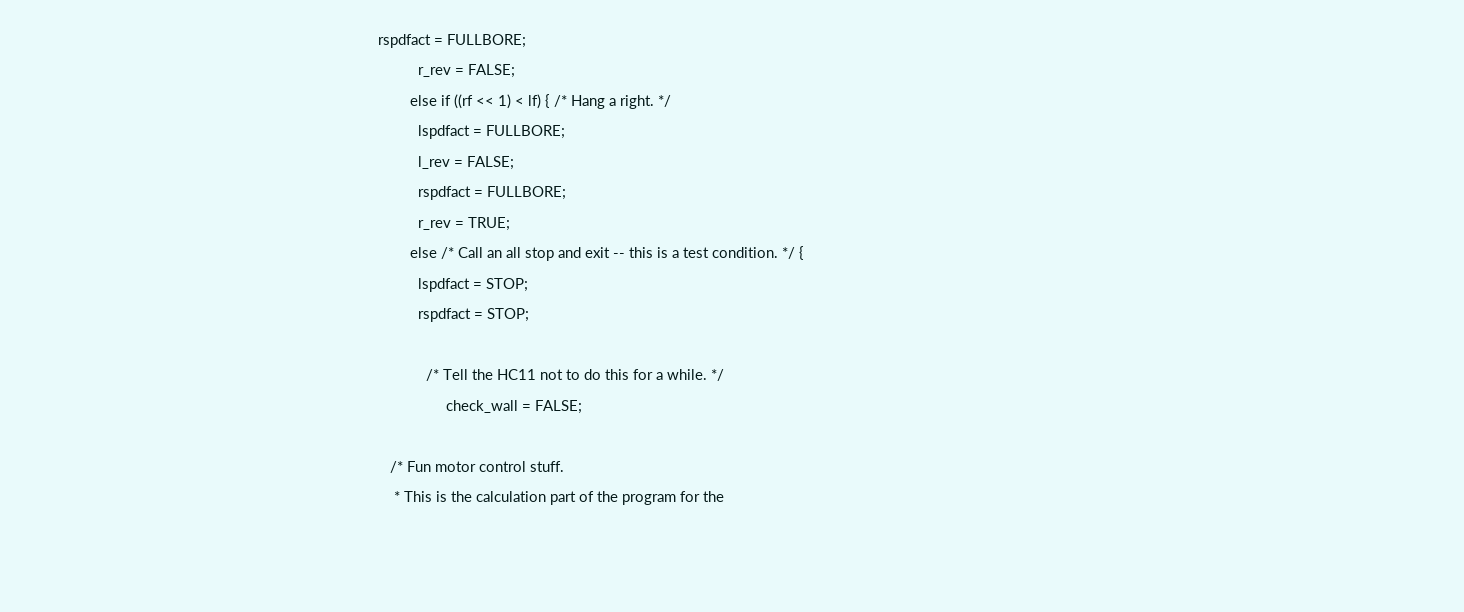rspdfact = FULLBORE;
          r_rev = FALSE;
        else if ((rf << 1) < lf) { /* Hang a right. */
          lspdfact = FULLBORE;
          l_rev = FALSE;
          rspdfact = FULLBORE;
          r_rev = TRUE;
        else /* Call an all stop and exit -- this is a test condition. */ {
          lspdfact = STOP;
          rspdfact = STOP;

            /* Tell the HC11 not to do this for a while. */
                 check_wall = FALSE;

   /* Fun motor control stuff.
    * This is the calculation part of the program for the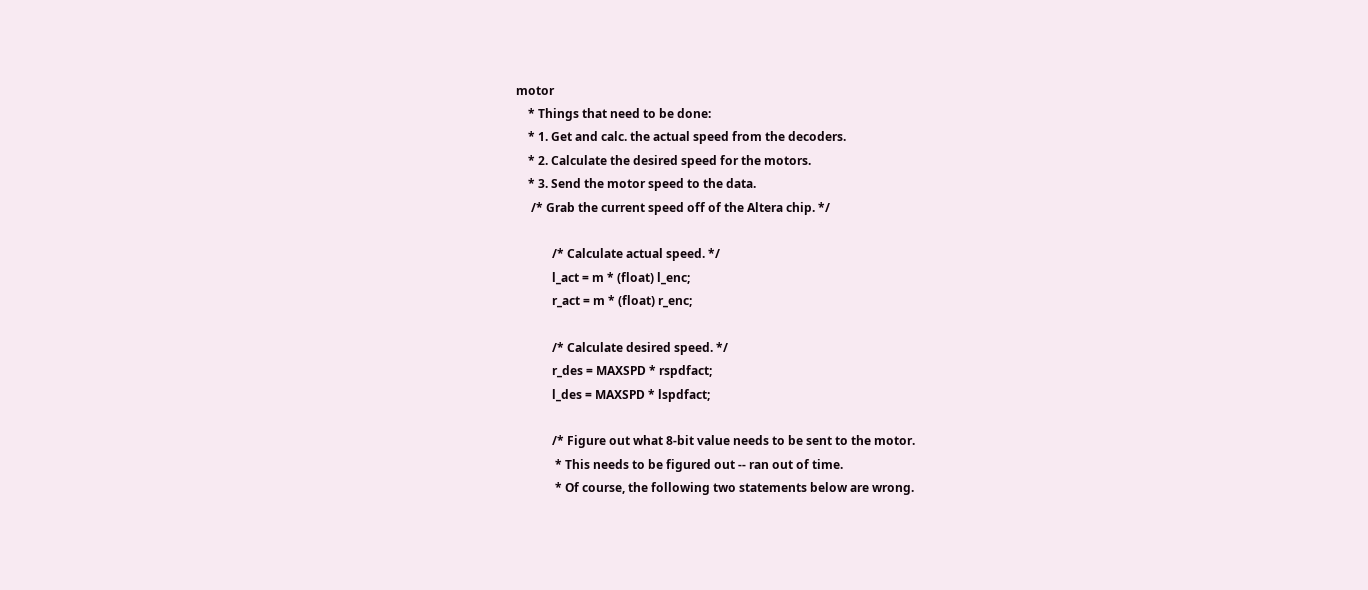motor
    * Things that need to be done:
    * 1. Get and calc. the actual speed from the decoders.
    * 2. Calculate the desired speed for the motors.
    * 3. Send the motor speed to the data.
     /* Grab the current speed off of the Altera chip. */

            /* Calculate actual speed. */
            l_act = m * (float) l_enc;
            r_act = m * (float) r_enc;

            /* Calculate desired speed. */
            r_des = MAXSPD * rspdfact;
            l_des = MAXSPD * lspdfact;

            /* Figure out what 8-bit value needs to be sent to the motor.
             * This needs to be figured out -- ran out of time.
             * Of course, the following two statements below are wrong.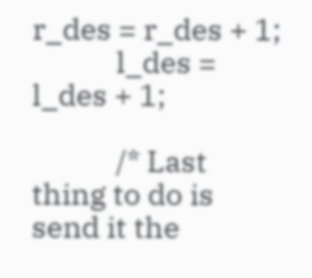r_des = r_des + 1;
            l_des = l_des + 1;

            /* Last thing to do is send it the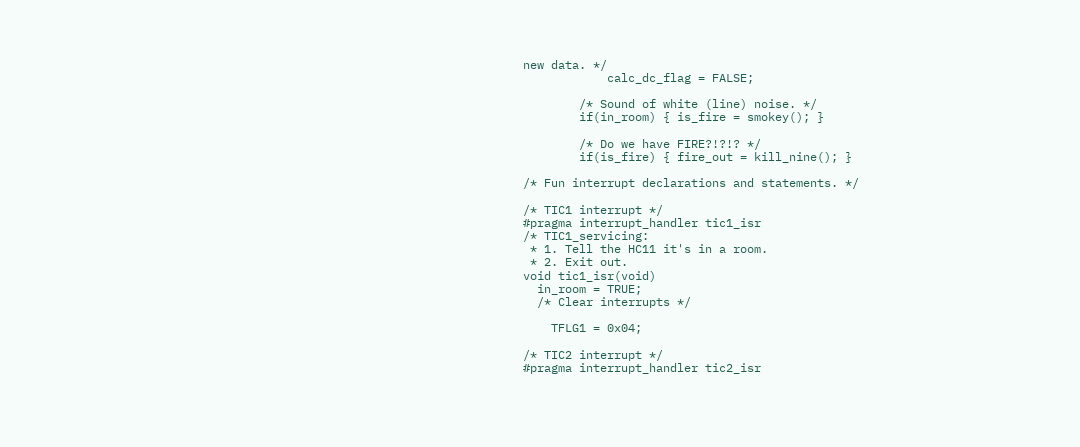new data. */
            calc_dc_flag = FALSE;

        /* Sound of white (line) noise. */
        if(in_room) { is_fire = smokey(); }

        /* Do we have FIRE?!?!? */
        if(is_fire) { fire_out = kill_nine(); }

/* Fun interrupt declarations and statements. */

/* TIC1 interrupt */
#pragma interrupt_handler tic1_isr
/* TIC1_servicing:
 * 1. Tell the HC11 it's in a room.
 * 2. Exit out.
void tic1_isr(void)
  in_room = TRUE;
  /* Clear interrupts */

    TFLG1 = 0x04;

/* TIC2 interrupt */
#pragma interrupt_handler tic2_isr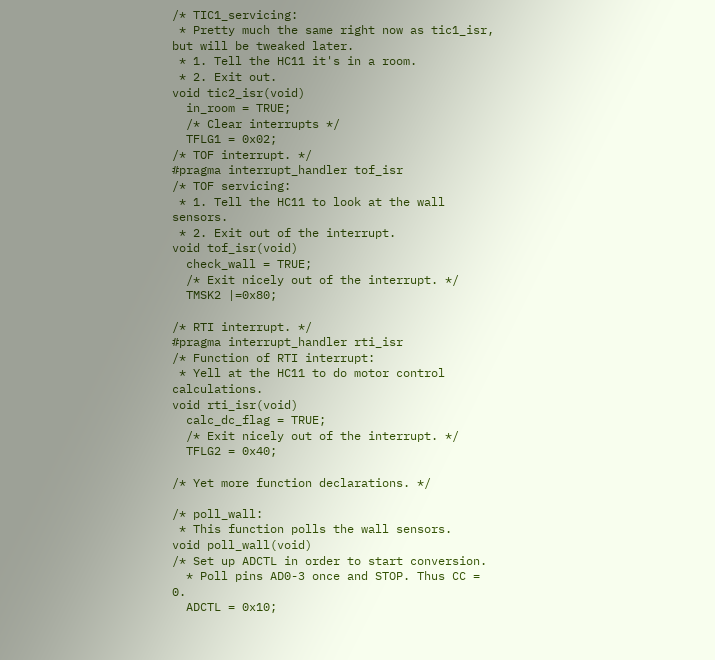/* TIC1_servicing:
 * Pretty much the same right now as tic1_isr, but will be tweaked later.
 * 1. Tell the HC11 it's in a room.
 * 2. Exit out.
void tic2_isr(void)
  in_room = TRUE;
  /* Clear interrupts */
  TFLG1 = 0x02;
/* TOF interrupt. */
#pragma interrupt_handler tof_isr
/* TOF servicing:
 * 1. Tell the HC11 to look at the wall sensors.
 * 2. Exit out of the interrupt.
void tof_isr(void)
  check_wall = TRUE;
  /* Exit nicely out of the interrupt. */
  TMSK2 |=0x80;

/* RTI interrupt. */
#pragma interrupt_handler rti_isr
/* Function of RTI interrupt:
 * Yell at the HC11 to do motor control calculations.
void rti_isr(void)
  calc_dc_flag = TRUE;
  /* Exit nicely out of the interrupt. */
  TFLG2 = 0x40;

/* Yet more function declarations. */

/* poll_wall:
 * This function polls the wall sensors.
void poll_wall(void)
/* Set up ADCTL in order to start conversion.
  * Poll pins AD0-3 once and STOP. Thus CC = 0.
  ADCTL = 0x10;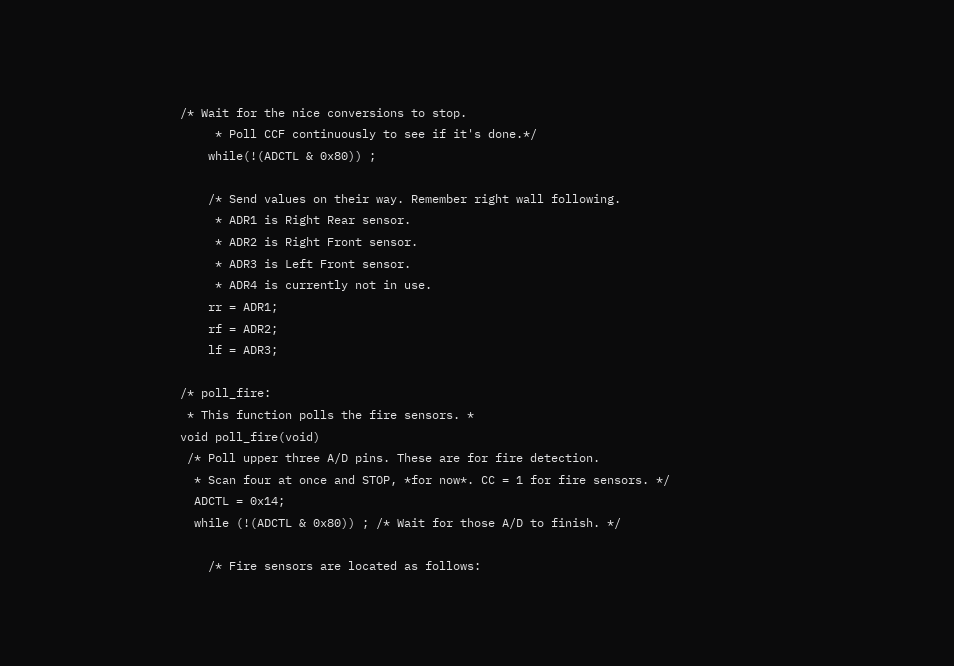/* Wait for the nice conversions to stop.
     * Poll CCF continuously to see if it's done.*/
    while(!(ADCTL & 0x80)) ;

    /* Send values on their way. Remember right wall following.
     * ADR1 is Right Rear sensor.
     * ADR2 is Right Front sensor.
     * ADR3 is Left Front sensor.
     * ADR4 is currently not in use.
    rr = ADR1;
    rf = ADR2;
    lf = ADR3;

/* poll_fire:
 * This function polls the fire sensors. *
void poll_fire(void)
 /* Poll upper three A/D pins. These are for fire detection.
  * Scan four at once and STOP, *for now*. CC = 1 for fire sensors. */
  ADCTL = 0x14;
  while (!(ADCTL & 0x80)) ; /* Wait for those A/D to finish. */

    /* Fire sensors are located as follows: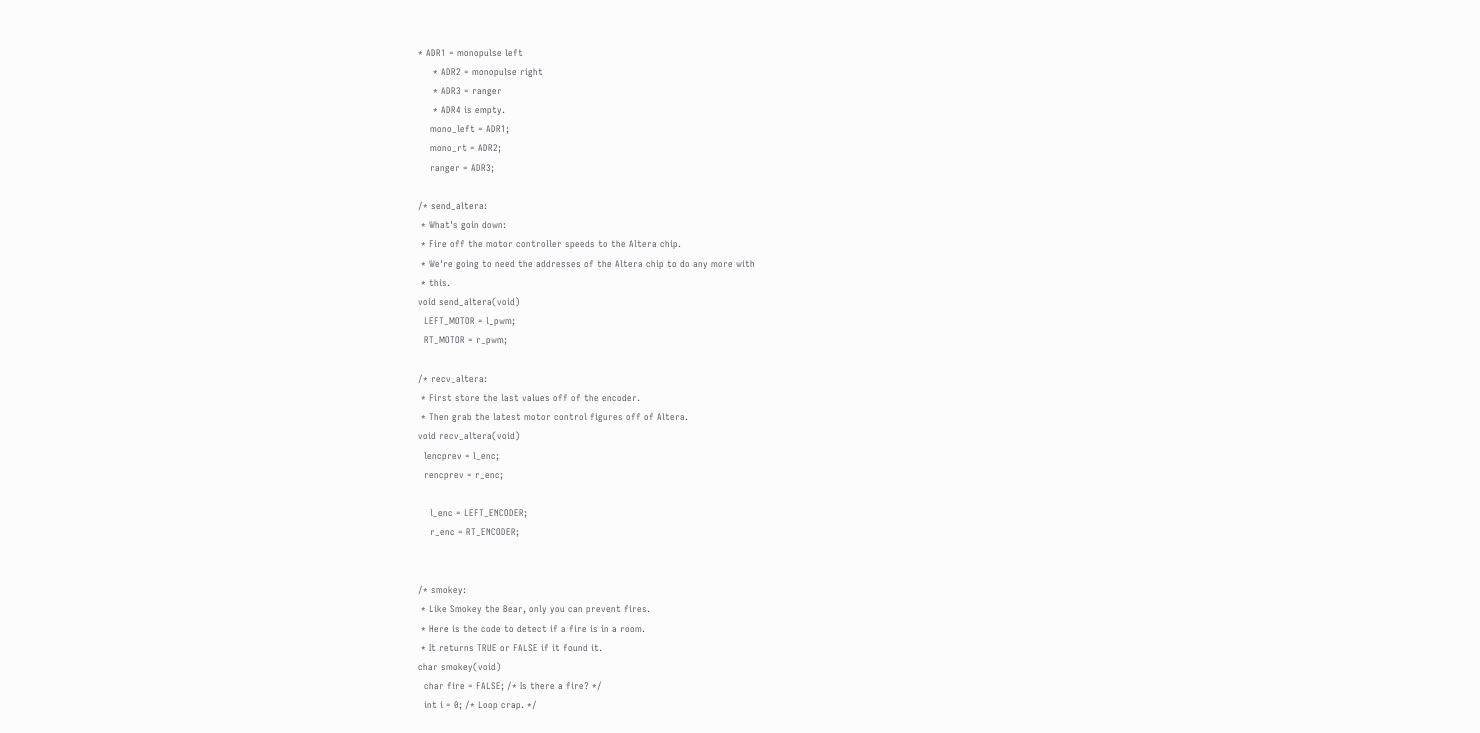* ADR1 = monopulse left
     * ADR2 = monopulse right
     * ADR3 = ranger
     * ADR4 is empty.
    mono_left = ADR1;
    mono_rt = ADR2;
    ranger = ADR3;

/* send_altera:
 * What's goin down:
 * Fire off the motor controller speeds to the Altera chip.
 * We're going to need the addresses of the Altera chip to do any more with
 * this.
void send_altera(void)
  LEFT_MOTOR = l_pwm;
  RT_MOTOR = r_pwm;

/* recv_altera:
 * First store the last values off of the encoder.
 * Then grab the latest motor control figures off of Altera.
void recv_altera(void)
  lencprev = l_enc;
  rencprev = r_enc;

    l_enc = LEFT_ENCODER;
    r_enc = RT_ENCODER;


/* smokey:
 * Like Smokey the Bear, only you can prevent fires.
 * Here is the code to detect if a fire is in a room.
 * It returns TRUE or FALSE if it found it.
char smokey(void)
  char fire = FALSE; /* Is there a fire? */
  int i = 0; /* Loop crap. */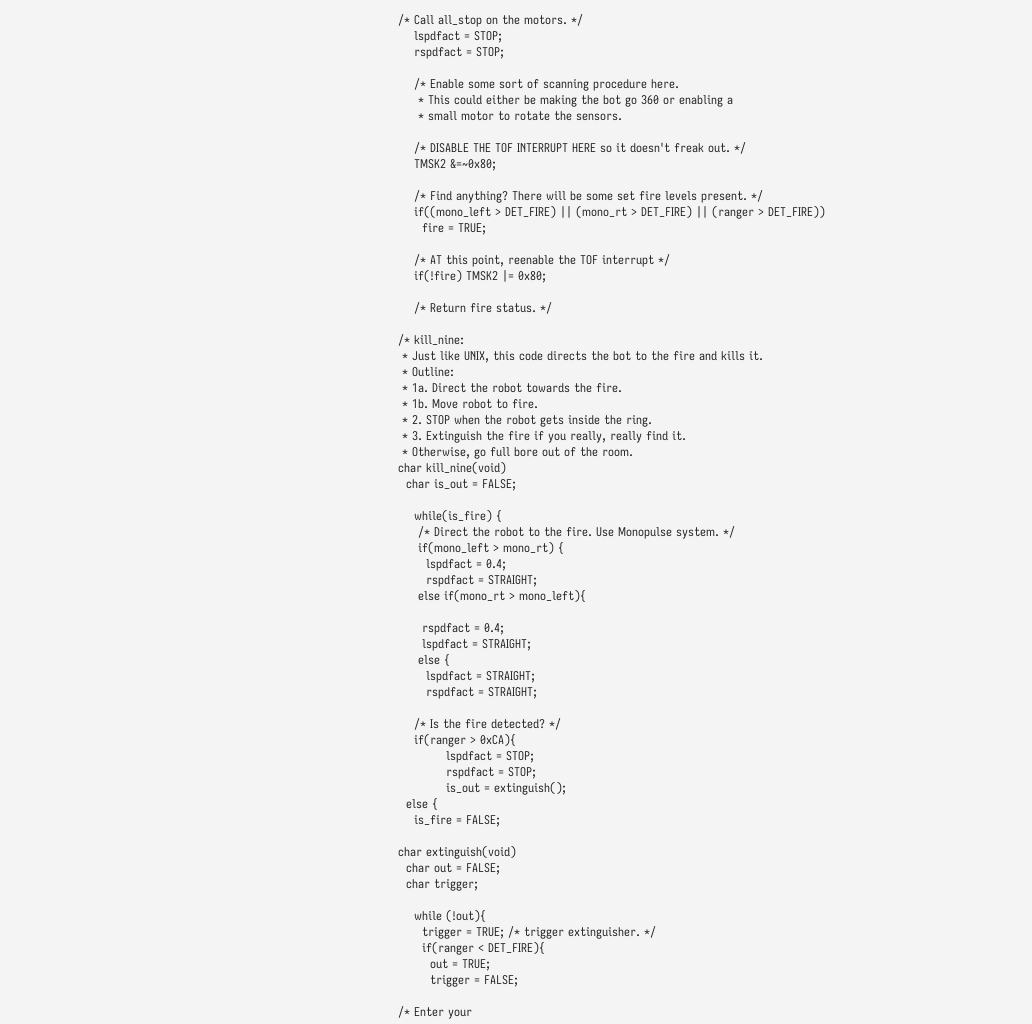/* Call all_stop on the motors. */
    lspdfact = STOP;
    rspdfact = STOP;

    /* Enable some sort of scanning procedure here.
     * This could either be making the bot go 360 or enabling a
     * small motor to rotate the sensors.

    /* DISABLE THE TOF INTERRUPT HERE so it doesn't freak out. */
    TMSK2 &=~0x80;

    /* Find anything? There will be some set fire levels present. */
    if((mono_left > DET_FIRE) || (mono_rt > DET_FIRE) || (ranger > DET_FIRE))
      fire = TRUE;

    /* AT this point, reenable the TOF interrupt */
    if(!fire) TMSK2 |= 0x80;

    /* Return fire status. */

/* kill_nine:
 * Just like UNIX, this code directs the bot to the fire and kills it.
 * Outline:
 * 1a. Direct the robot towards the fire.
 * 1b. Move robot to fire.
 * 2. STOP when the robot gets inside the ring.
 * 3. Extinguish the fire if you really, really find it.
 * Otherwise, go full bore out of the room.
char kill_nine(void)
  char is_out = FALSE;

    while(is_fire) {
     /* Direct the robot to the fire. Use Monopulse system. */
     if(mono_left > mono_rt) {
       lspdfact = 0.4;
       rspdfact = STRAIGHT;
     else if(mono_rt > mono_left){

      rspdfact = 0.4;
      lspdfact = STRAIGHT;
     else {
       lspdfact = STRAIGHT;
       rspdfact = STRAIGHT;

    /* Is the fire detected? */
    if(ranger > 0xCA){
            lspdfact = STOP;
            rspdfact = STOP;
            is_out = extinguish();
  else {
    is_fire = FALSE;

char extinguish(void)
  char out = FALSE;
  char trigger;

    while (!out){
      trigger = TRUE; /* trigger extinguisher. */
      if(ranger < DET_FIRE){
        out = TRUE;
        trigger = FALSE;

/* Enter your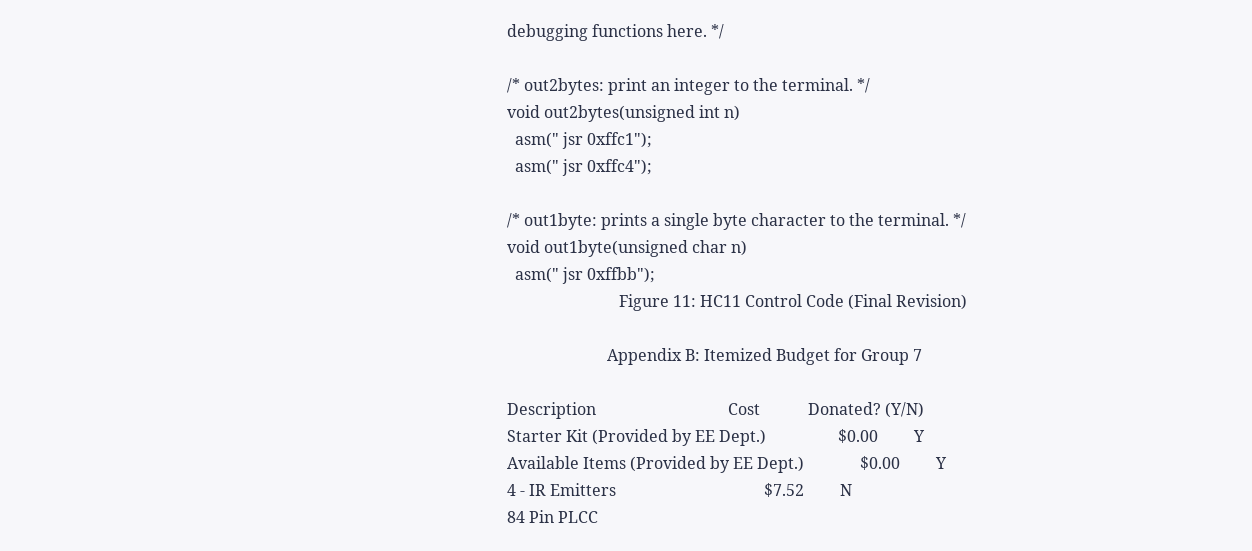debugging functions here. */

/* out2bytes: print an integer to the terminal. */
void out2bytes(unsigned int n)
  asm(" jsr 0xffc1");
  asm(" jsr 0xffc4");

/* out1byte: prints a single byte character to the terminal. */
void out1byte(unsigned char n)
  asm(" jsr 0xffbb");
                            Figure 11: HC11 Control Code (Final Revision)

                         Appendix B: Itemized Budget for Group 7

Description                                 Cost            Donated? (Y/N)
Starter Kit (Provided by EE Dept.)                  $0.00         Y
Available Items (Provided by EE Dept.)              $0.00         Y
4 - IR Emitters                                     $7.52         N
84 Pin PLCC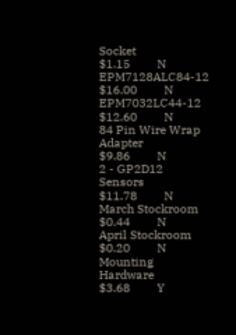Socket                                  $1.15         N
EPM7128ALC84-12                                    $16.00         N
EPM7032LC44-12                                     $12.60         N
84 Pin Wire Wrap Adapter                            $9.86         N
2 - GP2D12 Sensors                                 $11.78         N
March Stockroom                                     $0.44         N
April Stockroom                                     $0.20         N
Mounting Hardware                                   $3.68         Y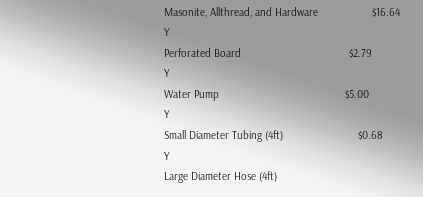Masonite, Allthread, and Hardware                  $16.64         Y
Perforated Board                                    $2.79         Y
Water Pump                                          $5.00         Y
Small Diameter Tubing (4ft)                         $0.68         Y
Large Diameter Hose (4ft)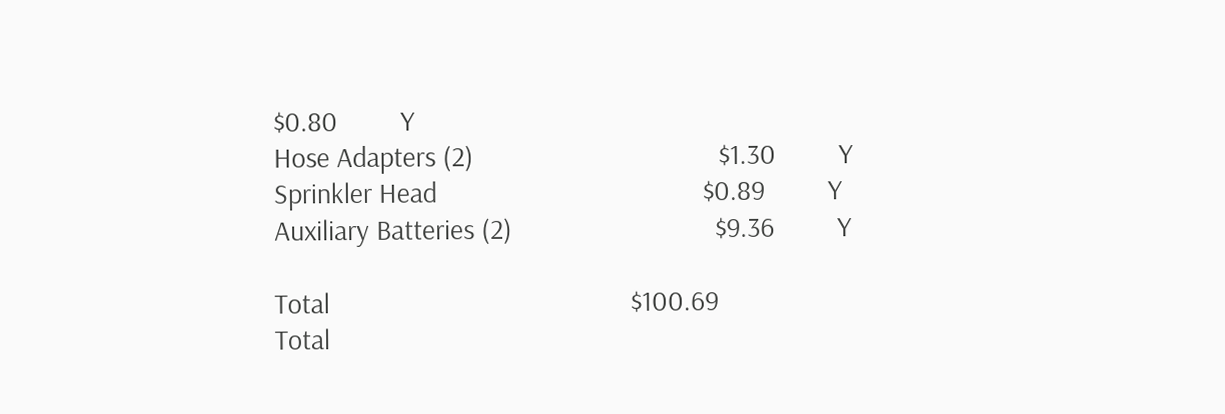$0.80         Y
Hose Adapters (2)                                   $1.30         Y
Sprinkler Head                                      $0.89         Y
Auxiliary Batteries (2)                             $9.36         Y

Total                                           $100.69
Total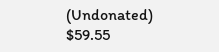(Undonated)                                $59.55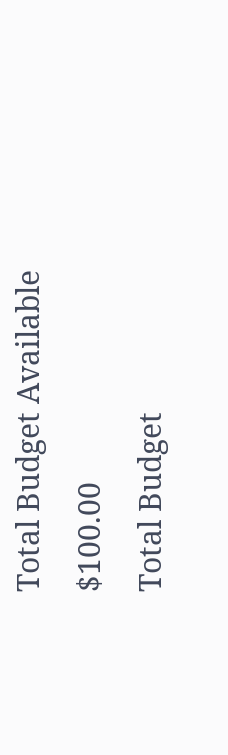Total Budget Available                          $100.00
Total Budget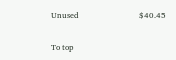Unused                              $40.45


To top